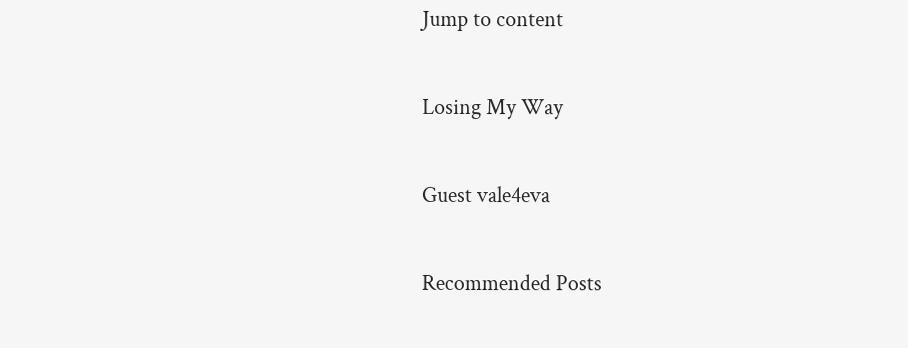Jump to content

Losing My Way

Guest vale4eva

Recommended Posts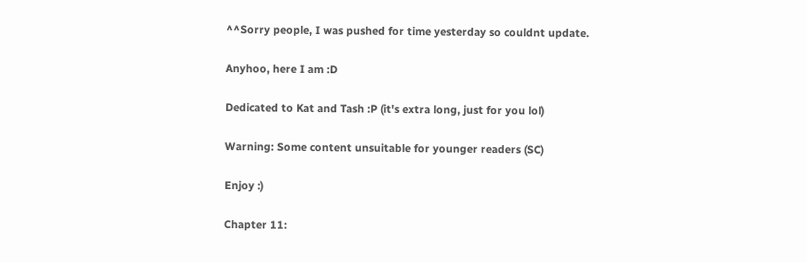^^Sorry people, I was pushed for time yesterday so couldnt update.

Anyhoo, here I am :D

Dedicated to Kat and Tash :P (it's extra long, just for you lol)

Warning: Some content unsuitable for younger readers (SC)

Enjoy :)

Chapter 11: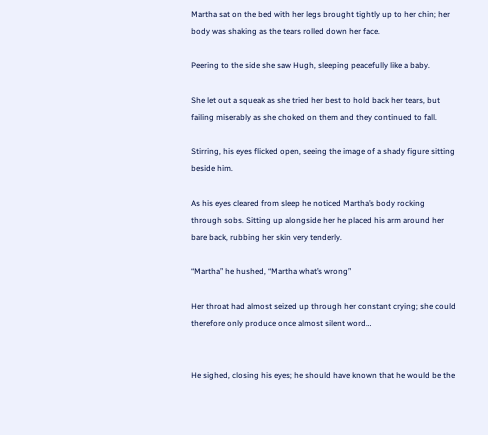Martha sat on the bed with her legs brought tightly up to her chin; her body was shaking as the tears rolled down her face.

Peering to the side she saw Hugh, sleeping peacefully like a baby.

She let out a squeak as she tried her best to hold back her tears, but failing miserably as she choked on them and they continued to fall.

Stirring, his eyes flicked open, seeing the image of a shady figure sitting beside him.

As his eyes cleared from sleep he noticed Martha’s body rocking through sobs. Sitting up alongside her he placed his arm around her bare back, rubbing her skin very tenderly.

“Martha” he hushed, “Martha what’s wrong”

Her throat had almost seized up through her constant crying; she could therefore only produce once almost silent word…


He sighed, closing his eyes; he should have known that he would be the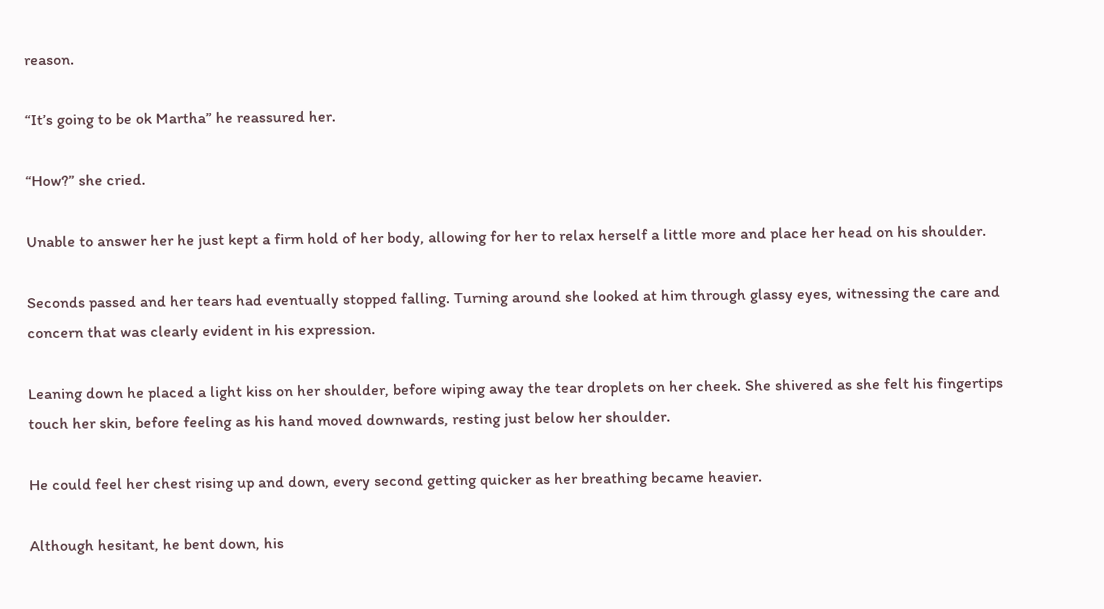reason.

“It’s going to be ok Martha” he reassured her.

“How?” she cried.

Unable to answer her he just kept a firm hold of her body, allowing for her to relax herself a little more and place her head on his shoulder.

Seconds passed and her tears had eventually stopped falling. Turning around she looked at him through glassy eyes, witnessing the care and concern that was clearly evident in his expression.

Leaning down he placed a light kiss on her shoulder, before wiping away the tear droplets on her cheek. She shivered as she felt his fingertips touch her skin, before feeling as his hand moved downwards, resting just below her shoulder.

He could feel her chest rising up and down, every second getting quicker as her breathing became heavier.

Although hesitant, he bent down, his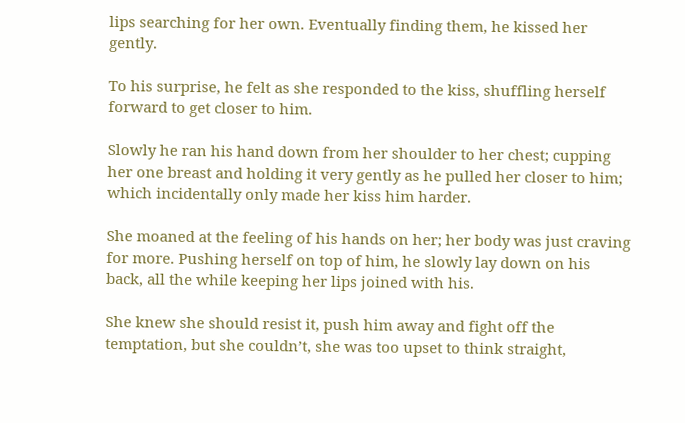lips searching for her own. Eventually finding them, he kissed her gently.

To his surprise, he felt as she responded to the kiss, shuffling herself forward to get closer to him.

Slowly he ran his hand down from her shoulder to her chest; cupping her one breast and holding it very gently as he pulled her closer to him; which incidentally only made her kiss him harder.

She moaned at the feeling of his hands on her; her body was just craving for more. Pushing herself on top of him, he slowly lay down on his back, all the while keeping her lips joined with his.

She knew she should resist it, push him away and fight off the temptation, but she couldn’t, she was too upset to think straight,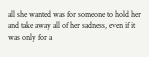all she wanted was for someone to hold her and take away all of her sadness, even if it was only for a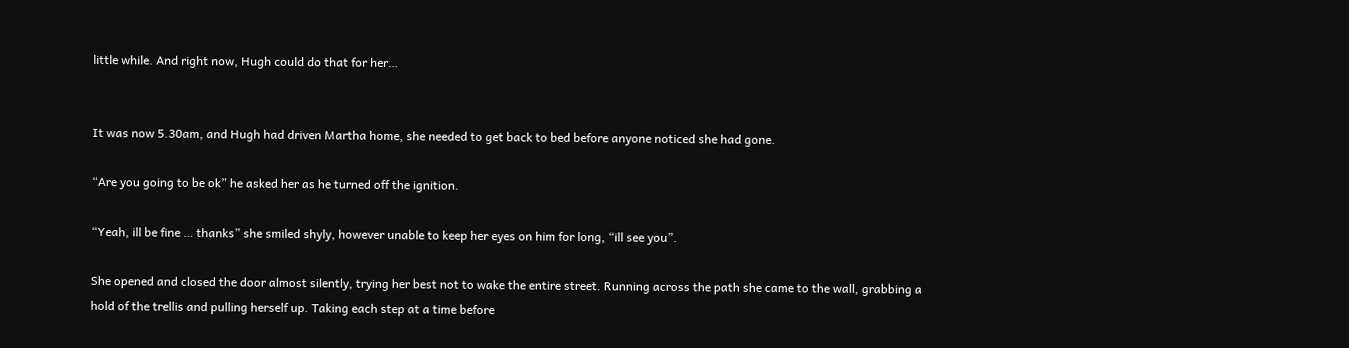little while. And right now, Hugh could do that for her…


It was now 5.30am, and Hugh had driven Martha home, she needed to get back to bed before anyone noticed she had gone.

“Are you going to be ok” he asked her as he turned off the ignition.

“Yeah, ill be fine … thanks” she smiled shyly, however unable to keep her eyes on him for long, “ill see you”.

She opened and closed the door almost silently, trying her best not to wake the entire street. Running across the path she came to the wall, grabbing a hold of the trellis and pulling herself up. Taking each step at a time before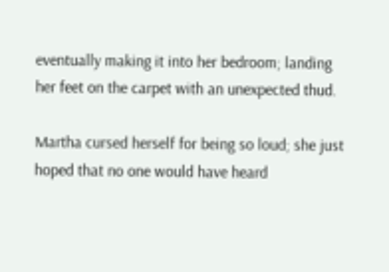eventually making it into her bedroom; landing her feet on the carpet with an unexpected thud.

Martha cursed herself for being so loud; she just hoped that no one would have heard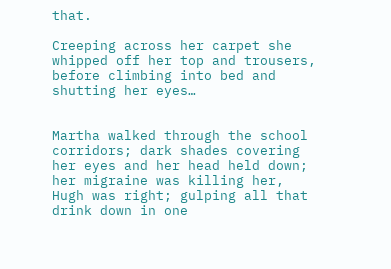that.

Creeping across her carpet she whipped off her top and trousers, before climbing into bed and shutting her eyes…


Martha walked through the school corridors; dark shades covering her eyes and her head held down; her migraine was killing her, Hugh was right; gulping all that drink down in one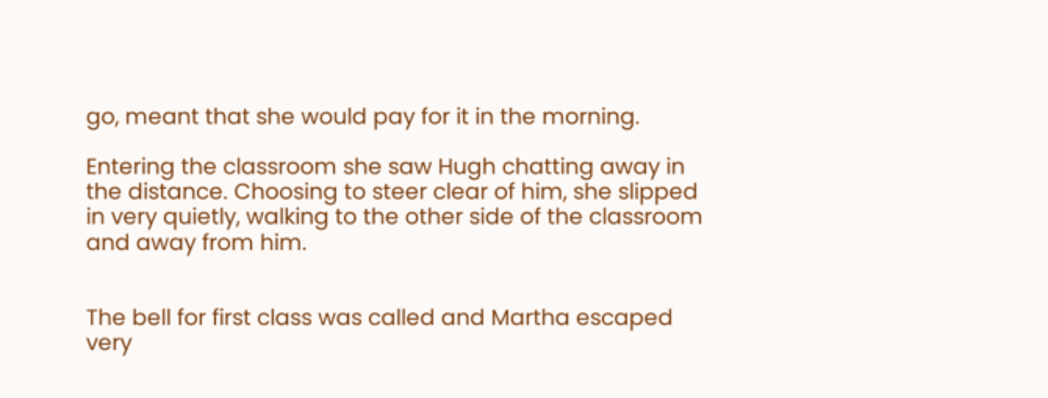go, meant that she would pay for it in the morning.

Entering the classroom she saw Hugh chatting away in the distance. Choosing to steer clear of him, she slipped in very quietly, walking to the other side of the classroom and away from him.


The bell for first class was called and Martha escaped very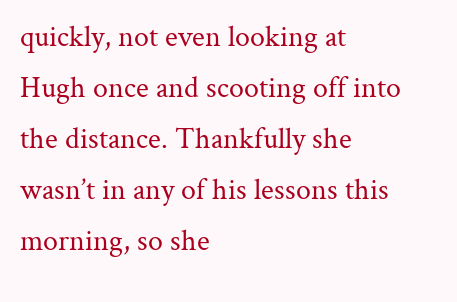quickly, not even looking at Hugh once and scooting off into the distance. Thankfully she wasn’t in any of his lessons this morning, so she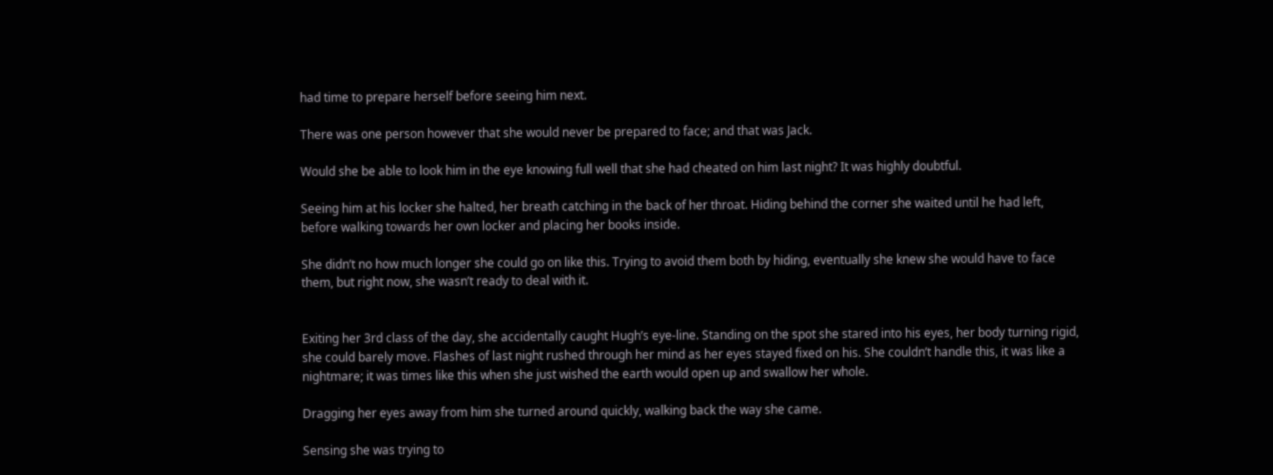had time to prepare herself before seeing him next.

There was one person however that she would never be prepared to face; and that was Jack.

Would she be able to look him in the eye knowing full well that she had cheated on him last night? It was highly doubtful.

Seeing him at his locker she halted, her breath catching in the back of her throat. Hiding behind the corner she waited until he had left, before walking towards her own locker and placing her books inside.

She didn’t no how much longer she could go on like this. Trying to avoid them both by hiding, eventually she knew she would have to face them, but right now, she wasn’t ready to deal with it.


Exiting her 3rd class of the day, she accidentally caught Hugh’s eye-line. Standing on the spot she stared into his eyes, her body turning rigid, she could barely move. Flashes of last night rushed through her mind as her eyes stayed fixed on his. She couldn’t handle this, it was like a nightmare; it was times like this when she just wished the earth would open up and swallow her whole.

Dragging her eyes away from him she turned around quickly, walking back the way she came.

Sensing she was trying to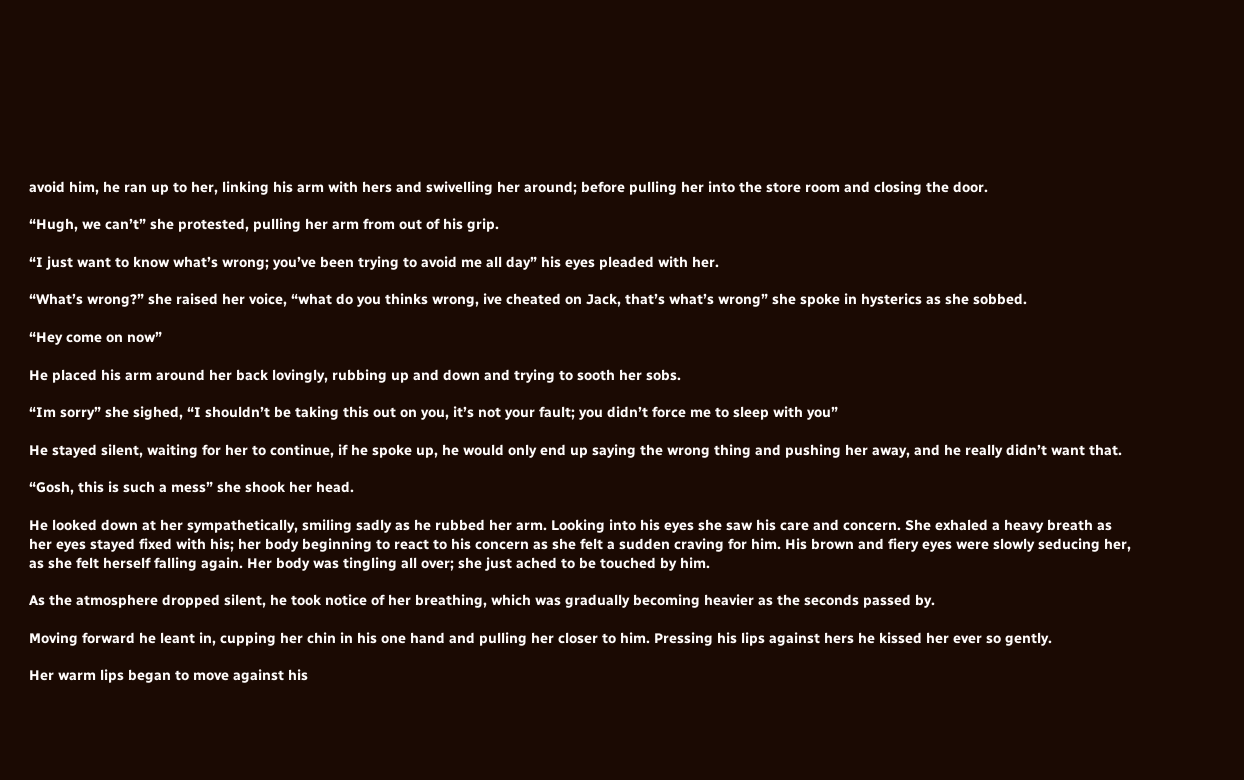avoid him, he ran up to her, linking his arm with hers and swivelling her around; before pulling her into the store room and closing the door.

“Hugh, we can’t” she protested, pulling her arm from out of his grip.

“I just want to know what’s wrong; you’ve been trying to avoid me all day” his eyes pleaded with her.

“What’s wrong?” she raised her voice, “what do you thinks wrong, ive cheated on Jack, that’s what’s wrong” she spoke in hysterics as she sobbed.

“Hey come on now”

He placed his arm around her back lovingly, rubbing up and down and trying to sooth her sobs.

“Im sorry” she sighed, “I shouldn’t be taking this out on you, it’s not your fault; you didn’t force me to sleep with you”

He stayed silent, waiting for her to continue, if he spoke up, he would only end up saying the wrong thing and pushing her away, and he really didn’t want that.

“Gosh, this is such a mess” she shook her head.

He looked down at her sympathetically, smiling sadly as he rubbed her arm. Looking into his eyes she saw his care and concern. She exhaled a heavy breath as her eyes stayed fixed with his; her body beginning to react to his concern as she felt a sudden craving for him. His brown and fiery eyes were slowly seducing her, as she felt herself falling again. Her body was tingling all over; she just ached to be touched by him.

As the atmosphere dropped silent, he took notice of her breathing, which was gradually becoming heavier as the seconds passed by.

Moving forward he leant in, cupping her chin in his one hand and pulling her closer to him. Pressing his lips against hers he kissed her ever so gently.

Her warm lips began to move against his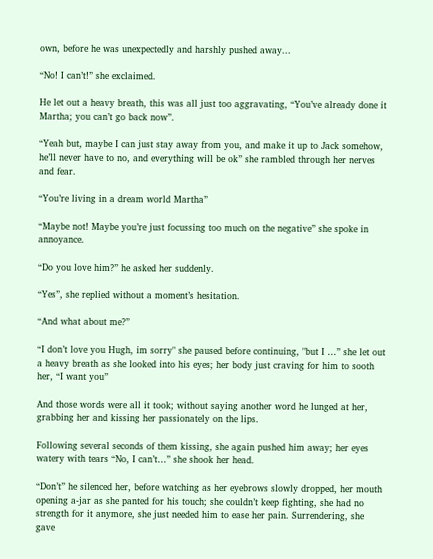own, before he was unexpectedly and harshly pushed away...

“No! I can’t!” she exclaimed.

He let out a heavy breath, this was all just too aggravating, “You’ve already done it Martha; you can’t go back now”.

“Yeah but, maybe I can just stay away from you, and make it up to Jack somehow, he’ll never have to no, and everything will be ok” she rambled through her nerves and fear.

“You’re living in a dream world Martha”

“Maybe not! Maybe you’re just focussing too much on the negative” she spoke in annoyance.

“Do you love him?” he asked her suddenly.

“Yes”, she replied without a moment’s hesitation.

“And what about me?”

“I don’t love you Hugh, im sorry" she paused before continuing, "but I …” she let out a heavy breath as she looked into his eyes; her body just craving for him to sooth her, “I want you”

And those words were all it took; without saying another word he lunged at her, grabbing her and kissing her passionately on the lips.

Following several seconds of them kissing, she again pushed him away; her eyes watery with tears “No, I can’t…” she shook her head.

“Don’t” he silenced her, before watching as her eyebrows slowly dropped, her mouth opening a-jar as she panted for his touch; she couldn’t keep fighting, she had no strength for it anymore, she just needed him to ease her pain. Surrendering, she gave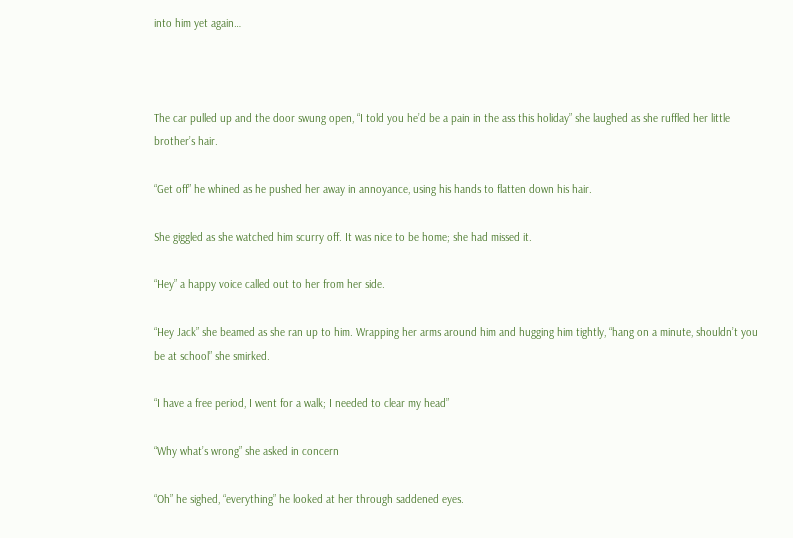into him yet again…



The car pulled up and the door swung open, “I told you he’d be a pain in the ass this holiday” she laughed as she ruffled her little brother’s hair.

“Get off” he whined as he pushed her away in annoyance, using his hands to flatten down his hair.

She giggled as she watched him scurry off. It was nice to be home; she had missed it.

“Hey” a happy voice called out to her from her side.

“Hey Jack” she beamed as she ran up to him. Wrapping her arms around him and hugging him tightly, “hang on a minute, shouldn’t you be at school” she smirked.

“I have a free period, I went for a walk; I needed to clear my head”

“Why what’s wrong” she asked in concern

“Oh” he sighed, “everything” he looked at her through saddened eyes.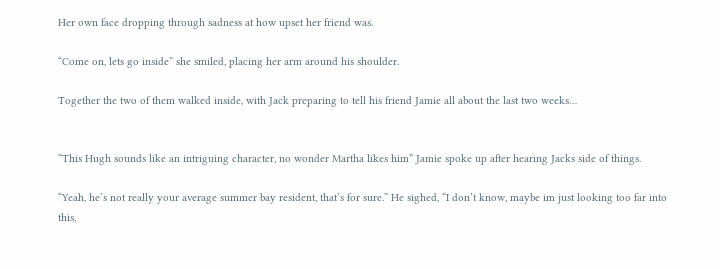Her own face dropping through sadness at how upset her friend was.

“Come on, lets go inside” she smiled, placing her arm around his shoulder.

Together the two of them walked inside, with Jack preparing to tell his friend Jamie all about the last two weeks…


“This Hugh sounds like an intriguing character, no wonder Martha likes him” Jamie spoke up after hearing Jacks side of things.

“Yeah, he’s not really your average summer bay resident, that’s for sure.” He sighed, “I don’t know, maybe im just looking too far into this,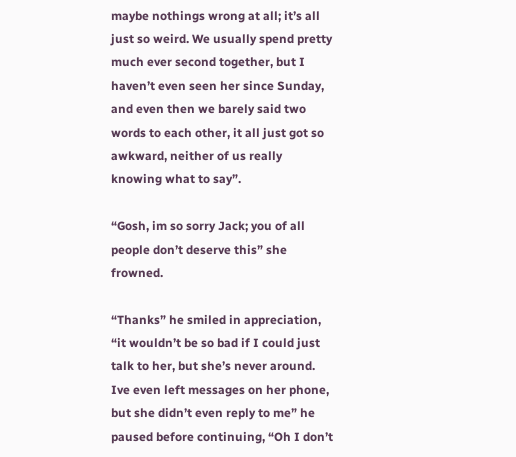maybe nothings wrong at all; it’s all just so weird. We usually spend pretty much ever second together, but I haven’t even seen her since Sunday, and even then we barely said two words to each other, it all just got so awkward, neither of us really knowing what to say”.

“Gosh, im so sorry Jack; you of all people don’t deserve this” she frowned.

“Thanks” he smiled in appreciation, “it wouldn’t be so bad if I could just talk to her, but she’s never around. Ive even left messages on her phone, but she didn’t even reply to me” he paused before continuing, “Oh I don’t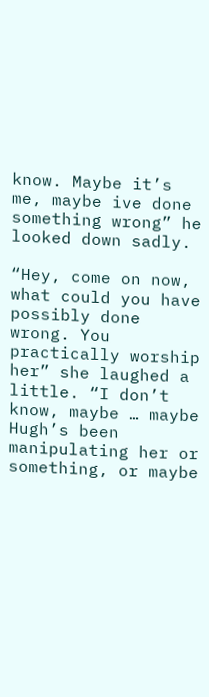know. Maybe it’s me, maybe ive done something wrong” he looked down sadly.

“Hey, come on now, what could you have possibly done wrong. You practically worship her” she laughed a little. “I don’t know, maybe … maybe Hugh’s been manipulating her or something, or maybe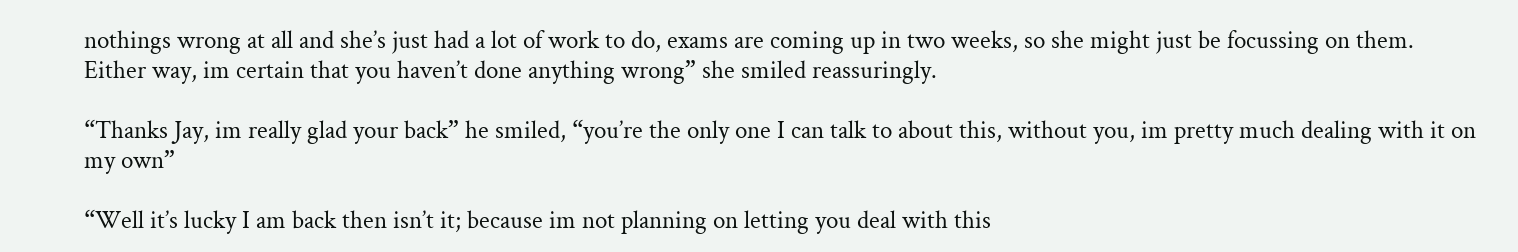nothings wrong at all and she’s just had a lot of work to do, exams are coming up in two weeks, so she might just be focussing on them. Either way, im certain that you haven’t done anything wrong” she smiled reassuringly.

“Thanks Jay, im really glad your back” he smiled, “you’re the only one I can talk to about this, without you, im pretty much dealing with it on my own”

“Well it’s lucky I am back then isn’t it; because im not planning on letting you deal with this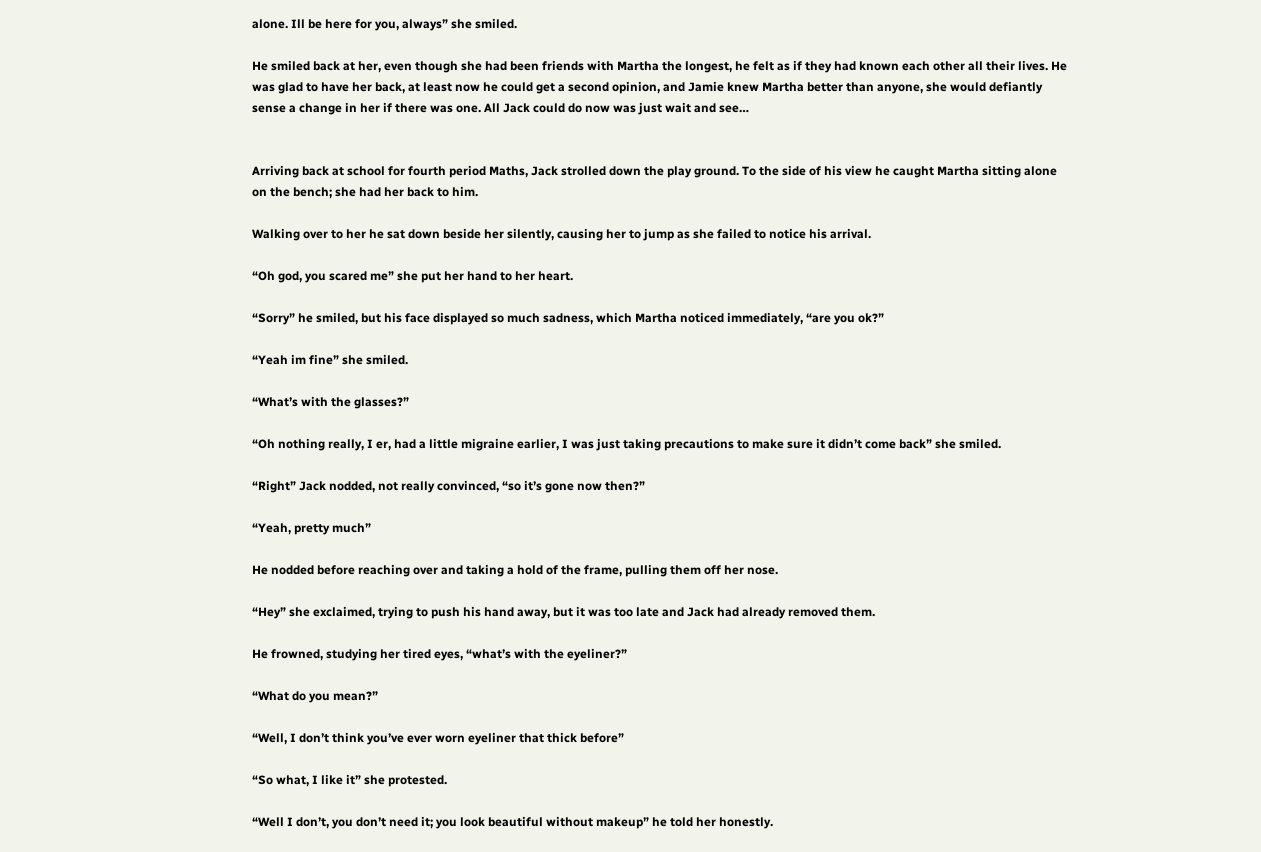alone. Ill be here for you, always” she smiled.

He smiled back at her, even though she had been friends with Martha the longest, he felt as if they had known each other all their lives. He was glad to have her back, at least now he could get a second opinion, and Jamie knew Martha better than anyone, she would defiantly sense a change in her if there was one. All Jack could do now was just wait and see…


Arriving back at school for fourth period Maths, Jack strolled down the play ground. To the side of his view he caught Martha sitting alone on the bench; she had her back to him.

Walking over to her he sat down beside her silently, causing her to jump as she failed to notice his arrival.

“Oh god, you scared me” she put her hand to her heart.

“Sorry” he smiled, but his face displayed so much sadness, which Martha noticed immediately, “are you ok?”

“Yeah im fine” she smiled.

“What’s with the glasses?”

“Oh nothing really, I er, had a little migraine earlier, I was just taking precautions to make sure it didn’t come back” she smiled.

“Right” Jack nodded, not really convinced, “so it’s gone now then?”

“Yeah, pretty much”

He nodded before reaching over and taking a hold of the frame, pulling them off her nose.

“Hey” she exclaimed, trying to push his hand away, but it was too late and Jack had already removed them.

He frowned, studying her tired eyes, “what’s with the eyeliner?”

“What do you mean?”

“Well, I don’t think you’ve ever worn eyeliner that thick before”

“So what, I like it” she protested.

“Well I don’t, you don’t need it; you look beautiful without makeup” he told her honestly.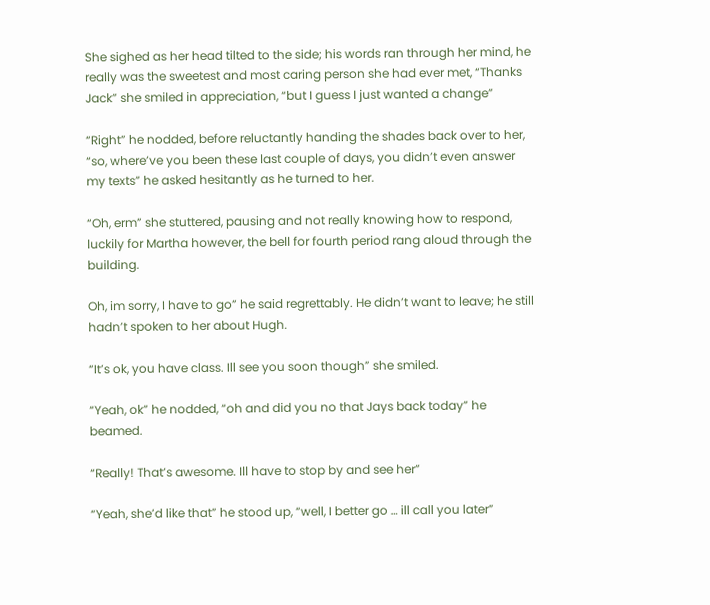She sighed as her head tilted to the side; his words ran through her mind, he really was the sweetest and most caring person she had ever met, “Thanks Jack” she smiled in appreciation, “but I guess I just wanted a change”

“Right” he nodded, before reluctantly handing the shades back over to her, “so, where’ve you been these last couple of days, you didn’t even answer my texts” he asked hesitantly as he turned to her.

“Oh, erm” she stuttered, pausing and not really knowing how to respond, luckily for Martha however, the bell for fourth period rang aloud through the building.

Oh, im sorry, I have to go” he said regrettably. He didn’t want to leave; he still hadn’t spoken to her about Hugh.

“It’s ok, you have class. Ill see you soon though” she smiled.

“Yeah, ok” he nodded, “oh and did you no that Jays back today” he beamed.

“Really! That’s awesome. Ill have to stop by and see her”

“Yeah, she’d like that” he stood up, “well, I better go … ill call you later”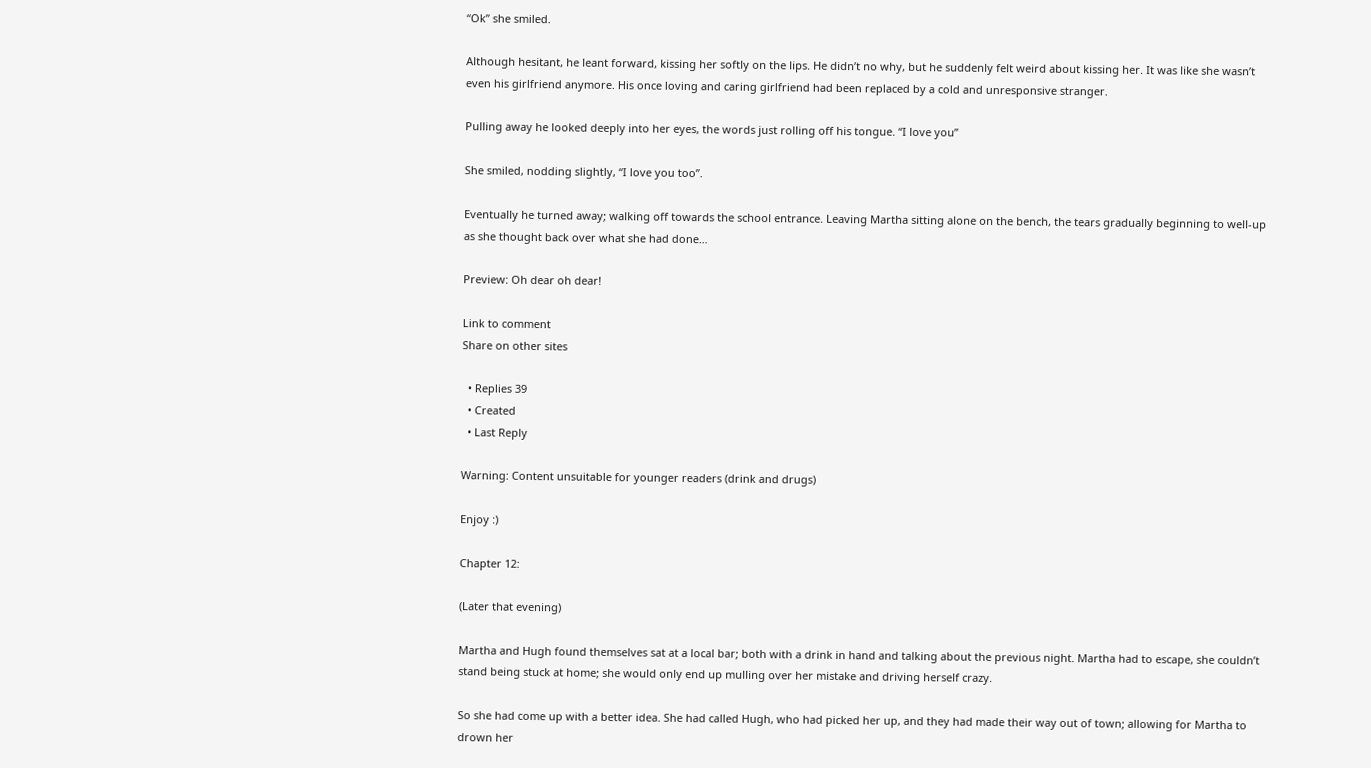“Ok” she smiled.

Although hesitant, he leant forward, kissing her softly on the lips. He didn’t no why, but he suddenly felt weird about kissing her. It was like she wasn’t even his girlfriend anymore. His once loving and caring girlfriend had been replaced by a cold and unresponsive stranger.

Pulling away he looked deeply into her eyes, the words just rolling off his tongue. “I love you”

She smiled, nodding slightly, “I love you too”.

Eventually he turned away; walking off towards the school entrance. Leaving Martha sitting alone on the bench, the tears gradually beginning to well-up as she thought back over what she had done…

Preview: Oh dear oh dear!

Link to comment
Share on other sites

  • Replies 39
  • Created
  • Last Reply

Warning: Content unsuitable for younger readers (drink and drugs)

Enjoy :)

Chapter 12:

(Later that evening)

Martha and Hugh found themselves sat at a local bar; both with a drink in hand and talking about the previous night. Martha had to escape, she couldn’t stand being stuck at home; she would only end up mulling over her mistake and driving herself crazy.

So she had come up with a better idea. She had called Hugh, who had picked her up, and they had made their way out of town; allowing for Martha to drown her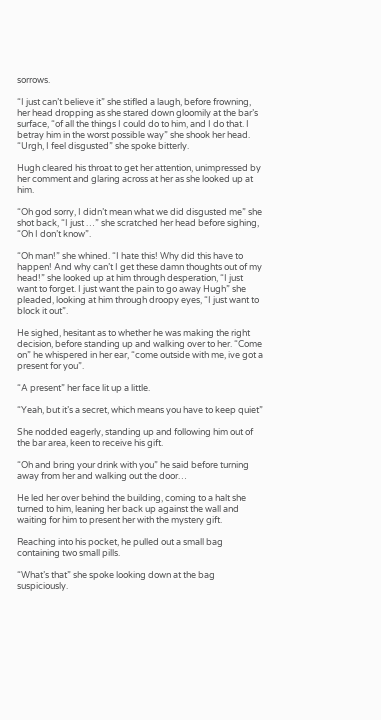sorrows.

“I just can’t believe it” she stifled a laugh, before frowning, her head dropping as she stared down gloomily at the bar’s surface, “of all the things I could do to him, and I do that. I betray him in the worst possible way” she shook her head. “Urgh, I feel disgusted” she spoke bitterly.

Hugh cleared his throat to get her attention, unimpressed by her comment and glaring across at her as she looked up at him.

“Oh god sorry, I didn’t mean what we did disgusted me” she shot back, “I just …” she scratched her head before sighing, “Oh I don’t know”.

“Oh man!” she whined. “I hate this! Why did this have to happen! And why can’t I get these damn thoughts out of my head!” she looked up at him through desperation, “I just want to forget. I just want the pain to go away Hugh” she pleaded, looking at him through droopy eyes, “I just want to block it out”.

He sighed, hesitant as to whether he was making the right decision, before standing up and walking over to her. “Come on” he whispered in her ear, “come outside with me, ive got a present for you”.

“A present” her face lit up a little.

“Yeah, but it’s a secret, which means you have to keep quiet”

She nodded eagerly, standing up and following him out of the bar area, keen to receive his gift.

“Oh and bring your drink with you” he said before turning away from her and walking out the door…

He led her over behind the building, coming to a halt she turned to him, leaning her back up against the wall and waiting for him to present her with the mystery gift.

Reaching into his pocket, he pulled out a small bag containing two small pills.

“What’s that” she spoke looking down at the bag suspiciously.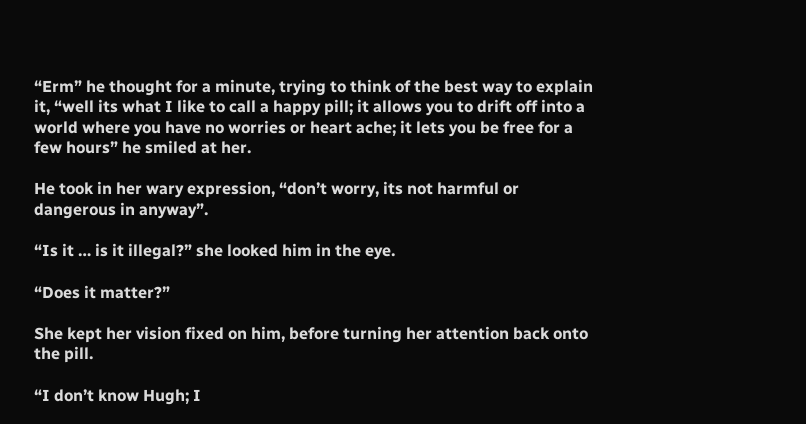“Erm” he thought for a minute, trying to think of the best way to explain it, “well its what I like to call a happy pill; it allows you to drift off into a world where you have no worries or heart ache; it lets you be free for a few hours” he smiled at her.

He took in her wary expression, “don’t worry, its not harmful or dangerous in anyway”.

“Is it … is it illegal?” she looked him in the eye.

“Does it matter?”

She kept her vision fixed on him, before turning her attention back onto the pill.

“I don’t know Hugh; I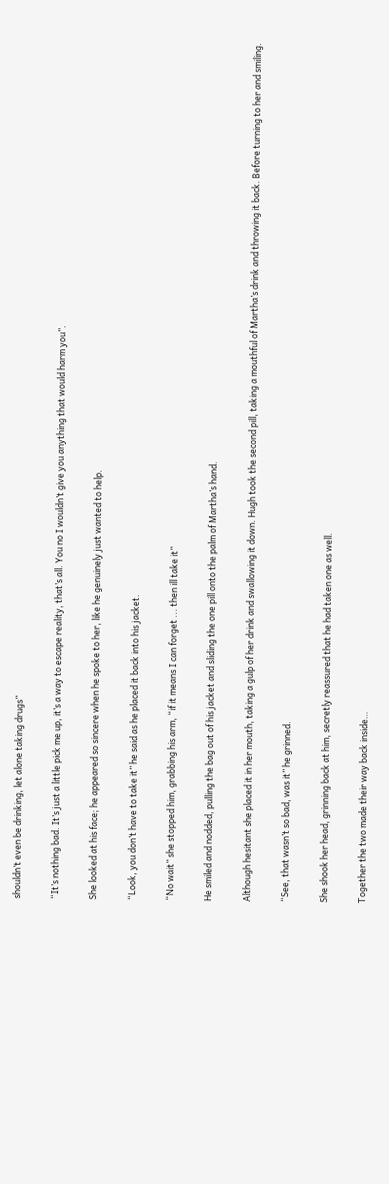shouldn’t even be drinking, let alone taking drugs”

“It’s nothing bad. It’s just a little pick me up, it’s a way to escape reality, that’s all. You no I wouldn’t give you anything that would harm you”.

She looked at his face; he appeared so sincere when he spoke to her, like he genuinely just wanted to help.

“Look, you don’t have to take it” he said as he placed it back into his jacket.

“No wait” she stopped him, grabbing his arm, “if it means I can forget ... then ill take it”

He smiled and nodded, pulling the bag out of his jacket and sliding the one pill onto the palm of Martha’s hand.

Although hesitant she placed it in her mouth, taking a gulp of her drink and swallowing it down. Hugh took the second pill, taking a mouthful of Martha’s drink and throwing it back. Before turning to her and smiling.

“See, that wasn’t so bad, was it” he grinned.

She shook her head, grinning back at him, secretly reassured that he had taken one as well.

Together the two made their way back inside…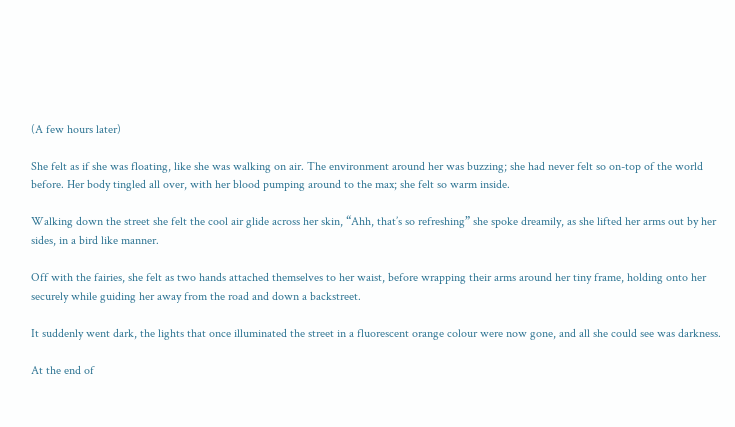(A few hours later)

She felt as if she was floating, like she was walking on air. The environment around her was buzzing; she had never felt so on-top of the world before. Her body tingled all over, with her blood pumping around to the max; she felt so warm inside.

Walking down the street she felt the cool air glide across her skin, “Ahh, that’s so refreshing” she spoke dreamily, as she lifted her arms out by her sides, in a bird like manner.

Off with the fairies, she felt as two hands attached themselves to her waist, before wrapping their arms around her tiny frame, holding onto her securely while guiding her away from the road and down a backstreet.

It suddenly went dark, the lights that once illuminated the street in a fluorescent orange colour were now gone, and all she could see was darkness.

At the end of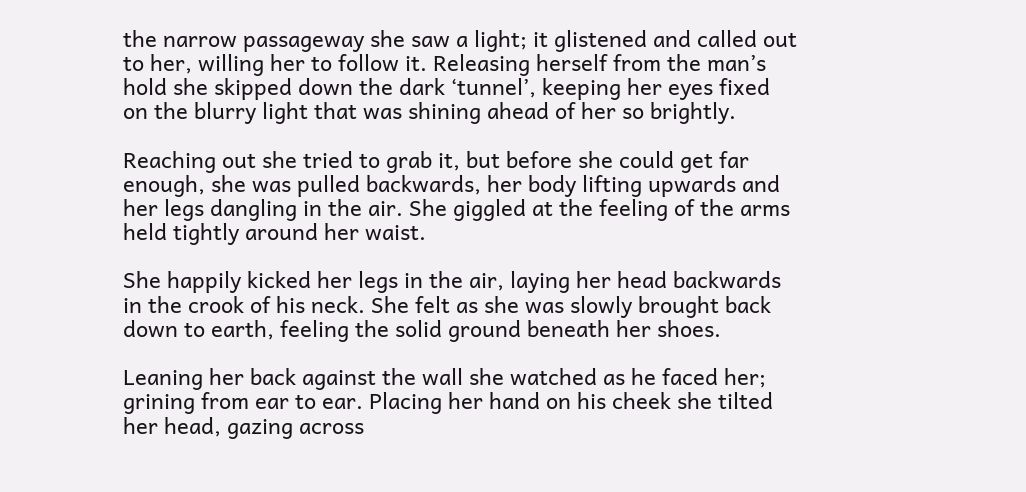the narrow passageway she saw a light; it glistened and called out to her, willing her to follow it. Releasing herself from the man’s hold she skipped down the dark ‘tunnel’, keeping her eyes fixed on the blurry light that was shining ahead of her so brightly.

Reaching out she tried to grab it, but before she could get far enough, she was pulled backwards, her body lifting upwards and her legs dangling in the air. She giggled at the feeling of the arms held tightly around her waist.

She happily kicked her legs in the air, laying her head backwards in the crook of his neck. She felt as she was slowly brought back down to earth, feeling the solid ground beneath her shoes.

Leaning her back against the wall she watched as he faced her; grining from ear to ear. Placing her hand on his cheek she tilted her head, gazing across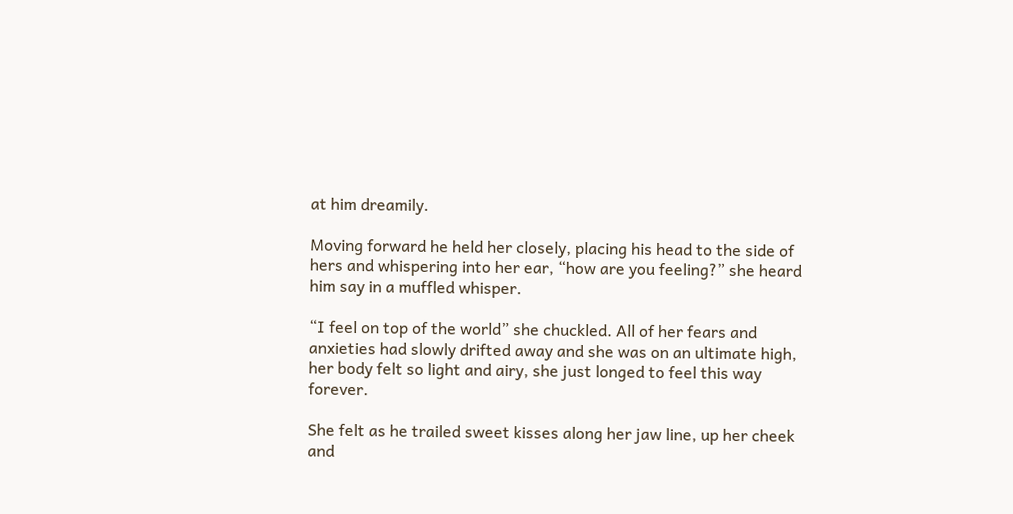at him dreamily.

Moving forward he held her closely, placing his head to the side of hers and whispering into her ear, “how are you feeling?” she heard him say in a muffled whisper.

“I feel on top of the world” she chuckled. All of her fears and anxieties had slowly drifted away and she was on an ultimate high, her body felt so light and airy, she just longed to feel this way forever.

She felt as he trailed sweet kisses along her jaw line, up her cheek and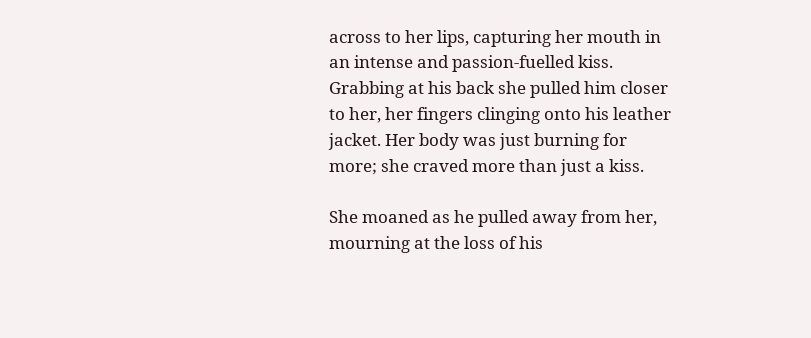across to her lips, capturing her mouth in an intense and passion-fuelled kiss. Grabbing at his back she pulled him closer to her, her fingers clinging onto his leather jacket. Her body was just burning for more; she craved more than just a kiss.

She moaned as he pulled away from her, mourning at the loss of his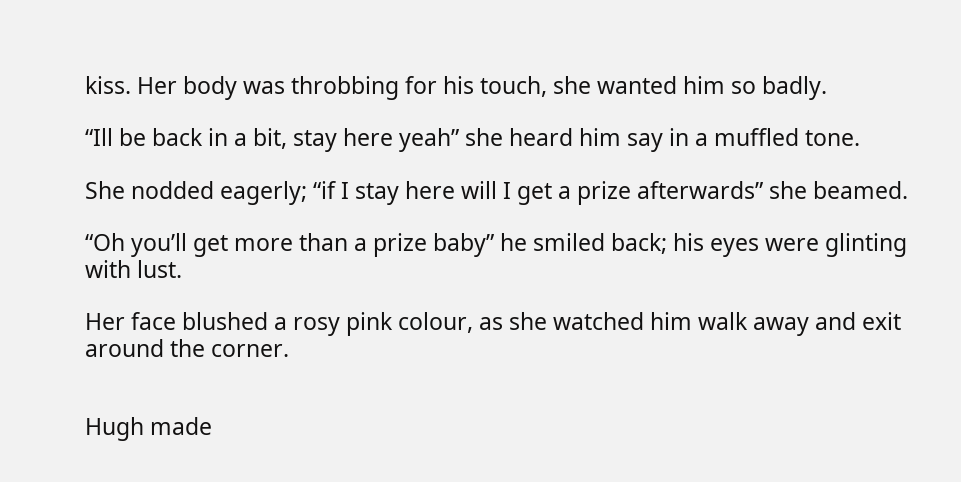kiss. Her body was throbbing for his touch, she wanted him so badly.

“Ill be back in a bit, stay here yeah” she heard him say in a muffled tone.

She nodded eagerly; “if I stay here will I get a prize afterwards” she beamed.

“Oh you’ll get more than a prize baby” he smiled back; his eyes were glinting with lust.

Her face blushed a rosy pink colour, as she watched him walk away and exit around the corner.


Hugh made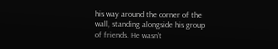his way around the corner of the wall, standing alongside his group of friends. He wasn’t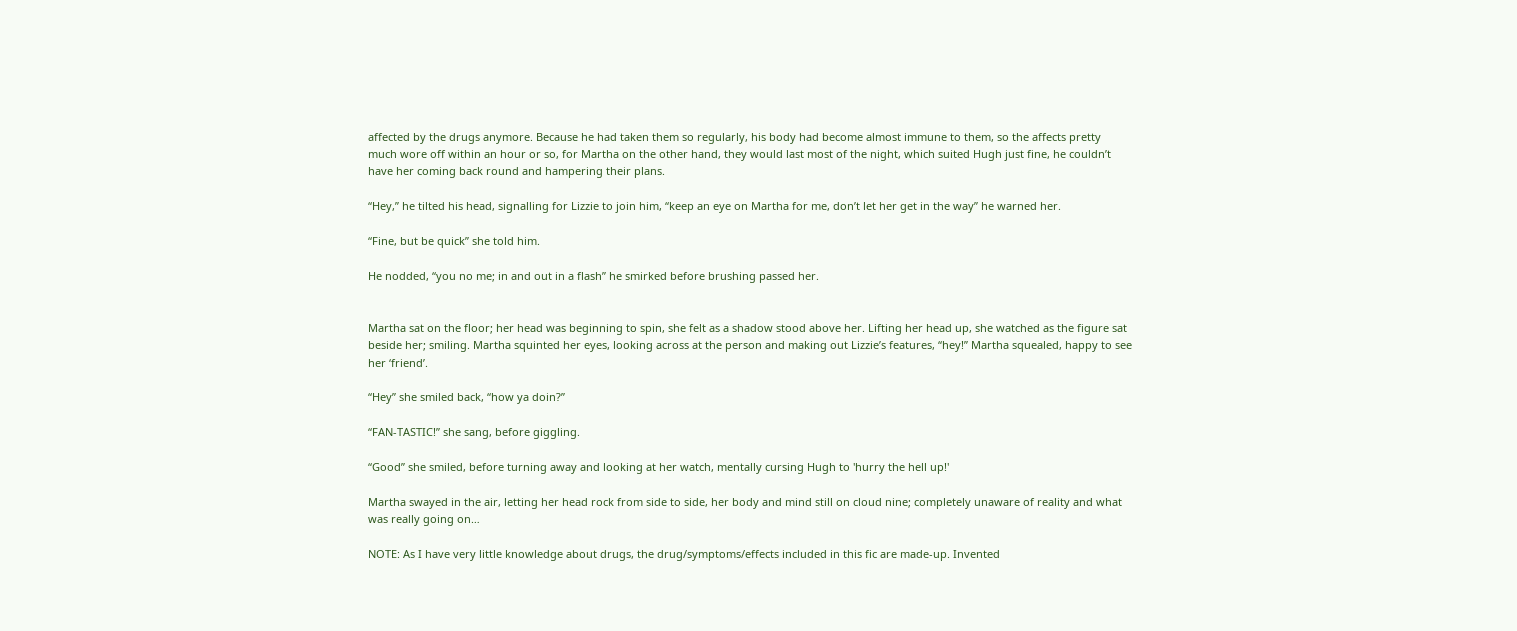affected by the drugs anymore. Because he had taken them so regularly, his body had become almost immune to them, so the affects pretty much wore off within an hour or so, for Martha on the other hand, they would last most of the night, which suited Hugh just fine, he couldn’t have her coming back round and hampering their plans.

“Hey,” he tilted his head, signalling for Lizzie to join him, “keep an eye on Martha for me, don’t let her get in the way” he warned her.

“Fine, but be quick” she told him.

He nodded, “you no me; in and out in a flash” he smirked before brushing passed her.


Martha sat on the floor; her head was beginning to spin, she felt as a shadow stood above her. Lifting her head up, she watched as the figure sat beside her; smiling. Martha squinted her eyes, looking across at the person and making out Lizzie’s features, “hey!” Martha squealed, happy to see her ‘friend’.

“Hey” she smiled back, “how ya doin?”

“FAN-TASTIC!” she sang, before giggling.

“Good” she smiled, before turning away and looking at her watch, mentally cursing Hugh to 'hurry the hell up!'

Martha swayed in the air, letting her head rock from side to side, her body and mind still on cloud nine; completely unaware of reality and what was really going on…

NOTE: As I have very little knowledge about drugs, the drug/symptoms/effects included in this fic are made-up. Invented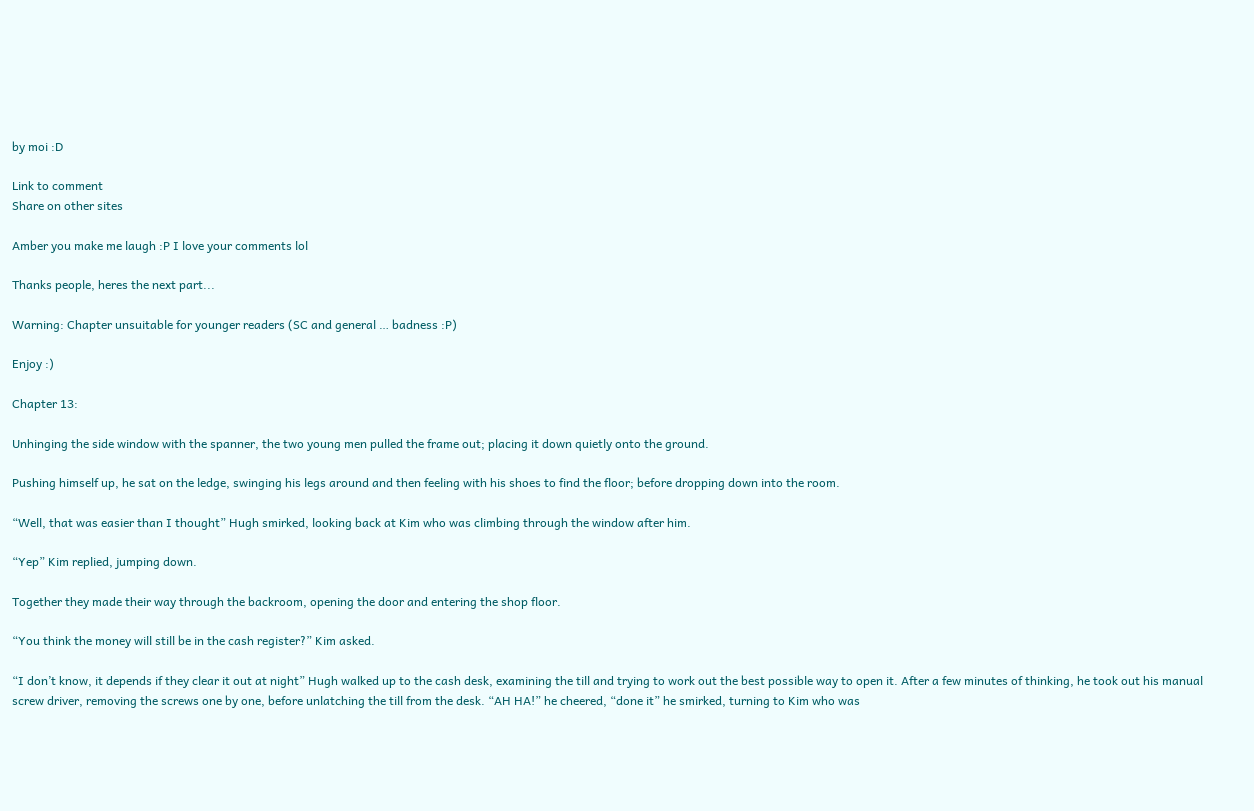by moi :D

Link to comment
Share on other sites

Amber you make me laugh :P I love your comments lol

Thanks people, heres the next part...

Warning: Chapter unsuitable for younger readers (SC and general … badness :P)

Enjoy :)

Chapter 13:

Unhinging the side window with the spanner, the two young men pulled the frame out; placing it down quietly onto the ground.

Pushing himself up, he sat on the ledge, swinging his legs around and then feeling with his shoes to find the floor; before dropping down into the room.

“Well, that was easier than I thought” Hugh smirked, looking back at Kim who was climbing through the window after him.

“Yep” Kim replied, jumping down.

Together they made their way through the backroom, opening the door and entering the shop floor.

“You think the money will still be in the cash register?” Kim asked.

“I don’t know, it depends if they clear it out at night” Hugh walked up to the cash desk, examining the till and trying to work out the best possible way to open it. After a few minutes of thinking, he took out his manual screw driver, removing the screws one by one, before unlatching the till from the desk. “AH HA!” he cheered, “done it” he smirked, turning to Kim who was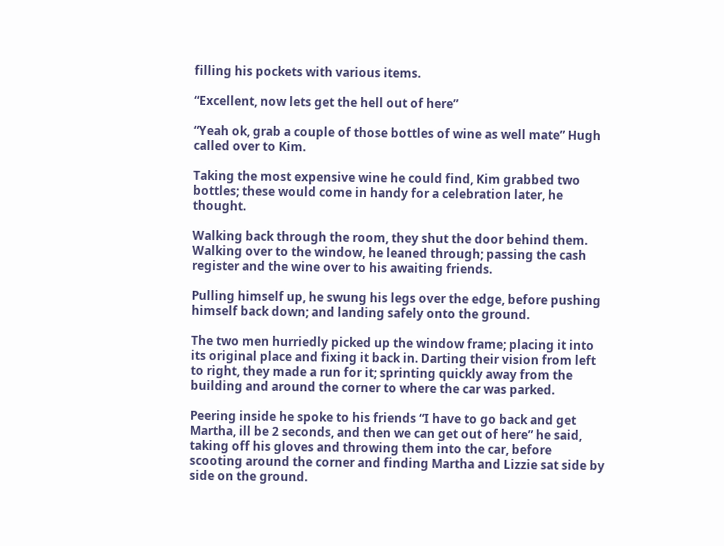filling his pockets with various items.

“Excellent, now lets get the hell out of here”

“Yeah ok, grab a couple of those bottles of wine as well mate” Hugh called over to Kim.

Taking the most expensive wine he could find, Kim grabbed two bottles; these would come in handy for a celebration later, he thought.

Walking back through the room, they shut the door behind them. Walking over to the window, he leaned through; passing the cash register and the wine over to his awaiting friends.

Pulling himself up, he swung his legs over the edge, before pushing himself back down; and landing safely onto the ground.

The two men hurriedly picked up the window frame; placing it into its original place and fixing it back in. Darting their vision from left to right, they made a run for it; sprinting quickly away from the building and around the corner to where the car was parked.

Peering inside he spoke to his friends “I have to go back and get Martha, ill be 2 seconds, and then we can get out of here” he said, taking off his gloves and throwing them into the car, before scooting around the corner and finding Martha and Lizzie sat side by side on the ground.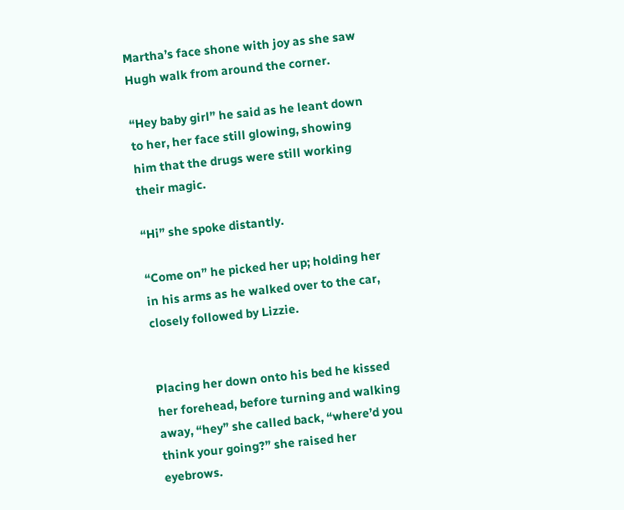Martha’s face shone with joy as she saw Hugh walk from around the corner.

“Hey baby girl” he said as he leant down to her, her face still glowing, showing him that the drugs were still working their magic.

“Hi” she spoke distantly.

“Come on” he picked her up; holding her in his arms as he walked over to the car, closely followed by Lizzie.


Placing her down onto his bed he kissed her forehead, before turning and walking away, “hey” she called back, “where’d you think your going?” she raised her eyebrows.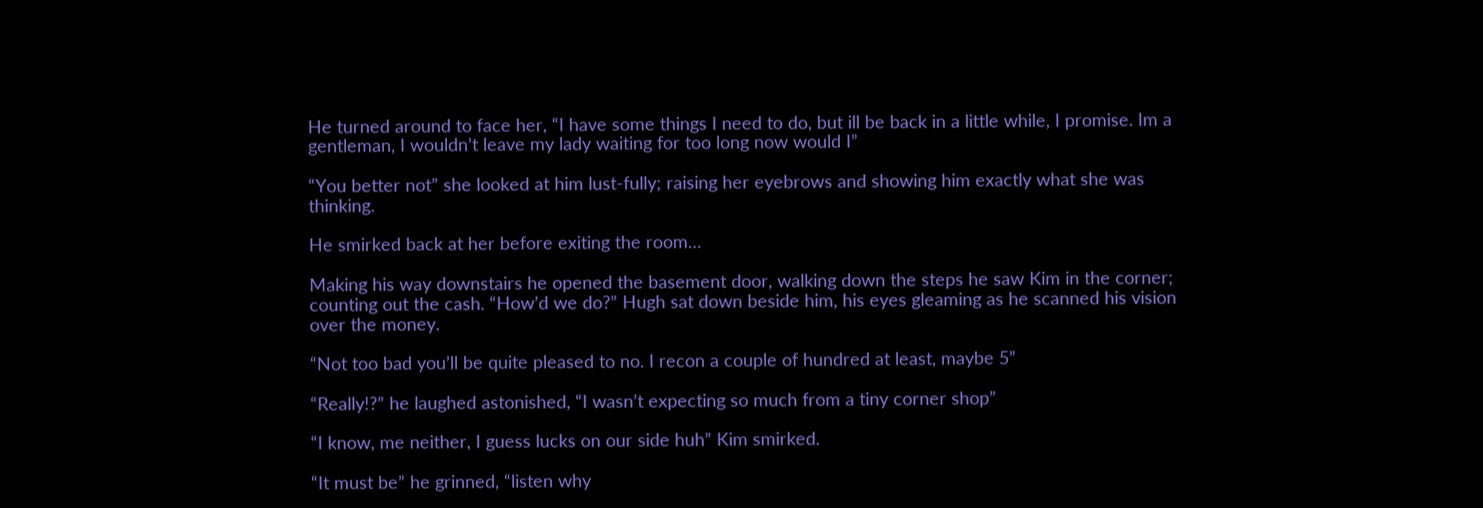He turned around to face her, “I have some things I need to do, but ill be back in a little while, I promise. Im a gentleman, I wouldn’t leave my lady waiting for too long now would I”

“You better not” she looked at him lust-fully; raising her eyebrows and showing him exactly what she was thinking.

He smirked back at her before exiting the room…

Making his way downstairs he opened the basement door, walking down the steps he saw Kim in the corner; counting out the cash. “How’d we do?” Hugh sat down beside him, his eyes gleaming as he scanned his vision over the money.

“Not too bad you’ll be quite pleased to no. I recon a couple of hundred at least, maybe 5”

“Really!?” he laughed astonished, “I wasn’t expecting so much from a tiny corner shop”

“I know, me neither, I guess lucks on our side huh” Kim smirked.

“It must be” he grinned, “listen why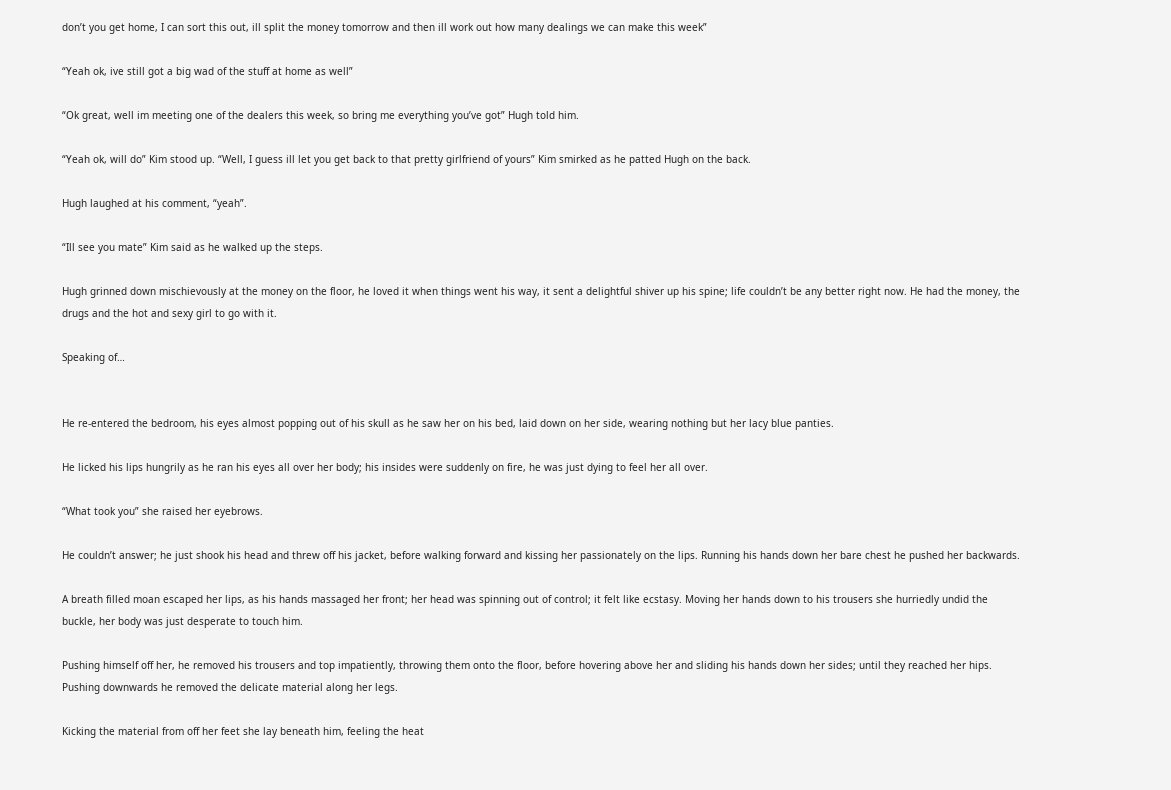don’t you get home, I can sort this out, ill split the money tomorrow and then ill work out how many dealings we can make this week”

“Yeah ok, ive still got a big wad of the stuff at home as well”

“Ok great, well im meeting one of the dealers this week, so bring me everything you’ve got” Hugh told him.

“Yeah ok, will do” Kim stood up. “Well, I guess ill let you get back to that pretty girlfriend of yours” Kim smirked as he patted Hugh on the back.

Hugh laughed at his comment, “yeah”.

“Ill see you mate” Kim said as he walked up the steps.

Hugh grinned down mischievously at the money on the floor, he loved it when things went his way, it sent a delightful shiver up his spine; life couldn’t be any better right now. He had the money, the drugs and the hot and sexy girl to go with it.

Speaking of…


He re-entered the bedroom, his eyes almost popping out of his skull as he saw her on his bed, laid down on her side, wearing nothing but her lacy blue panties.

He licked his lips hungrily as he ran his eyes all over her body; his insides were suddenly on fire, he was just dying to feel her all over.

“What took you” she raised her eyebrows.

He couldn’t answer; he just shook his head and threw off his jacket, before walking forward and kissing her passionately on the lips. Running his hands down her bare chest he pushed her backwards.

A breath filled moan escaped her lips, as his hands massaged her front; her head was spinning out of control; it felt like ecstasy. Moving her hands down to his trousers she hurriedly undid the buckle, her body was just desperate to touch him.

Pushing himself off her, he removed his trousers and top impatiently, throwing them onto the floor, before hovering above her and sliding his hands down her sides; until they reached her hips. Pushing downwards he removed the delicate material along her legs.

Kicking the material from off her feet she lay beneath him, feeling the heat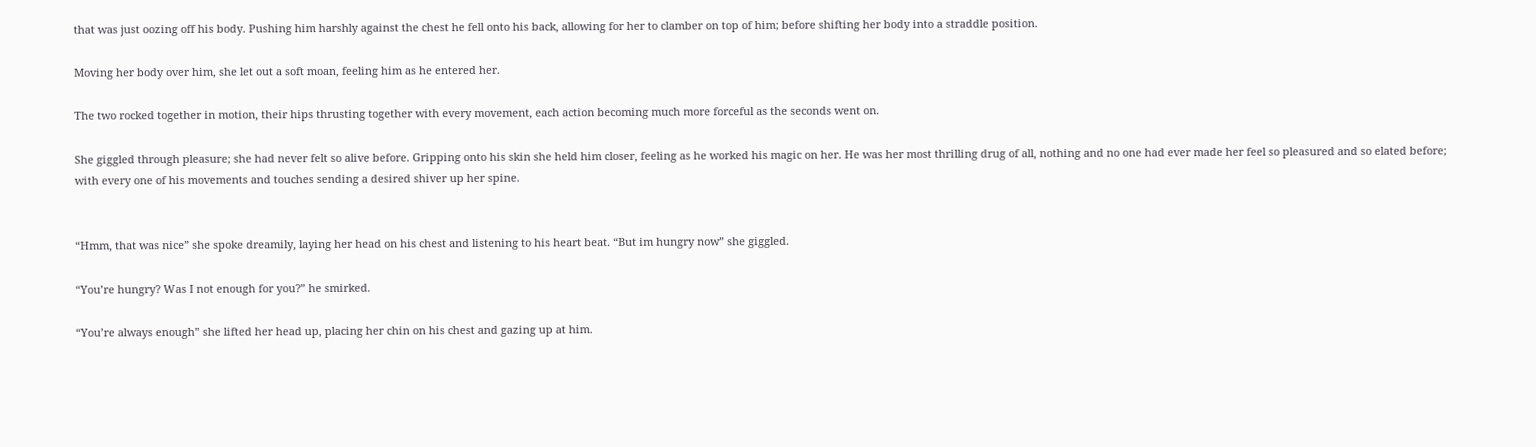that was just oozing off his body. Pushing him harshly against the chest he fell onto his back, allowing for her to clamber on top of him; before shifting her body into a straddle position.

Moving her body over him, she let out a soft moan, feeling him as he entered her.

The two rocked together in motion, their hips thrusting together with every movement, each action becoming much more forceful as the seconds went on.

She giggled through pleasure; she had never felt so alive before. Gripping onto his skin she held him closer, feeling as he worked his magic on her. He was her most thrilling drug of all, nothing and no one had ever made her feel so pleasured and so elated before; with every one of his movements and touches sending a desired shiver up her spine.


“Hmm, that was nice” she spoke dreamily, laying her head on his chest and listening to his heart beat. “But im hungry now” she giggled.

“You’re hungry? Was I not enough for you?” he smirked.

“You’re always enough” she lifted her head up, placing her chin on his chest and gazing up at him.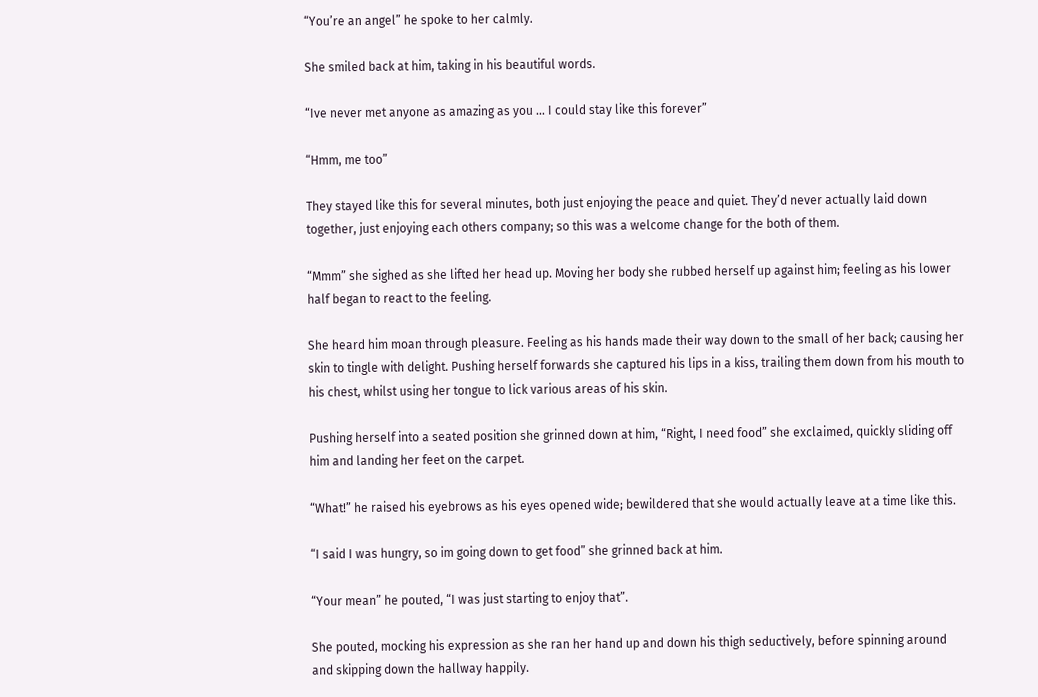“You’re an angel” he spoke to her calmly.

She smiled back at him, taking in his beautiful words.

“Ive never met anyone as amazing as you ... I could stay like this forever”

“Hmm, me too”

They stayed like this for several minutes, both just enjoying the peace and quiet. They’d never actually laid down together, just enjoying each others company; so this was a welcome change for the both of them.

“Mmm” she sighed as she lifted her head up. Moving her body she rubbed herself up against him; feeling as his lower half began to react to the feeling.

She heard him moan through pleasure. Feeling as his hands made their way down to the small of her back; causing her skin to tingle with delight. Pushing herself forwards she captured his lips in a kiss, trailing them down from his mouth to his chest, whilst using her tongue to lick various areas of his skin.

Pushing herself into a seated position she grinned down at him, “Right, I need food” she exclaimed, quickly sliding off him and landing her feet on the carpet.

“What!” he raised his eyebrows as his eyes opened wide; bewildered that she would actually leave at a time like this.

“I said I was hungry, so im going down to get food” she grinned back at him.

“Your mean” he pouted, “I was just starting to enjoy that”.

She pouted, mocking his expression as she ran her hand up and down his thigh seductively, before spinning around and skipping down the hallway happily.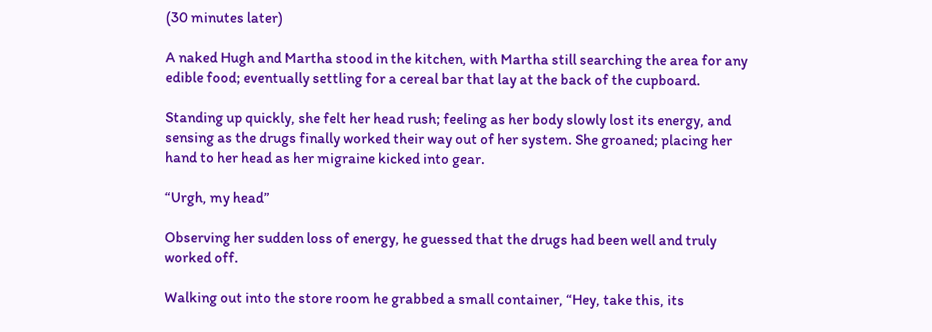(30 minutes later)

A naked Hugh and Martha stood in the kitchen, with Martha still searching the area for any edible food; eventually settling for a cereal bar that lay at the back of the cupboard.

Standing up quickly, she felt her head rush; feeling as her body slowly lost its energy, and sensing as the drugs finally worked their way out of her system. She groaned; placing her hand to her head as her migraine kicked into gear.

“Urgh, my head”

Observing her sudden loss of energy, he guessed that the drugs had been well and truly worked off.

Walking out into the store room he grabbed a small container, “Hey, take this, its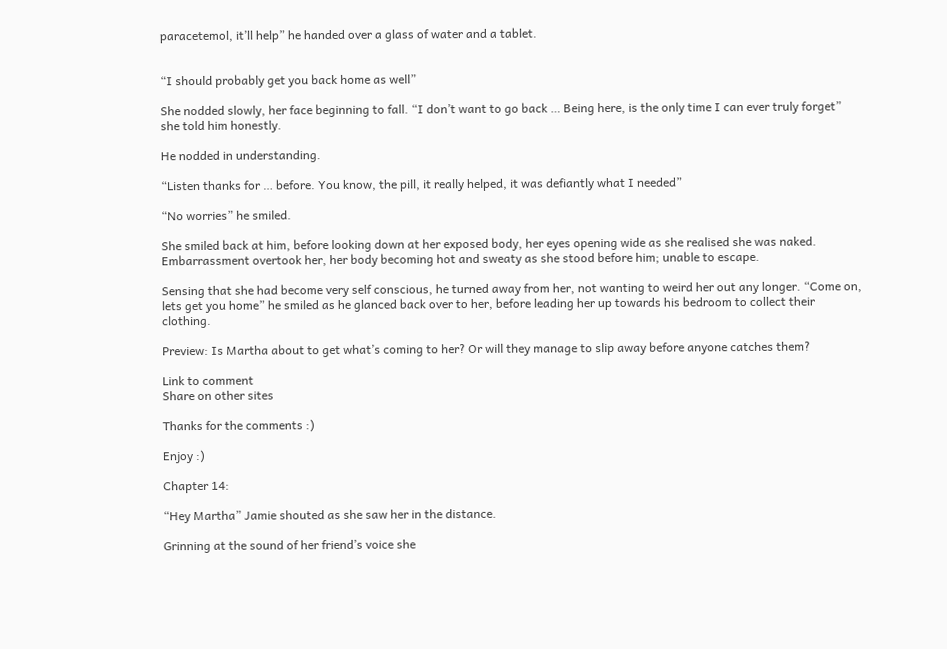paracetemol, it’ll help” he handed over a glass of water and a tablet.


“I should probably get you back home as well”

She nodded slowly, her face beginning to fall. “I don’t want to go back … Being here, is the only time I can ever truly forget” she told him honestly.

He nodded in understanding.

“Listen thanks for … before. You know, the pill, it really helped, it was defiantly what I needed”

“No worries” he smiled.

She smiled back at him, before looking down at her exposed body, her eyes opening wide as she realised she was naked. Embarrassment overtook her, her body becoming hot and sweaty as she stood before him; unable to escape.

Sensing that she had become very self conscious, he turned away from her, not wanting to weird her out any longer. “Come on, lets get you home” he smiled as he glanced back over to her, before leading her up towards his bedroom to collect their clothing.

Preview: Is Martha about to get what’s coming to her? Or will they manage to slip away before anyone catches them?

Link to comment
Share on other sites

Thanks for the comments :)

Enjoy :)

Chapter 14:

“Hey Martha” Jamie shouted as she saw her in the distance.

Grinning at the sound of her friend’s voice she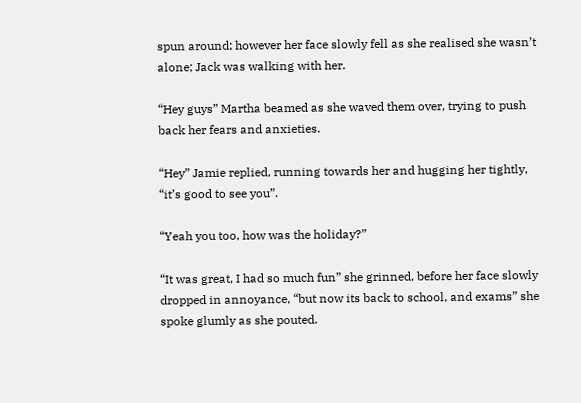spun around; however her face slowly fell as she realised she wasn’t alone; Jack was walking with her.

“Hey guys” Martha beamed as she waved them over, trying to push back her fears and anxieties.

“Hey” Jamie replied, running towards her and hugging her tightly, “it’s good to see you”.

“Yeah you too, how was the holiday?”

“It was great, I had so much fun” she grinned, before her face slowly dropped in annoyance, “but now its back to school, and exams” she spoke glumly as she pouted.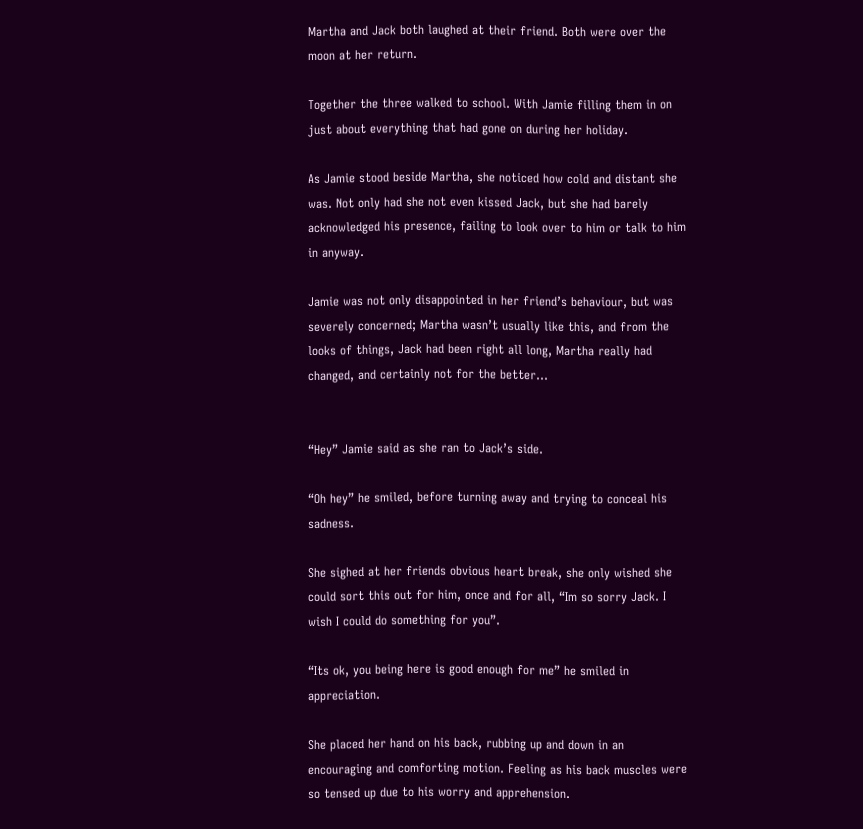Martha and Jack both laughed at their friend. Both were over the moon at her return.

Together the three walked to school. With Jamie filling them in on just about everything that had gone on during her holiday.

As Jamie stood beside Martha, she noticed how cold and distant she was. Not only had she not even kissed Jack, but she had barely acknowledged his presence, failing to look over to him or talk to him in anyway.

Jamie was not only disappointed in her friend’s behaviour, but was severely concerned; Martha wasn’t usually like this, and from the looks of things, Jack had been right all long, Martha really had changed, and certainly not for the better…


“Hey” Jamie said as she ran to Jack’s side.

“Oh hey” he smiled, before turning away and trying to conceal his sadness.

She sighed at her friends obvious heart break, she only wished she could sort this out for him, once and for all, “Im so sorry Jack. I wish I could do something for you”.

“Its ok, you being here is good enough for me” he smiled in appreciation.

She placed her hand on his back, rubbing up and down in an encouraging and comforting motion. Feeling as his back muscles were so tensed up due to his worry and apprehension.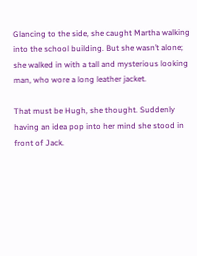Glancing to the side, she caught Martha walking into the school building. But she wasn’t alone; she walked in with a tall and mysterious looking man, who wore a long leather jacket.

That must be Hugh, she thought. Suddenly having an idea pop into her mind she stood in front of Jack.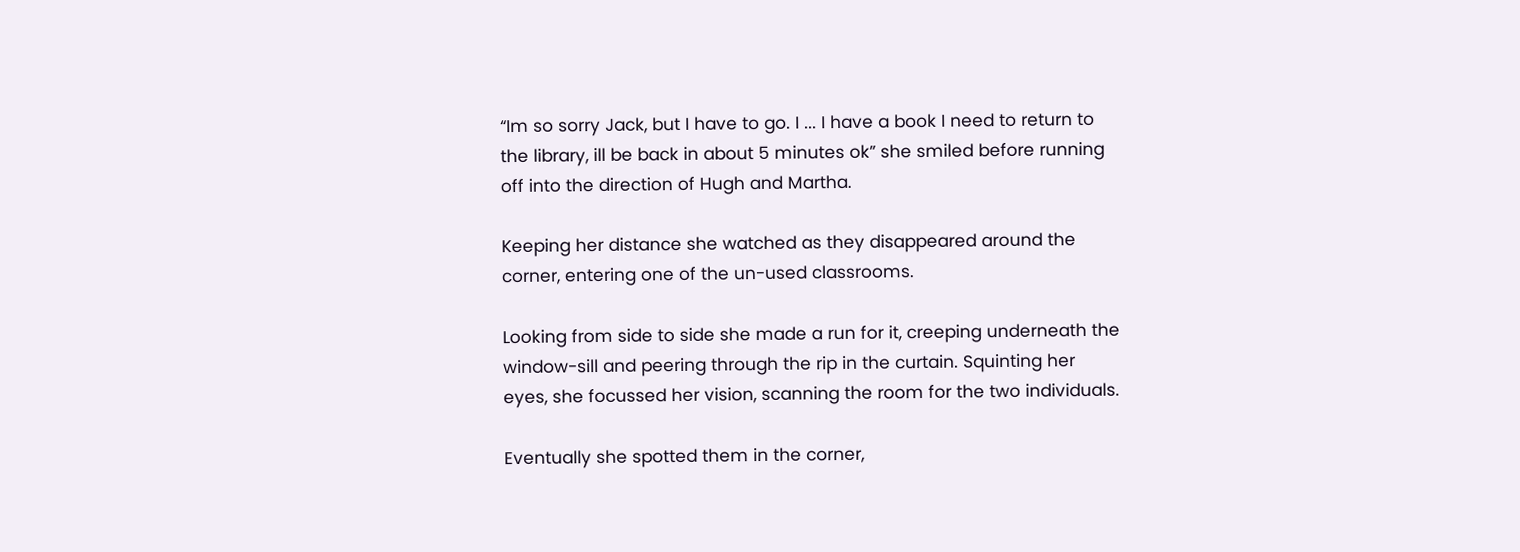“Im so sorry Jack, but I have to go. I ... I have a book I need to return to the library, ill be back in about 5 minutes ok” she smiled before running off into the direction of Hugh and Martha.

Keeping her distance she watched as they disappeared around the corner, entering one of the un-used classrooms.

Looking from side to side she made a run for it, creeping underneath the window-sill and peering through the rip in the curtain. Squinting her eyes, she focussed her vision, scanning the room for the two individuals.

Eventually she spotted them in the corner,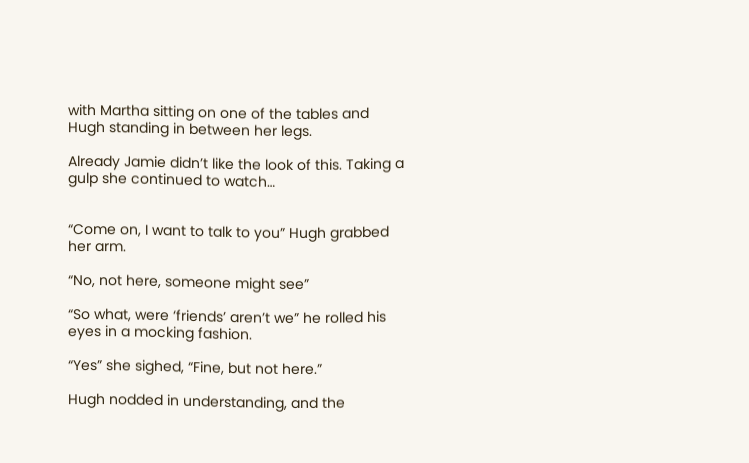with Martha sitting on one of the tables and Hugh standing in between her legs.

Already Jamie didn’t like the look of this. Taking a gulp she continued to watch…


“Come on, I want to talk to you” Hugh grabbed her arm.

“No, not here, someone might see”

“So what, were ‘friends’ aren’t we” he rolled his eyes in a mocking fashion.

“Yes” she sighed, “Fine, but not here.”

Hugh nodded in understanding, and the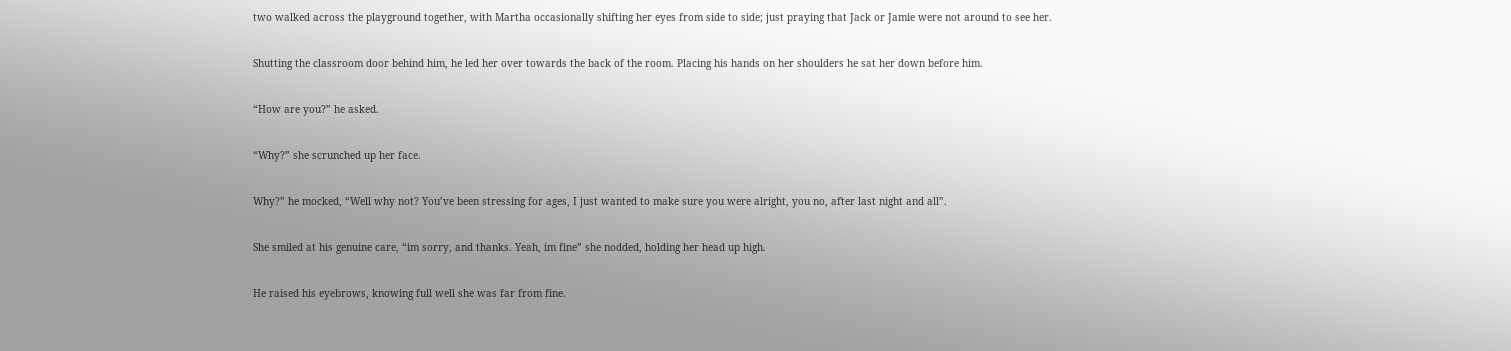two walked across the playground together, with Martha occasionally shifting her eyes from side to side; just praying that Jack or Jamie were not around to see her.

Shutting the classroom door behind him, he led her over towards the back of the room. Placing his hands on her shoulders he sat her down before him.

“How are you?” he asked.

“Why?” she scrunched up her face.

Why?” he mocked, “Well why not? You’ve been stressing for ages, I just wanted to make sure you were alright, you no, after last night and all”.

She smiled at his genuine care, “im sorry, and thanks. Yeah, im fine” she nodded, holding her head up high.

He raised his eyebrows, knowing full well she was far from fine.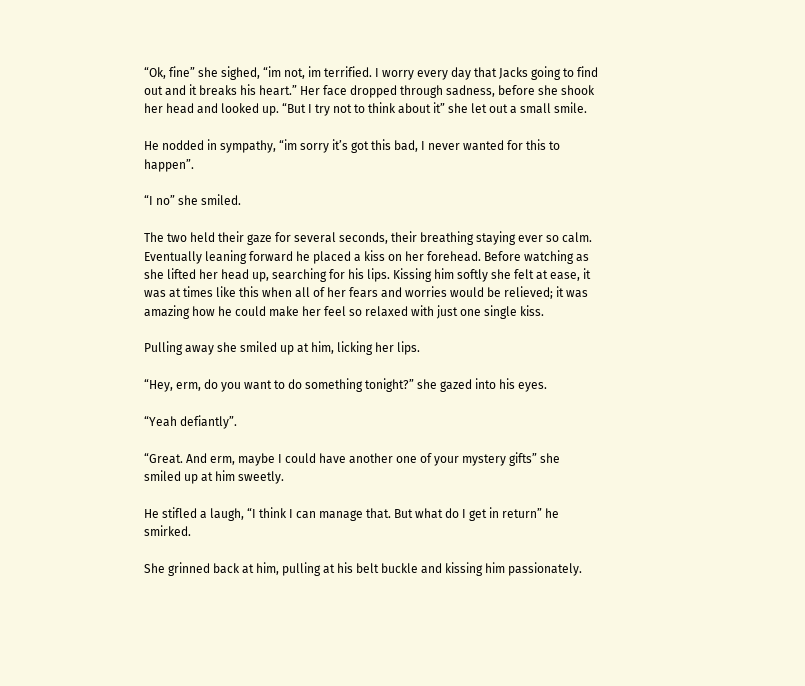“Ok, fine” she sighed, “im not, im terrified. I worry every day that Jacks going to find out and it breaks his heart.” Her face dropped through sadness, before she shook her head and looked up. “But I try not to think about it” she let out a small smile.

He nodded in sympathy, “im sorry it’s got this bad, I never wanted for this to happen”.

“I no” she smiled.

The two held their gaze for several seconds, their breathing staying ever so calm. Eventually leaning forward he placed a kiss on her forehead. Before watching as she lifted her head up, searching for his lips. Kissing him softly she felt at ease, it was at times like this when all of her fears and worries would be relieved; it was amazing how he could make her feel so relaxed with just one single kiss.

Pulling away she smiled up at him, licking her lips.

“Hey, erm, do you want to do something tonight?” she gazed into his eyes.

“Yeah defiantly”.

“Great. And erm, maybe I could have another one of your mystery gifts” she smiled up at him sweetly.

He stifled a laugh, “I think I can manage that. But what do I get in return” he smirked.

She grinned back at him, pulling at his belt buckle and kissing him passionately.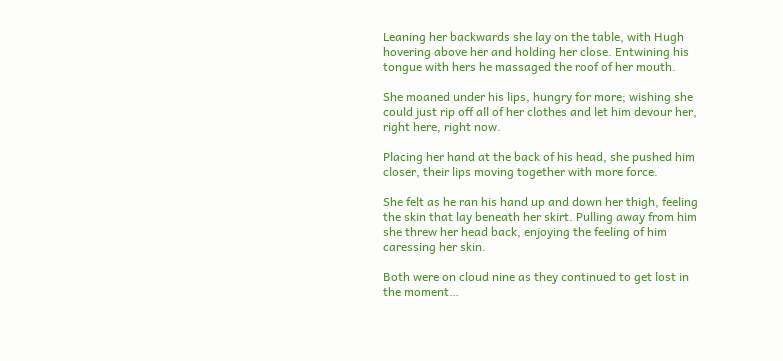Leaning her backwards she lay on the table, with Hugh hovering above her and holding her close. Entwining his tongue with hers he massaged the roof of her mouth.

She moaned under his lips, hungry for more; wishing she could just rip off all of her clothes and let him devour her, right here, right now.

Placing her hand at the back of his head, she pushed him closer, their lips moving together with more force.

She felt as he ran his hand up and down her thigh, feeling the skin that lay beneath her skirt. Pulling away from him she threw her head back, enjoying the feeling of him caressing her skin.

Both were on cloud nine as they continued to get lost in the moment…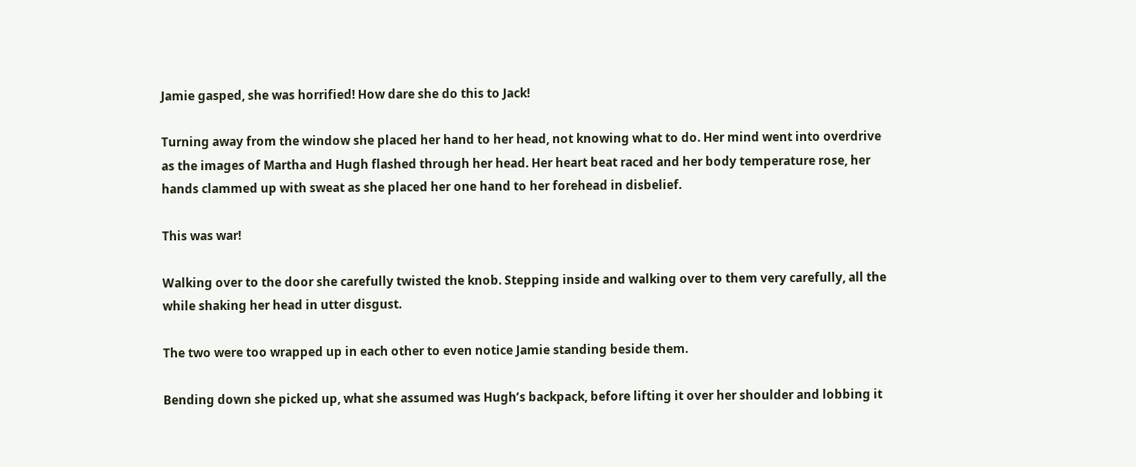Jamie gasped, she was horrified! How dare she do this to Jack!

Turning away from the window she placed her hand to her head, not knowing what to do. Her mind went into overdrive as the images of Martha and Hugh flashed through her head. Her heart beat raced and her body temperature rose, her hands clammed up with sweat as she placed her one hand to her forehead in disbelief.

This was war!

Walking over to the door she carefully twisted the knob. Stepping inside and walking over to them very carefully, all the while shaking her head in utter disgust.

The two were too wrapped up in each other to even notice Jamie standing beside them.

Bending down she picked up, what she assumed was Hugh’s backpack, before lifting it over her shoulder and lobbing it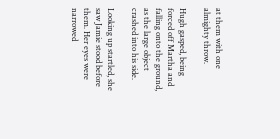at them with one almighty throw.

Hugh gasped, being forced off Martha and falling onto the ground, as the large object crashed into his side.

Looking up startled, she saw Jamie stood before them. Her eyes were narrowed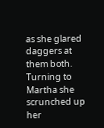as she glared daggers at them both. Turning to Martha she scrunched up her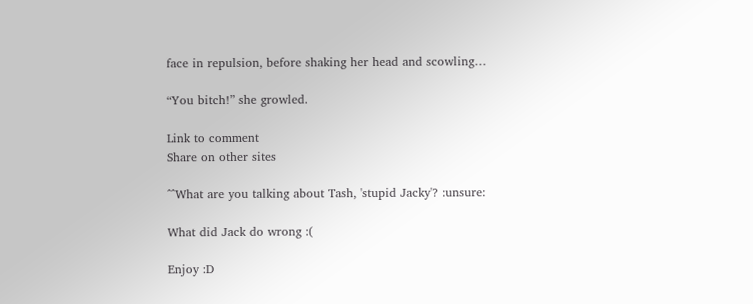face in repulsion, before shaking her head and scowling…

“You bitch!” she growled.

Link to comment
Share on other sites

^^What are you talking about Tash, 'stupid Jacky'? :unsure:

What did Jack do wrong :(

Enjoy :D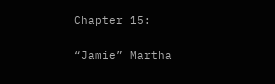Chapter 15:

“Jamie” Martha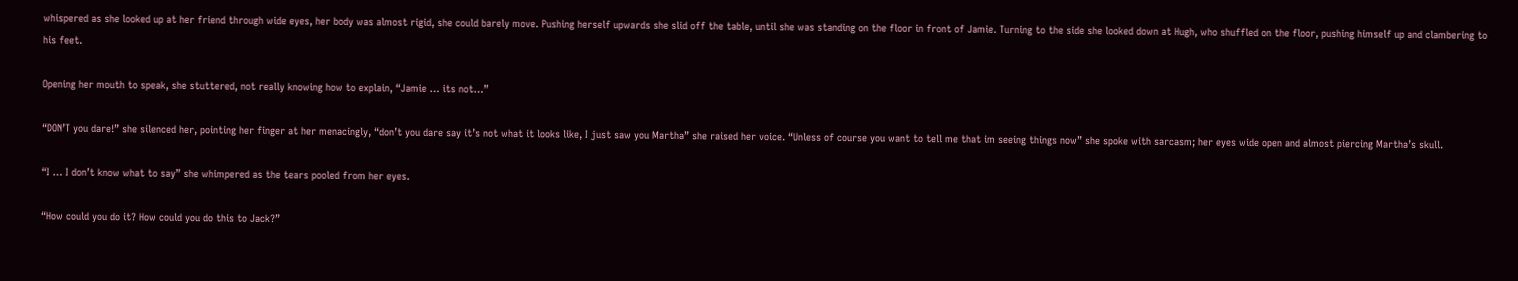whispered as she looked up at her friend through wide eyes, her body was almost rigid, she could barely move. Pushing herself upwards she slid off the table, until she was standing on the floor in front of Jamie. Turning to the side she looked down at Hugh, who shuffled on the floor, pushing himself up and clambering to his feet.

Opening her mouth to speak, she stuttered, not really knowing how to explain, “Jamie … its not…”

“DON’T you dare!” she silenced her, pointing her finger at her menacingly, “don’t you dare say it’s not what it looks like, I just saw you Martha” she raised her voice. “Unless of course you want to tell me that im seeing things now” she spoke with sarcasm; her eyes wide open and almost piercing Martha’s skull.

“I … I don’t know what to say” she whimpered as the tears pooled from her eyes.

“How could you do it? How could you do this to Jack?”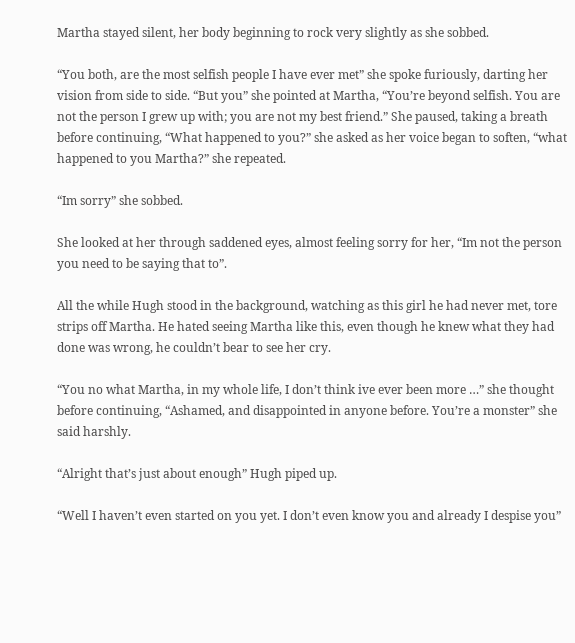Martha stayed silent, her body beginning to rock very slightly as she sobbed.

“You both, are the most selfish people I have ever met” she spoke furiously, darting her vision from side to side. “But you” she pointed at Martha, “You’re beyond selfish. You are not the person I grew up with; you are not my best friend.” She paused, taking a breath before continuing, “What happened to you?” she asked as her voice began to soften, “what happened to you Martha?” she repeated.

“Im sorry” she sobbed.

She looked at her through saddened eyes, almost feeling sorry for her, “Im not the person you need to be saying that to”.

All the while Hugh stood in the background, watching as this girl he had never met, tore strips off Martha. He hated seeing Martha like this, even though he knew what they had done was wrong, he couldn’t bear to see her cry.

“You no what Martha, in my whole life, I don’t think ive ever been more …” she thought before continuing, “Ashamed, and disappointed in anyone before. You’re a monster” she said harshly.

“Alright that’s just about enough” Hugh piped up.

“Well I haven’t even started on you yet. I don’t even know you and already I despise you”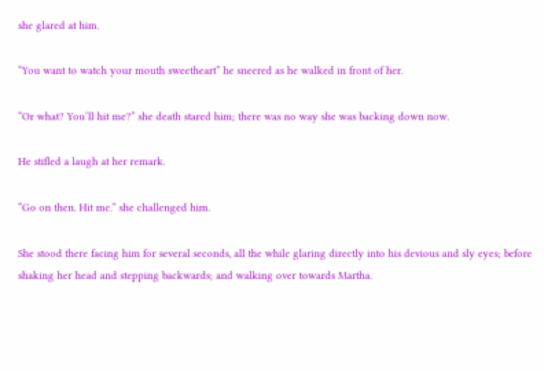she glared at him.

“You want to watch your mouth sweetheart” he sneered as he walked in front of her.

“Or what? You’ll hit me?” she death stared him; there was no way she was backing down now.

He stifled a laugh at her remark.

“Go on then. Hit me.” she challenged him.

She stood there facing him for several seconds, all the while glaring directly into his devious and sly eyes; before shaking her head and stepping backwards; and walking over towards Martha.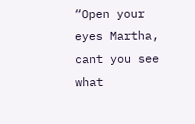“Open your eyes Martha, cant you see what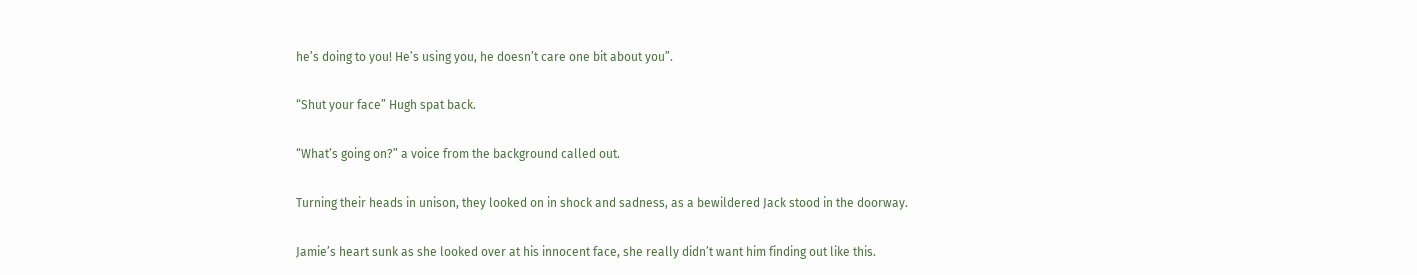he’s doing to you! He’s using you, he doesn’t care one bit about you”.

“Shut your face” Hugh spat back.

“What’s going on?” a voice from the background called out.

Turning their heads in unison, they looked on in shock and sadness, as a bewildered Jack stood in the doorway.

Jamie’s heart sunk as she looked over at his innocent face, she really didn’t want him finding out like this.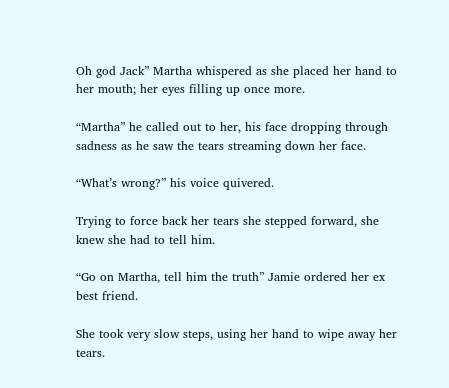Oh god Jack” Martha whispered as she placed her hand to her mouth; her eyes filling up once more.

“Martha” he called out to her, his face dropping through sadness as he saw the tears streaming down her face.

“What’s wrong?” his voice quivered.

Trying to force back her tears she stepped forward, she knew she had to tell him.

“Go on Martha, tell him the truth” Jamie ordered her ex best friend.

She took very slow steps, using her hand to wipe away her tears.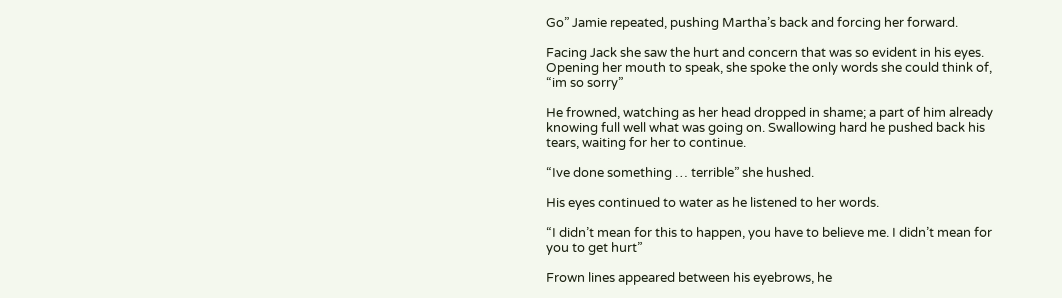Go” Jamie repeated, pushing Martha’s back and forcing her forward.

Facing Jack she saw the hurt and concern that was so evident in his eyes. Opening her mouth to speak, she spoke the only words she could think of, “im so sorry”

He frowned, watching as her head dropped in shame; a part of him already knowing full well what was going on. Swallowing hard he pushed back his tears, waiting for her to continue.

“Ive done something … terrible” she hushed.

His eyes continued to water as he listened to her words.

“I didn’t mean for this to happen, you have to believe me. I didn’t mean for you to get hurt”

Frown lines appeared between his eyebrows, he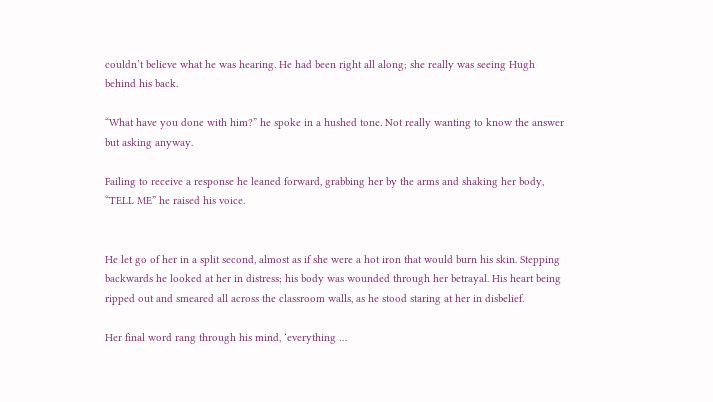couldn’t believe what he was hearing. He had been right all along; she really was seeing Hugh behind his back.

“What have you done with him?” he spoke in a hushed tone. Not really wanting to know the answer but asking anyway.

Failing to receive a response he leaned forward, grabbing her by the arms and shaking her body, “TELL ME” he raised his voice.


He let go of her in a split second, almost as if she were a hot iron that would burn his skin. Stepping backwards he looked at her in distress; his body was wounded through her betrayal. His heart being ripped out and smeared all across the classroom walls, as he stood staring at her in disbelief.

Her final word rang through his mind, ‘everything …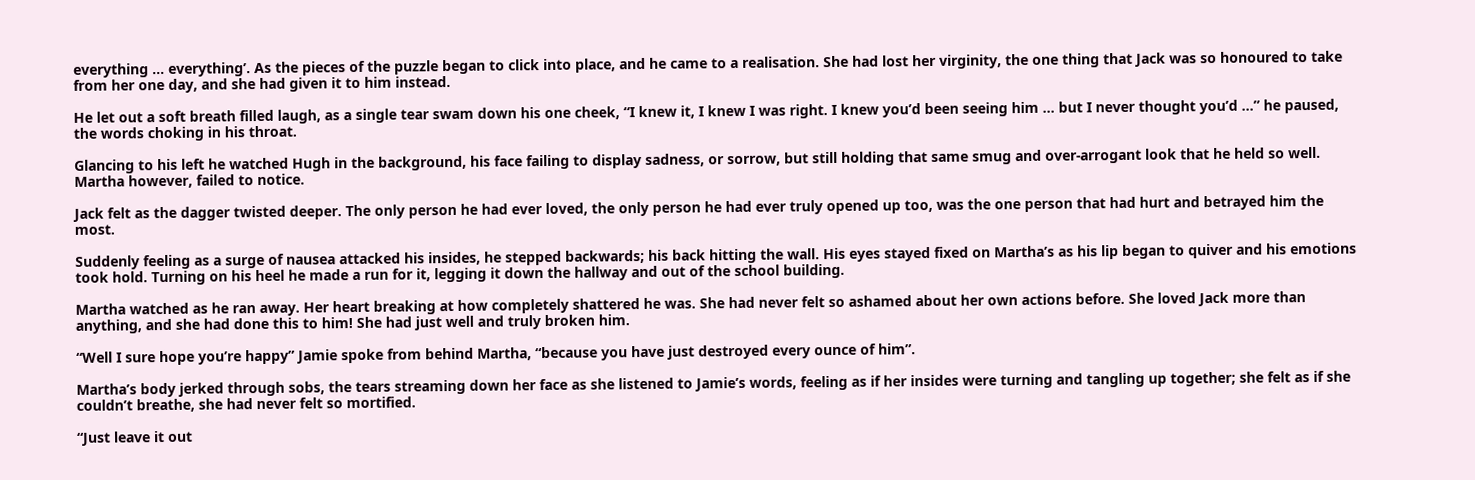everything … everything’. As the pieces of the puzzle began to click into place, and he came to a realisation. She had lost her virginity, the one thing that Jack was so honoured to take from her one day, and she had given it to him instead.

He let out a soft breath filled laugh, as a single tear swam down his one cheek, “I knew it, I knew I was right. I knew you’d been seeing him … but I never thought you’d …” he paused, the words choking in his throat.

Glancing to his left he watched Hugh in the background, his face failing to display sadness, or sorrow, but still holding that same smug and over-arrogant look that he held so well. Martha however, failed to notice.

Jack felt as the dagger twisted deeper. The only person he had ever loved, the only person he had ever truly opened up too, was the one person that had hurt and betrayed him the most.

Suddenly feeling as a surge of nausea attacked his insides, he stepped backwards; his back hitting the wall. His eyes stayed fixed on Martha’s as his lip began to quiver and his emotions took hold. Turning on his heel he made a run for it, legging it down the hallway and out of the school building.

Martha watched as he ran away. Her heart breaking at how completely shattered he was. She had never felt so ashamed about her own actions before. She loved Jack more than anything, and she had done this to him! She had just well and truly broken him.

“Well I sure hope you’re happy” Jamie spoke from behind Martha, “because you have just destroyed every ounce of him”.

Martha’s body jerked through sobs, the tears streaming down her face as she listened to Jamie’s words, feeling as if her insides were turning and tangling up together; she felt as if she couldn’t breathe, she had never felt so mortified.

“Just leave it out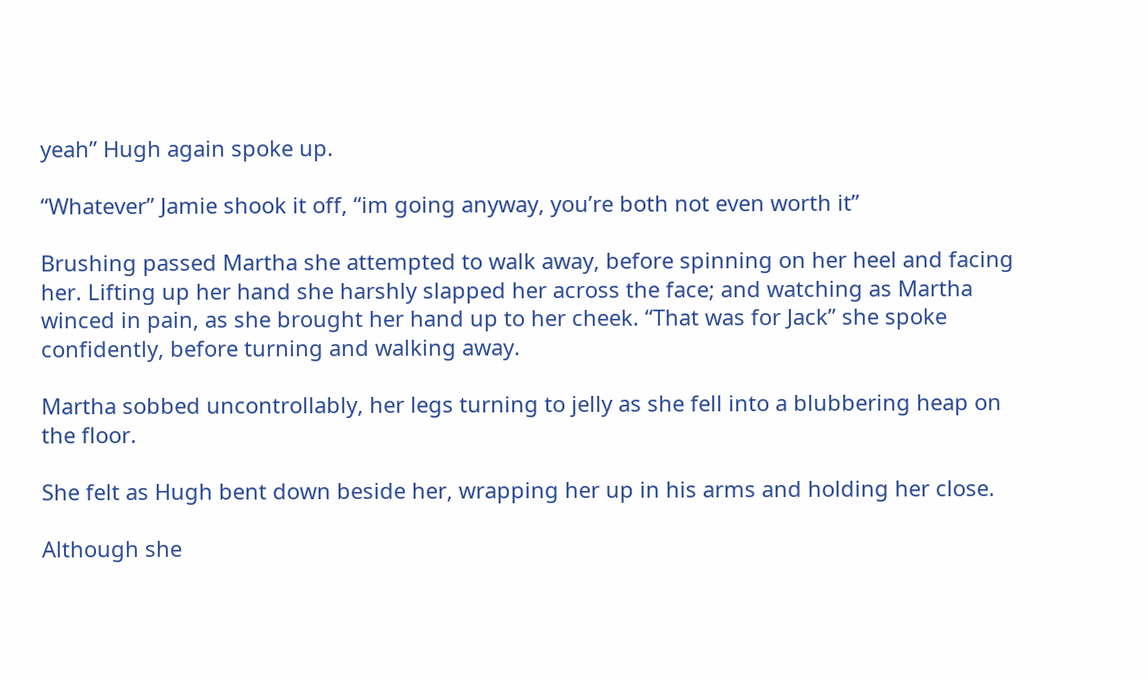yeah” Hugh again spoke up.

“Whatever” Jamie shook it off, “im going anyway, you’re both not even worth it”

Brushing passed Martha she attempted to walk away, before spinning on her heel and facing her. Lifting up her hand she harshly slapped her across the face; and watching as Martha winced in pain, as she brought her hand up to her cheek. “That was for Jack” she spoke confidently, before turning and walking away.

Martha sobbed uncontrollably, her legs turning to jelly as she fell into a blubbering heap on the floor.

She felt as Hugh bent down beside her, wrapping her up in his arms and holding her close.

Although she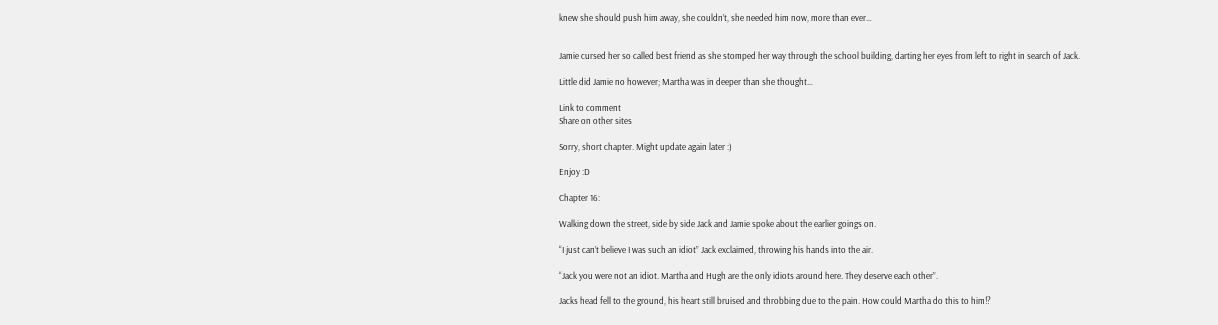knew she should push him away, she couldn’t, she needed him now, more than ever…


Jamie cursed her so called best friend as she stomped her way through the school building, darting her eyes from left to right in search of Jack.

Little did Jamie no however; Martha was in deeper than she thought…

Link to comment
Share on other sites

Sorry, short chapter. Might update again later :)

Enjoy :D

Chapter 16:

Walking down the street, side by side Jack and Jamie spoke about the earlier goings on.

“I just can’t believe I was such an idiot” Jack exclaimed, throwing his hands into the air.

“Jack you were not an idiot. Martha and Hugh are the only idiots around here. They deserve each other”.

Jacks head fell to the ground, his heart still bruised and throbbing due to the pain. How could Martha do this to him!?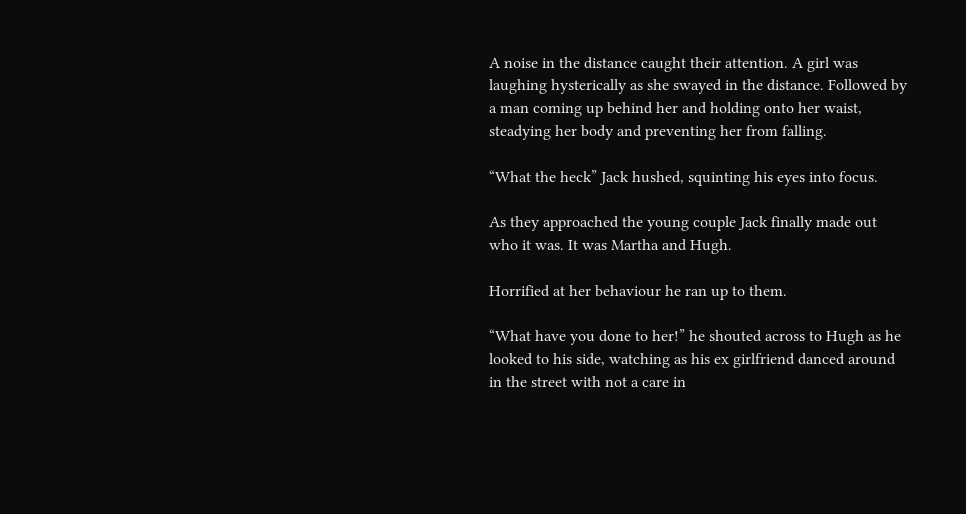A noise in the distance caught their attention. A girl was laughing hysterically as she swayed in the distance. Followed by a man coming up behind her and holding onto her waist, steadying her body and preventing her from falling.

“What the heck” Jack hushed, squinting his eyes into focus.

As they approached the young couple Jack finally made out who it was. It was Martha and Hugh.

Horrified at her behaviour he ran up to them.

“What have you done to her!” he shouted across to Hugh as he looked to his side, watching as his ex girlfriend danced around in the street with not a care in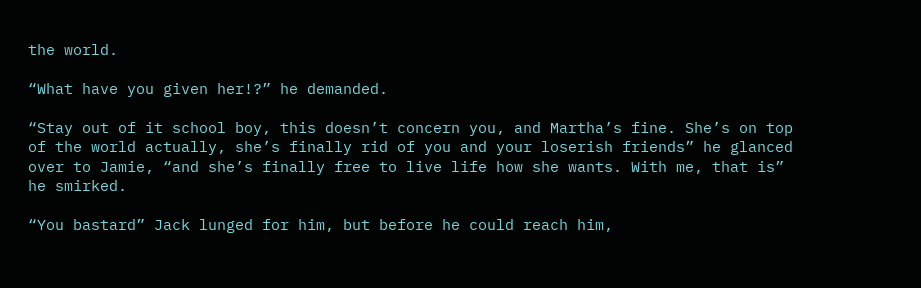the world.

“What have you given her!?” he demanded.

“Stay out of it school boy, this doesn’t concern you, and Martha’s fine. She’s on top of the world actually, she’s finally rid of you and your loserish friends” he glanced over to Jamie, “and she’s finally free to live life how she wants. With me, that is” he smirked.

“You bastard” Jack lunged for him, but before he could reach him,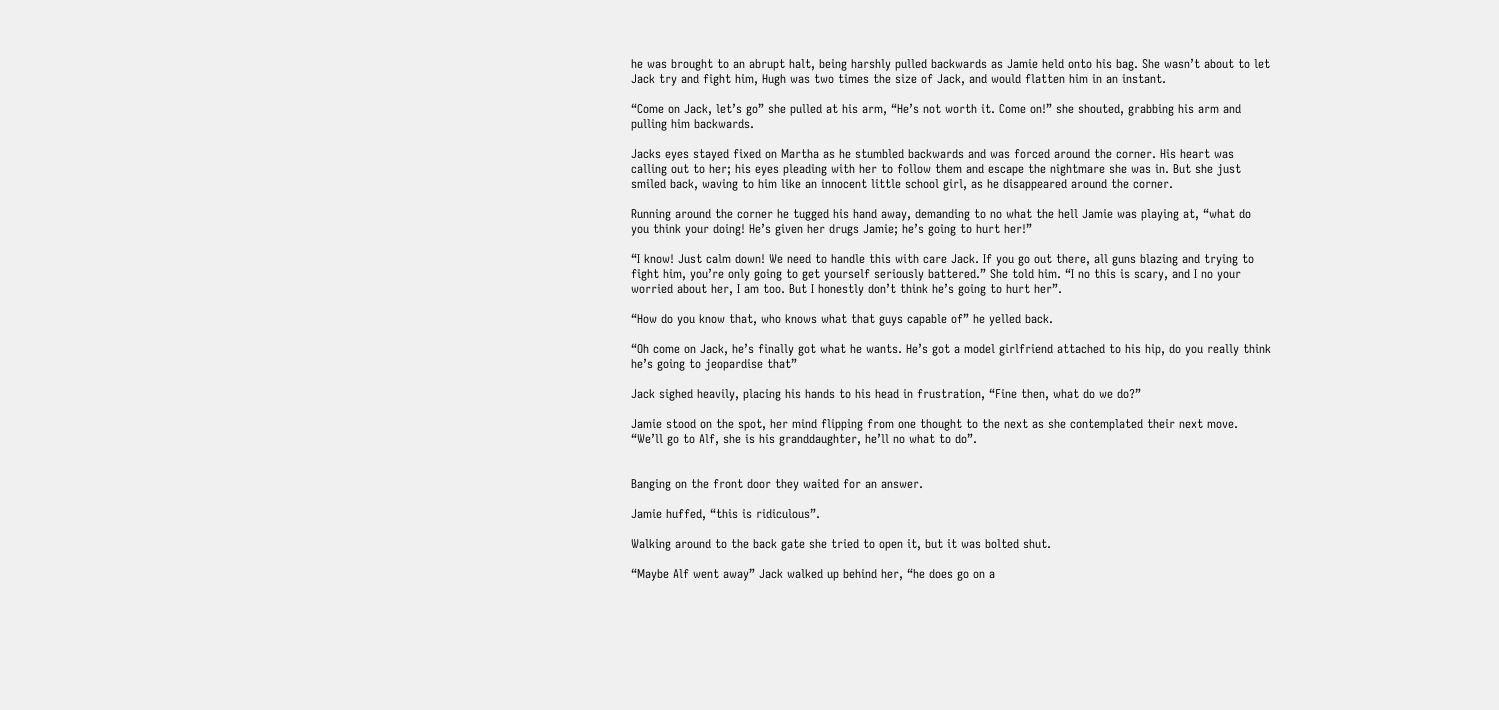he was brought to an abrupt halt, being harshly pulled backwards as Jamie held onto his bag. She wasn’t about to let Jack try and fight him, Hugh was two times the size of Jack, and would flatten him in an instant.

“Come on Jack, let’s go” she pulled at his arm, “He’s not worth it. Come on!” she shouted, grabbing his arm and pulling him backwards.

Jacks eyes stayed fixed on Martha as he stumbled backwards and was forced around the corner. His heart was calling out to her; his eyes pleading with her to follow them and escape the nightmare she was in. But she just smiled back, waving to him like an innocent little school girl, as he disappeared around the corner.

Running around the corner he tugged his hand away, demanding to no what the hell Jamie was playing at, “what do you think your doing! He’s given her drugs Jamie; he’s going to hurt her!”

“I know! Just calm down! We need to handle this with care Jack. If you go out there, all guns blazing and trying to fight him, you’re only going to get yourself seriously battered.” She told him. “I no this is scary, and I no your worried about her, I am too. But I honestly don’t think he’s going to hurt her”.

“How do you know that, who knows what that guys capable of” he yelled back.

“Oh come on Jack, he’s finally got what he wants. He’s got a model girlfriend attached to his hip, do you really think he’s going to jeopardise that”

Jack sighed heavily, placing his hands to his head in frustration, “Fine then, what do we do?”

Jamie stood on the spot, her mind flipping from one thought to the next as she contemplated their next move. “We’ll go to Alf, she is his granddaughter, he’ll no what to do”.


Banging on the front door they waited for an answer.

Jamie huffed, “this is ridiculous”.

Walking around to the back gate she tried to open it, but it was bolted shut.

“Maybe Alf went away” Jack walked up behind her, “he does go on a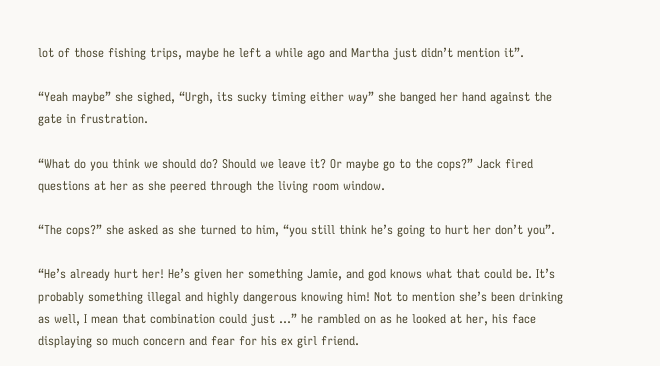lot of those fishing trips, maybe he left a while ago and Martha just didn’t mention it”.

“Yeah maybe” she sighed, “Urgh, its sucky timing either way” she banged her hand against the gate in frustration.

“What do you think we should do? Should we leave it? Or maybe go to the cops?” Jack fired questions at her as she peered through the living room window.

“The cops?” she asked as she turned to him, “you still think he’s going to hurt her don’t you”.

“He’s already hurt her! He’s given her something Jamie, and god knows what that could be. It’s probably something illegal and highly dangerous knowing him! Not to mention she’s been drinking as well, I mean that combination could just …” he rambled on as he looked at her, his face displaying so much concern and fear for his ex girl friend.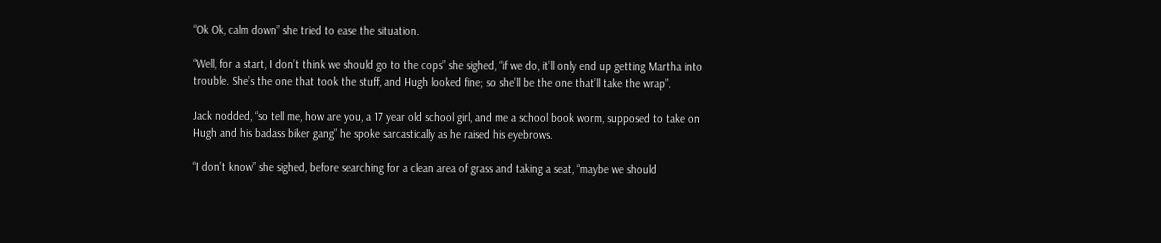“Ok Ok, calm down” she tried to ease the situation.

“Well, for a start, I don’t think we should go to the cops” she sighed, “if we do, it’ll only end up getting Martha into trouble. She’s the one that took the stuff, and Hugh looked fine; so she’ll be the one that’ll take the wrap”.

Jack nodded, “so tell me, how are you, a 17 year old school girl, and me a school book worm, supposed to take on Hugh and his badass biker gang” he spoke sarcastically as he raised his eyebrows.

“I don’t know” she sighed, before searching for a clean area of grass and taking a seat, “maybe we should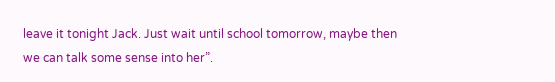leave it tonight Jack. Just wait until school tomorrow, maybe then we can talk some sense into her”.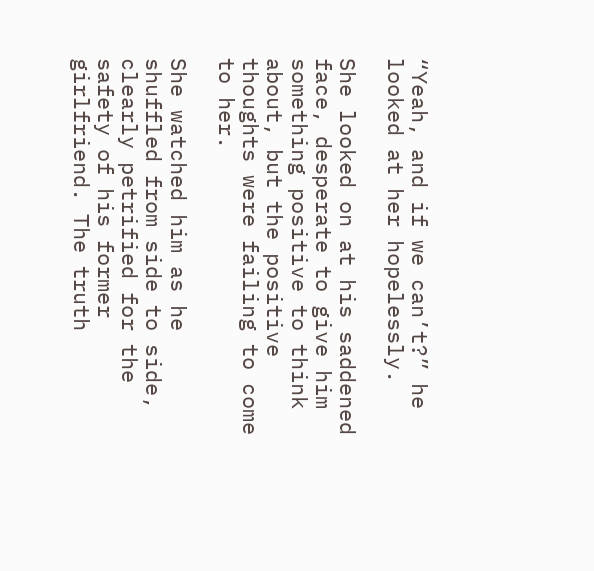“Yeah, and if we can’t?” he looked at her hopelessly.

She looked on at his saddened face, desperate to give him something positive to think about, but the positive thoughts were failing to come to her.

She watched him as he shuffled from side to side, clearly petrified for the safety of his former girlfriend. The truth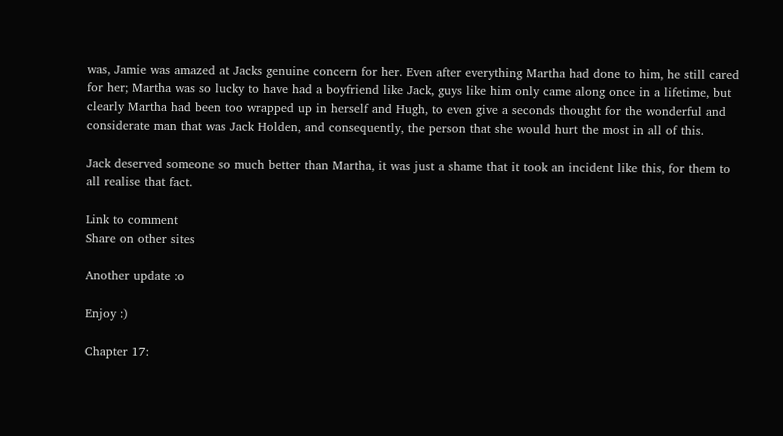was, Jamie was amazed at Jacks genuine concern for her. Even after everything Martha had done to him, he still cared for her; Martha was so lucky to have had a boyfriend like Jack, guys like him only came along once in a lifetime, but clearly Martha had been too wrapped up in herself and Hugh, to even give a seconds thought for the wonderful and considerate man that was Jack Holden, and consequently, the person that she would hurt the most in all of this.

Jack deserved someone so much better than Martha, it was just a shame that it took an incident like this, for them to all realise that fact.

Link to comment
Share on other sites

Another update :o

Enjoy :)

Chapter 17: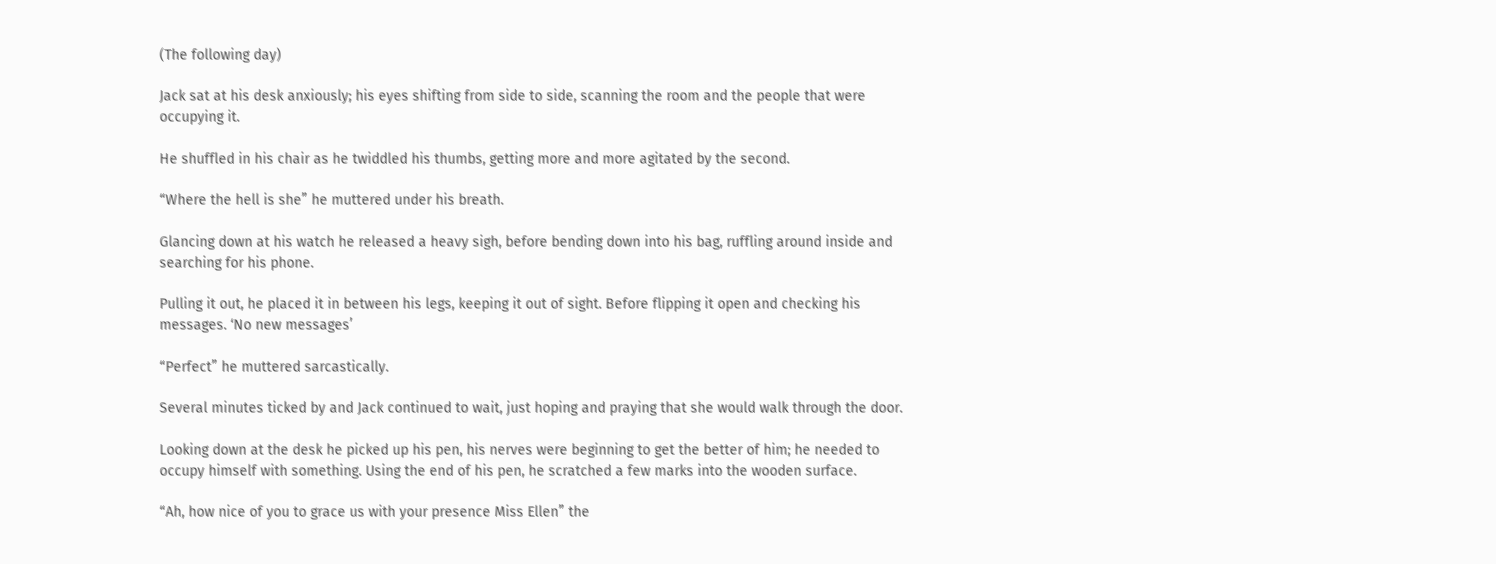(The following day)

Jack sat at his desk anxiously; his eyes shifting from side to side, scanning the room and the people that were occupying it.

He shuffled in his chair as he twiddled his thumbs, getting more and more agitated by the second.

“Where the hell is she” he muttered under his breath.

Glancing down at his watch he released a heavy sigh, before bending down into his bag, ruffling around inside and searching for his phone.

Pulling it out, he placed it in between his legs, keeping it out of sight. Before flipping it open and checking his messages. ‘No new messages’

“Perfect” he muttered sarcastically.

Several minutes ticked by and Jack continued to wait, just hoping and praying that she would walk through the door.

Looking down at the desk he picked up his pen, his nerves were beginning to get the better of him; he needed to occupy himself with something. Using the end of his pen, he scratched a few marks into the wooden surface.

“Ah, how nice of you to grace us with your presence Miss Ellen” the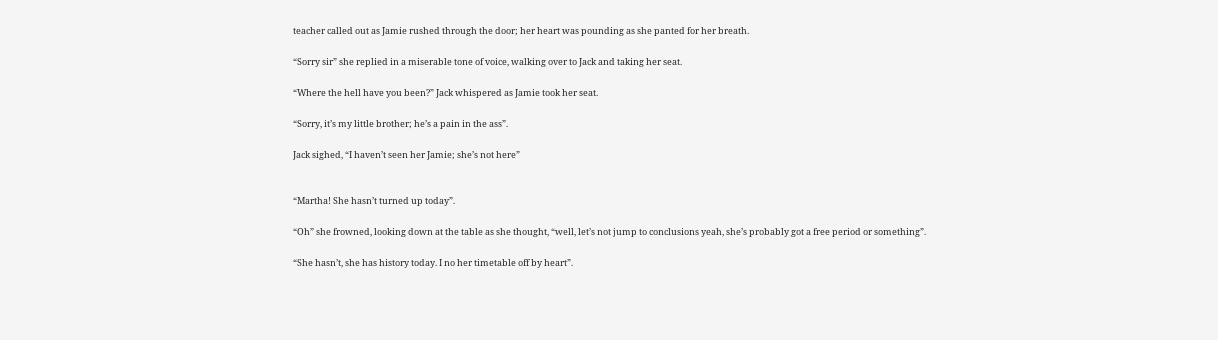teacher called out as Jamie rushed through the door; her heart was pounding as she panted for her breath.

“Sorry sir” she replied in a miserable tone of voice, walking over to Jack and taking her seat.

“Where the hell have you been?” Jack whispered as Jamie took her seat.

“Sorry, it’s my little brother; he’s a pain in the ass”.

Jack sighed, “I haven’t seen her Jamie; she’s not here”


“Martha! She hasn’t turned up today”.

“Oh” she frowned, looking down at the table as she thought, “well, let’s not jump to conclusions yeah, she’s probably got a free period or something”.

“She hasn’t, she has history today. I no her timetable off by heart”.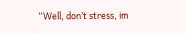“Well, don’t stress, im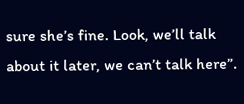sure she’s fine. Look, we’ll talk about it later, we can’t talk here”.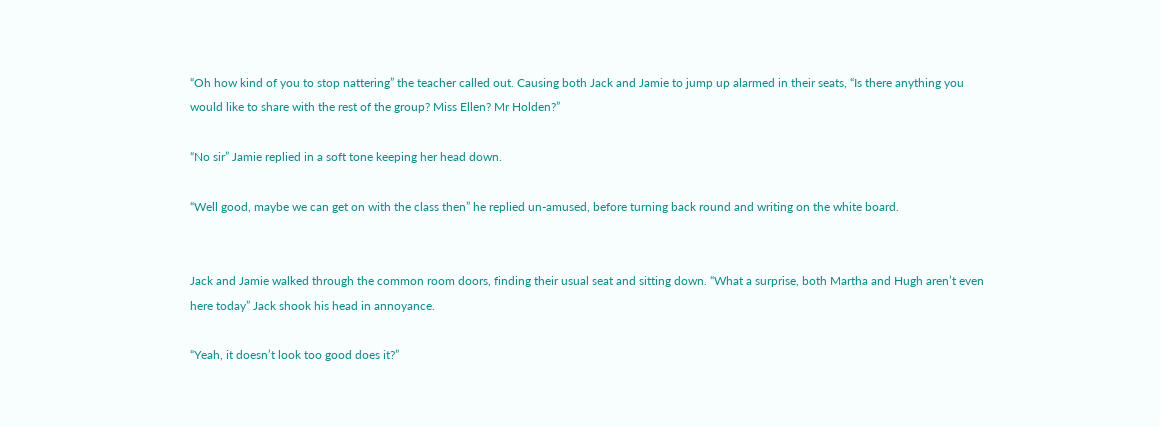“Oh how kind of you to stop nattering” the teacher called out. Causing both Jack and Jamie to jump up alarmed in their seats, “Is there anything you would like to share with the rest of the group? Miss Ellen? Mr Holden?”

“No sir” Jamie replied in a soft tone keeping her head down.

“Well good, maybe we can get on with the class then” he replied un-amused, before turning back round and writing on the white board.


Jack and Jamie walked through the common room doors, finding their usual seat and sitting down. “What a surprise, both Martha and Hugh aren’t even here today” Jack shook his head in annoyance.

“Yeah, it doesn’t look too good does it?”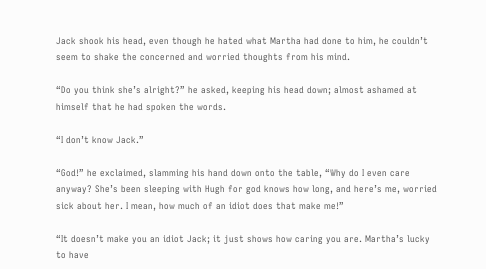Jack shook his head, even though he hated what Martha had done to him, he couldn’t seem to shake the concerned and worried thoughts from his mind.

“Do you think she’s alright?” he asked, keeping his head down; almost ashamed at himself that he had spoken the words.

“I don’t know Jack.”

“God!” he exclaimed, slamming his hand down onto the table, “Why do I even care anyway? She’s been sleeping with Hugh for god knows how long, and here’s me, worried sick about her. I mean, how much of an idiot does that make me!”

“It doesn’t make you an idiot Jack; it just shows how caring you are. Martha’s lucky to have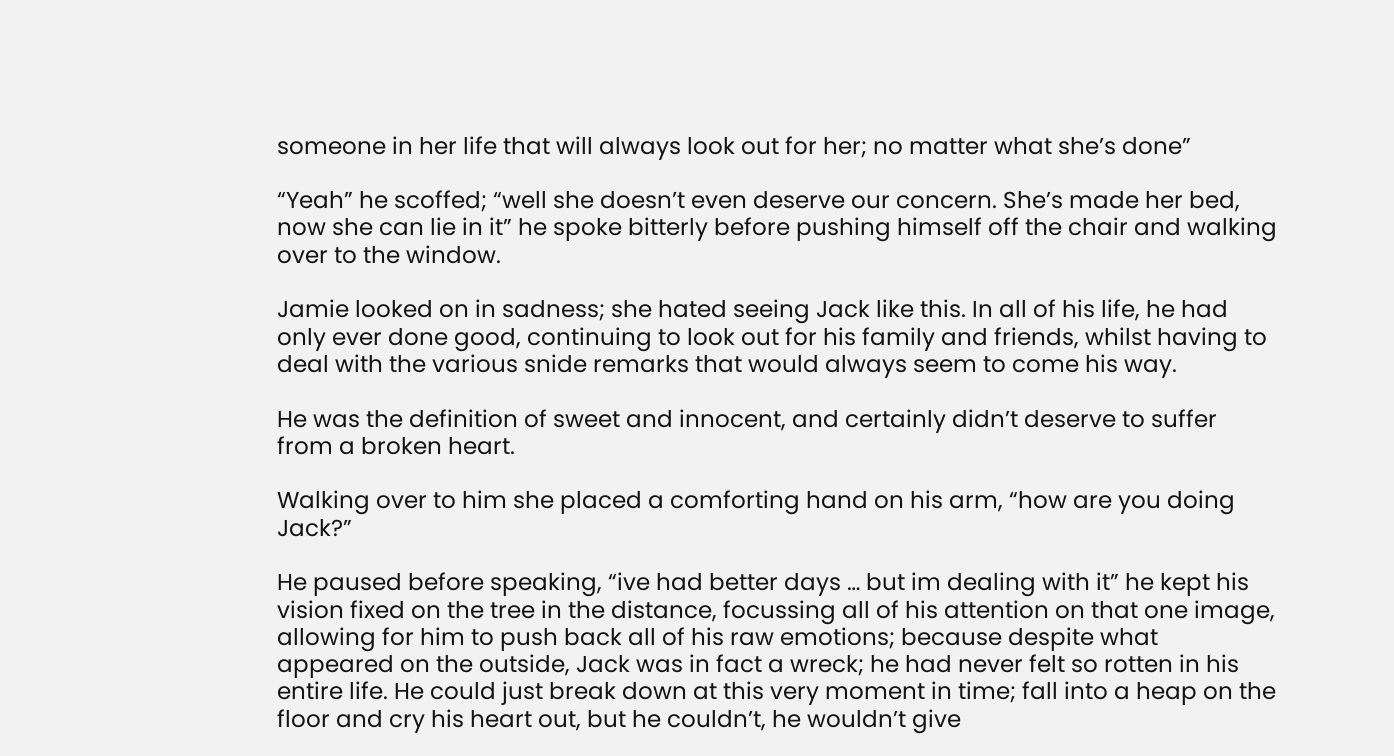someone in her life that will always look out for her; no matter what she’s done”

“Yeah” he scoffed; “well she doesn’t even deserve our concern. She’s made her bed, now she can lie in it” he spoke bitterly before pushing himself off the chair and walking over to the window.

Jamie looked on in sadness; she hated seeing Jack like this. In all of his life, he had only ever done good, continuing to look out for his family and friends, whilst having to deal with the various snide remarks that would always seem to come his way.

He was the definition of sweet and innocent, and certainly didn’t deserve to suffer from a broken heart.

Walking over to him she placed a comforting hand on his arm, “how are you doing Jack?”

He paused before speaking, “ive had better days … but im dealing with it” he kept his vision fixed on the tree in the distance, focussing all of his attention on that one image, allowing for him to push back all of his raw emotions; because despite what appeared on the outside, Jack was in fact a wreck; he had never felt so rotten in his entire life. He could just break down at this very moment in time; fall into a heap on the floor and cry his heart out, but he couldn’t, he wouldn’t give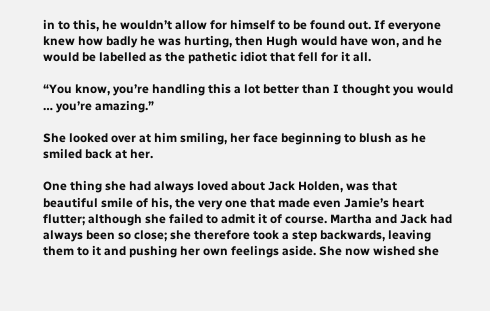in to this, he wouldn’t allow for himself to be found out. If everyone knew how badly he was hurting, then Hugh would have won, and he would be labelled as the pathetic idiot that fell for it all.

“You know, you’re handling this a lot better than I thought you would … you’re amazing.”

She looked over at him smiling, her face beginning to blush as he smiled back at her.

One thing she had always loved about Jack Holden, was that beautiful smile of his, the very one that made even Jamie’s heart flutter; although she failed to admit it of course. Martha and Jack had always been so close; she therefore took a step backwards, leaving them to it and pushing her own feelings aside. She now wished she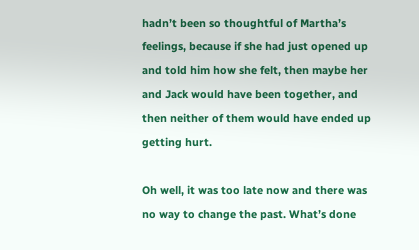hadn’t been so thoughtful of Martha’s feelings, because if she had just opened up and told him how she felt, then maybe her and Jack would have been together, and then neither of them would have ended up getting hurt.

Oh well, it was too late now and there was no way to change the past. What’s done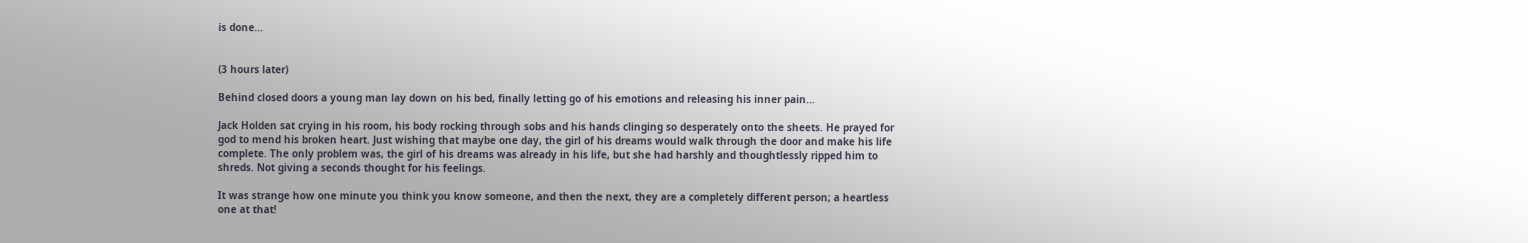is done…


(3 hours later)

Behind closed doors a young man lay down on his bed, finally letting go of his emotions and releasing his inner pain…

Jack Holden sat crying in his room, his body rocking through sobs and his hands clinging so desperately onto the sheets. He prayed for god to mend his broken heart. Just wishing that maybe one day, the girl of his dreams would walk through the door and make his life complete. The only problem was, the girl of his dreams was already in his life, but she had harshly and thoughtlessly ripped him to shreds. Not giving a seconds thought for his feelings.

It was strange how one minute you think you know someone, and then the next, they are a completely different person; a heartless one at that!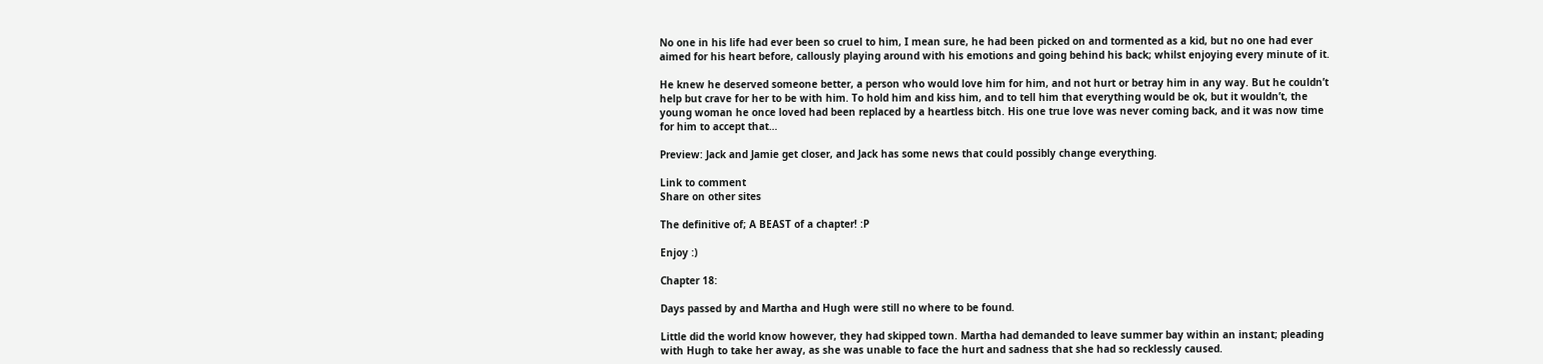No one in his life had ever been so cruel to him, I mean sure, he had been picked on and tormented as a kid, but no one had ever aimed for his heart before, callously playing around with his emotions and going behind his back; whilst enjoying every minute of it.

He knew he deserved someone better, a person who would love him for him, and not hurt or betray him in any way. But he couldn’t help but crave for her to be with him. To hold him and kiss him, and to tell him that everything would be ok, but it wouldn’t, the young woman he once loved had been replaced by a heartless bitch. His one true love was never coming back, and it was now time for him to accept that…

Preview: Jack and Jamie get closer, and Jack has some news that could possibly change everything.

Link to comment
Share on other sites

The definitive of; A BEAST of a chapter! :P

Enjoy :)

Chapter 18:

Days passed by and Martha and Hugh were still no where to be found.

Little did the world know however, they had skipped town. Martha had demanded to leave summer bay within an instant; pleading with Hugh to take her away, as she was unable to face the hurt and sadness that she had so recklessly caused.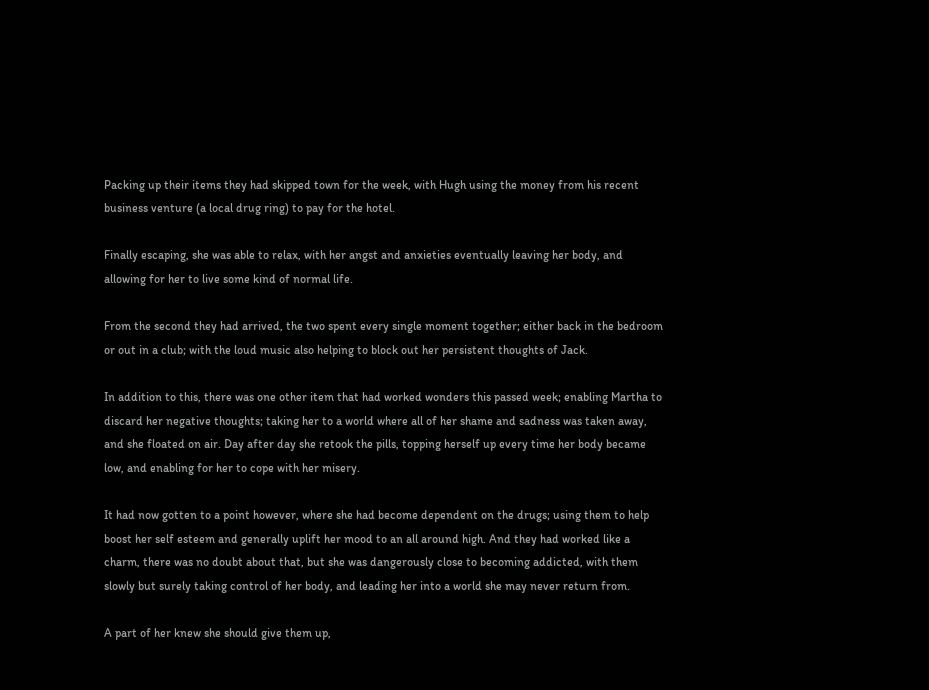Packing up their items they had skipped town for the week, with Hugh using the money from his recent business venture (a local drug ring) to pay for the hotel.

Finally escaping, she was able to relax, with her angst and anxieties eventually leaving her body, and allowing for her to live some kind of normal life.

From the second they had arrived, the two spent every single moment together; either back in the bedroom or out in a club; with the loud music also helping to block out her persistent thoughts of Jack.

In addition to this, there was one other item that had worked wonders this passed week; enabling Martha to discard her negative thoughts; taking her to a world where all of her shame and sadness was taken away, and she floated on air. Day after day she retook the pills, topping herself up every time her body became low, and enabling for her to cope with her misery.

It had now gotten to a point however, where she had become dependent on the drugs; using them to help boost her self esteem and generally uplift her mood to an all around high. And they had worked like a charm, there was no doubt about that, but she was dangerously close to becoming addicted, with them slowly but surely taking control of her body, and leading her into a world she may never return from.

A part of her knew she should give them up,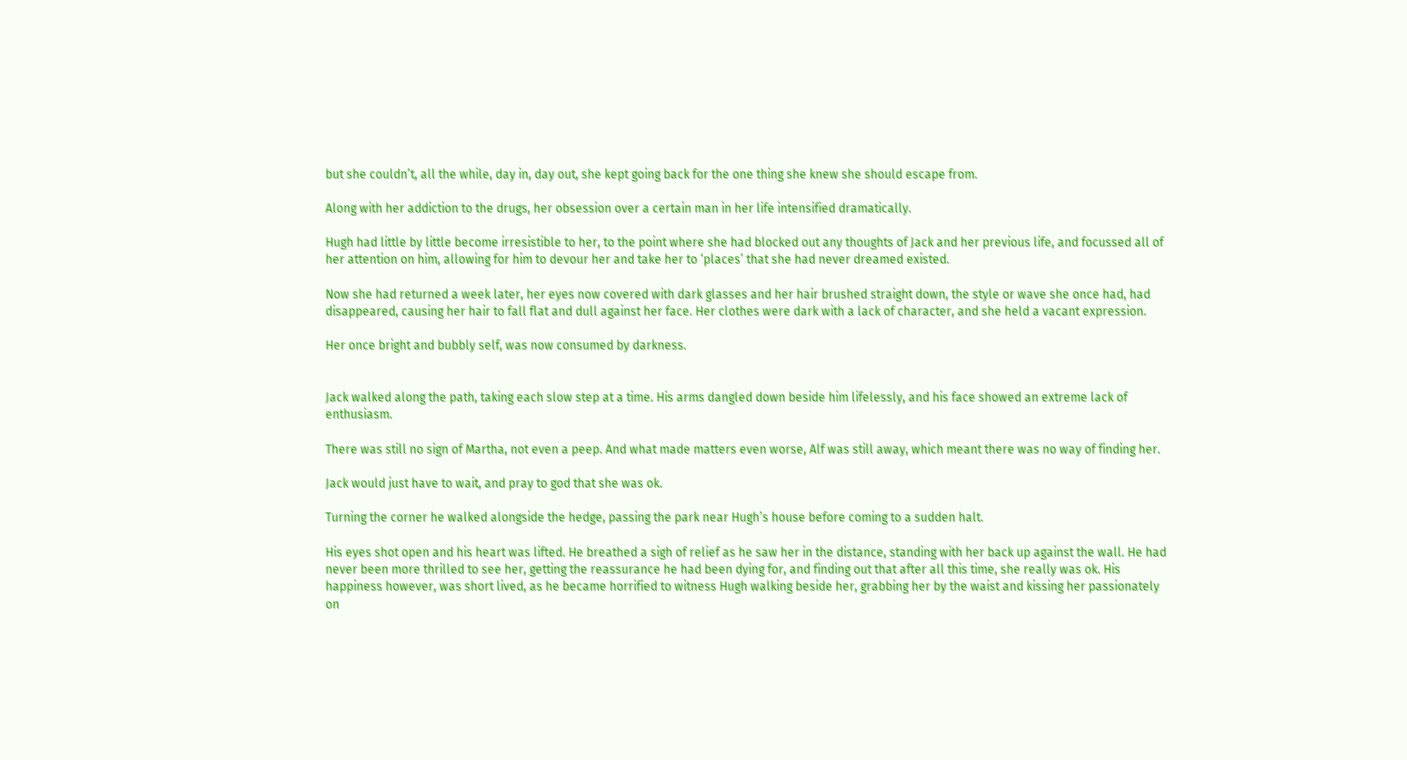but she couldn’t, all the while, day in, day out, she kept going back for the one thing she knew she should escape from.

Along with her addiction to the drugs, her obsession over a certain man in her life intensified dramatically.

Hugh had little by little become irresistible to her, to the point where she had blocked out any thoughts of Jack and her previous life, and focussed all of her attention on him, allowing for him to devour her and take her to ‘places’ that she had never dreamed existed.

Now she had returned a week later, her eyes now covered with dark glasses and her hair brushed straight down, the style or wave she once had, had disappeared, causing her hair to fall flat and dull against her face. Her clothes were dark with a lack of character, and she held a vacant expression.

Her once bright and bubbly self, was now consumed by darkness.


Jack walked along the path, taking each slow step at a time. His arms dangled down beside him lifelessly, and his face showed an extreme lack of enthusiasm.

There was still no sign of Martha, not even a peep. And what made matters even worse, Alf was still away, which meant there was no way of finding her.

Jack would just have to wait, and pray to god that she was ok.

Turning the corner he walked alongside the hedge, passing the park near Hugh’s house before coming to a sudden halt.

His eyes shot open and his heart was lifted. He breathed a sigh of relief as he saw her in the distance, standing with her back up against the wall. He had never been more thrilled to see her, getting the reassurance he had been dying for, and finding out that after all this time, she really was ok. His happiness however, was short lived, as he became horrified to witness Hugh walking beside her, grabbing her by the waist and kissing her passionately on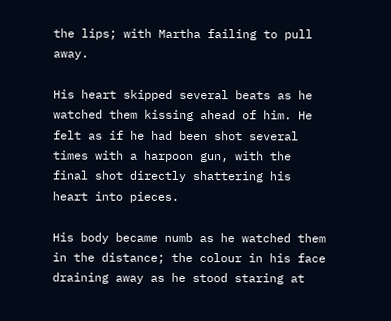the lips; with Martha failing to pull away.

His heart skipped several beats as he watched them kissing ahead of him. He felt as if he had been shot several times with a harpoon gun, with the final shot directly shattering his heart into pieces.

His body became numb as he watched them in the distance; the colour in his face draining away as he stood staring at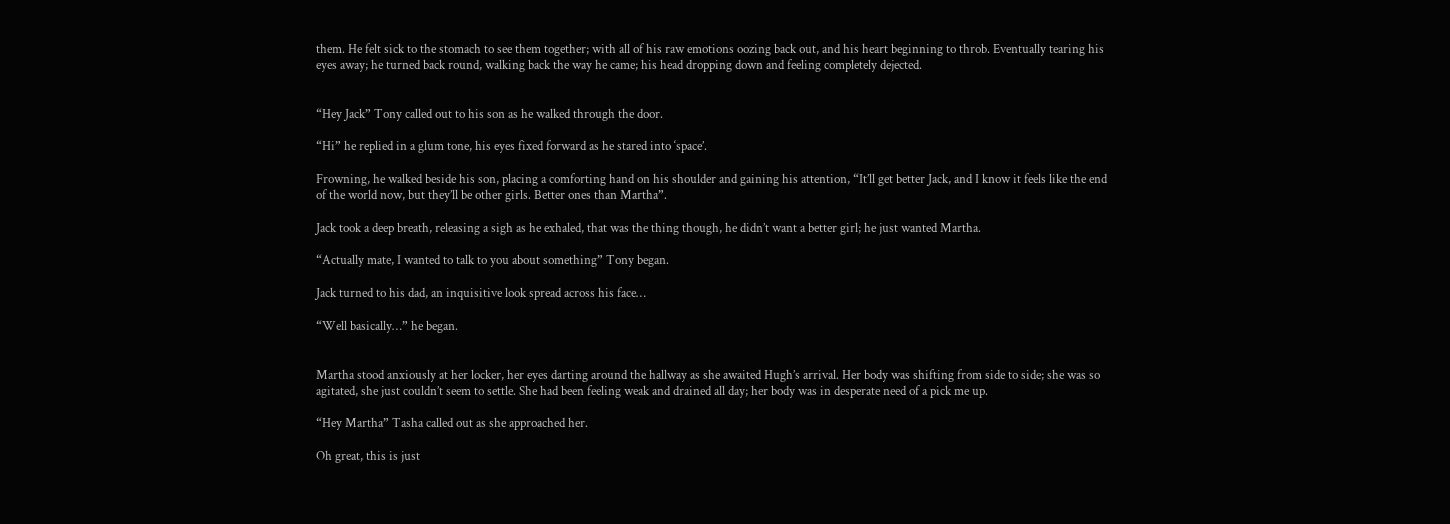them. He felt sick to the stomach to see them together; with all of his raw emotions oozing back out, and his heart beginning to throb. Eventually tearing his eyes away; he turned back round, walking back the way he came; his head dropping down and feeling completely dejected.


“Hey Jack” Tony called out to his son as he walked through the door.

“Hi” he replied in a glum tone, his eyes fixed forward as he stared into ‘space’.

Frowning, he walked beside his son, placing a comforting hand on his shoulder and gaining his attention, “It’ll get better Jack, and I know it feels like the end of the world now, but they’ll be other girls. Better ones than Martha”.

Jack took a deep breath, releasing a sigh as he exhaled, that was the thing though, he didn’t want a better girl; he just wanted Martha.

“Actually mate, I wanted to talk to you about something” Tony began.

Jack turned to his dad, an inquisitive look spread across his face…

“Well basically…” he began.


Martha stood anxiously at her locker, her eyes darting around the hallway as she awaited Hugh’s arrival. Her body was shifting from side to side; she was so agitated, she just couldn’t seem to settle. She had been feeling weak and drained all day; her body was in desperate need of a pick me up.

“Hey Martha” Tasha called out as she approached her.

Oh great, this is just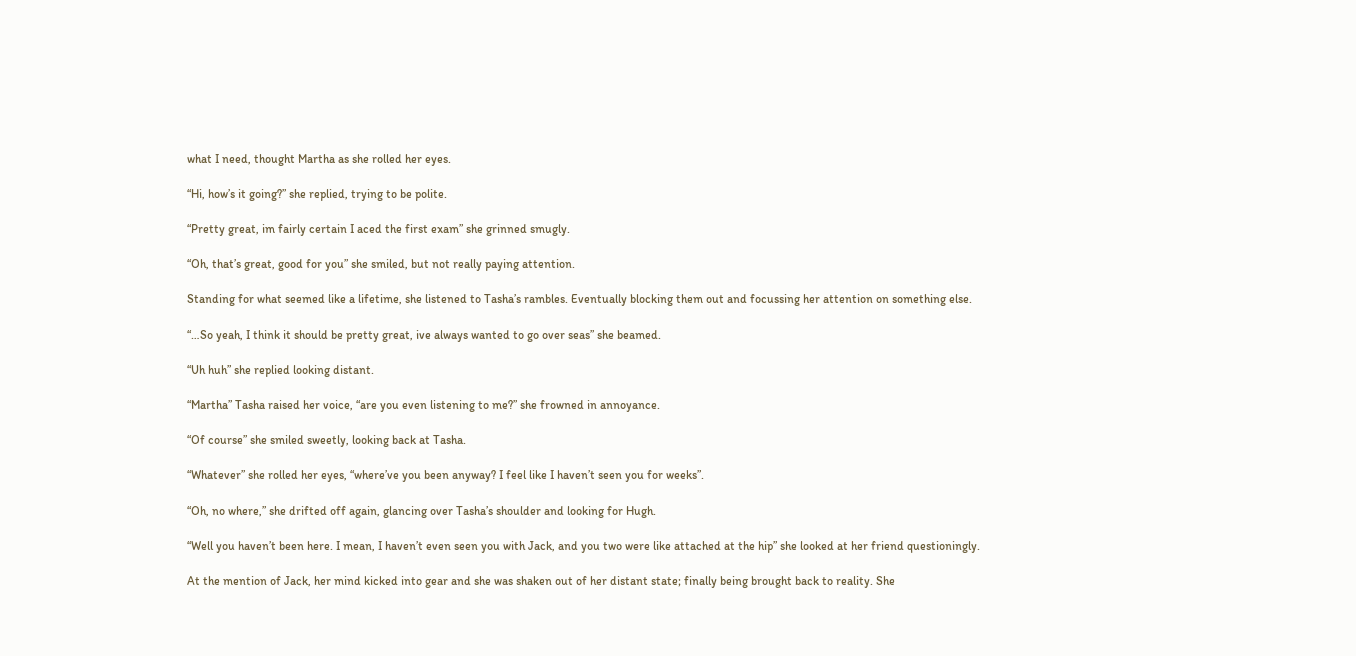what I need, thought Martha as she rolled her eyes.

“Hi, how’s it going?” she replied, trying to be polite.

“Pretty great, im fairly certain I aced the first exam” she grinned smugly.

“Oh, that’s great, good for you” she smiled, but not really paying attention.

Standing for what seemed like a lifetime, she listened to Tasha’s rambles. Eventually blocking them out and focussing her attention on something else.

“…So yeah, I think it should be pretty great, ive always wanted to go over seas” she beamed.

“Uh huh” she replied looking distant.

“Martha” Tasha raised her voice, “are you even listening to me?” she frowned in annoyance.

“Of course” she smiled sweetly, looking back at Tasha.

“Whatever” she rolled her eyes, “where’ve you been anyway? I feel like I haven’t seen you for weeks”.

“Oh, no where,” she drifted off again, glancing over Tasha’s shoulder and looking for Hugh.

“Well you haven’t been here. I mean, I haven’t even seen you with Jack, and you two were like attached at the hip” she looked at her friend questioningly.

At the mention of Jack, her mind kicked into gear and she was shaken out of her distant state; finally being brought back to reality. She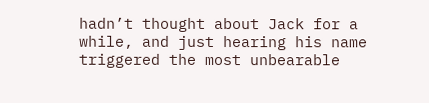hadn’t thought about Jack for a while, and just hearing his name triggered the most unbearable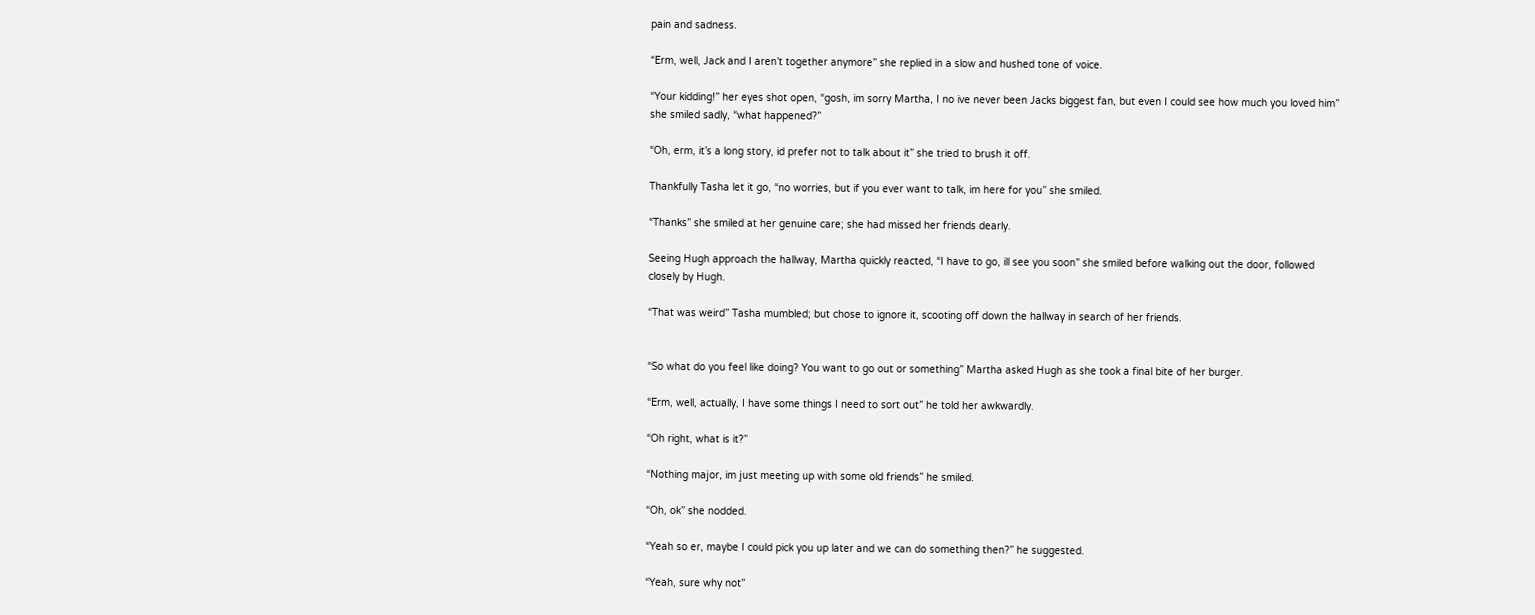pain and sadness.

“Erm, well, Jack and I aren’t together anymore” she replied in a slow and hushed tone of voice.

“Your kidding!” her eyes shot open, “gosh, im sorry Martha, I no ive never been Jacks biggest fan, but even I could see how much you loved him” she smiled sadly, “what happened?”

“Oh, erm, it’s a long story, id prefer not to talk about it” she tried to brush it off.

Thankfully Tasha let it go, “no worries, but if you ever want to talk, im here for you” she smiled.

“Thanks” she smiled at her genuine care; she had missed her friends dearly.

Seeing Hugh approach the hallway, Martha quickly reacted, “I have to go, ill see you soon” she smiled before walking out the door, followed closely by Hugh.

“That was weird” Tasha mumbled; but chose to ignore it, scooting off down the hallway in search of her friends.


“So what do you feel like doing? You want to go out or something” Martha asked Hugh as she took a final bite of her burger.

“Erm, well, actually, I have some things I need to sort out” he told her awkwardly.

“Oh right, what is it?”

“Nothing major, im just meeting up with some old friends” he smiled.

“Oh, ok” she nodded.

“Yeah so er, maybe I could pick you up later and we can do something then?” he suggested.

“Yeah, sure why not”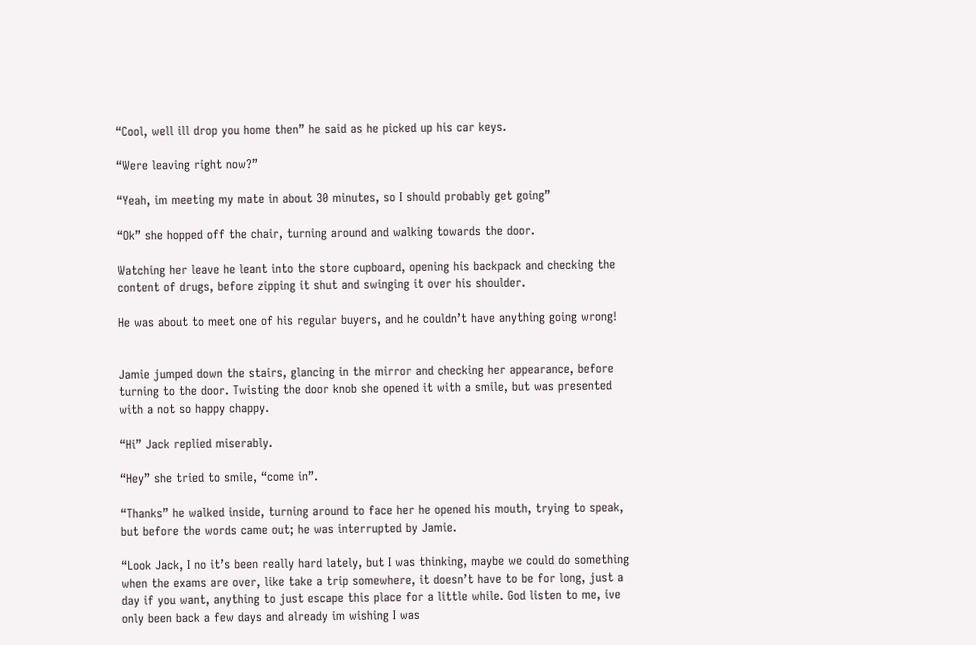“Cool, well ill drop you home then” he said as he picked up his car keys.

“Were leaving right now?”

“Yeah, im meeting my mate in about 30 minutes, so I should probably get going”

“Ok” she hopped off the chair, turning around and walking towards the door.

Watching her leave he leant into the store cupboard, opening his backpack and checking the content of drugs, before zipping it shut and swinging it over his shoulder.

He was about to meet one of his regular buyers, and he couldn’t have anything going wrong!


Jamie jumped down the stairs, glancing in the mirror and checking her appearance, before turning to the door. Twisting the door knob she opened it with a smile, but was presented with a not so happy chappy.

“Hi” Jack replied miserably.

“Hey” she tried to smile, “come in”.

“Thanks” he walked inside, turning around to face her he opened his mouth, trying to speak, but before the words came out; he was interrupted by Jamie.

“Look Jack, I no it’s been really hard lately, but I was thinking, maybe we could do something when the exams are over, like take a trip somewhere, it doesn’t have to be for long, just a day if you want, anything to just escape this place for a little while. God listen to me, ive only been back a few days and already im wishing I was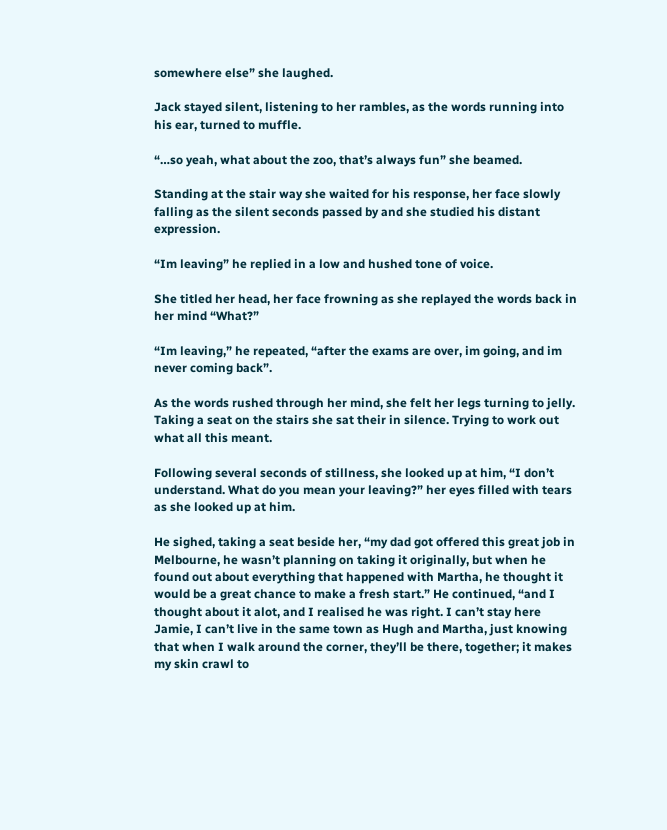somewhere else” she laughed.

Jack stayed silent, listening to her rambles, as the words running into his ear, turned to muffle.

“…so yeah, what about the zoo, that’s always fun” she beamed.

Standing at the stair way she waited for his response, her face slowly falling as the silent seconds passed by and she studied his distant expression.

“Im leaving” he replied in a low and hushed tone of voice.

She titled her head, her face frowning as she replayed the words back in her mind “What?”

“Im leaving,” he repeated, “after the exams are over, im going, and im never coming back”.

As the words rushed through her mind, she felt her legs turning to jelly. Taking a seat on the stairs she sat their in silence. Trying to work out what all this meant.

Following several seconds of stillness, she looked up at him, “I don’t understand. What do you mean your leaving?” her eyes filled with tears as she looked up at him.

He sighed, taking a seat beside her, “my dad got offered this great job in Melbourne, he wasn’t planning on taking it originally, but when he found out about everything that happened with Martha, he thought it would be a great chance to make a fresh start.” He continued, “and I thought about it alot, and I realised he was right. I can’t stay here Jamie, I can’t live in the same town as Hugh and Martha, just knowing that when I walk around the corner, they’ll be there, together; it makes my skin crawl to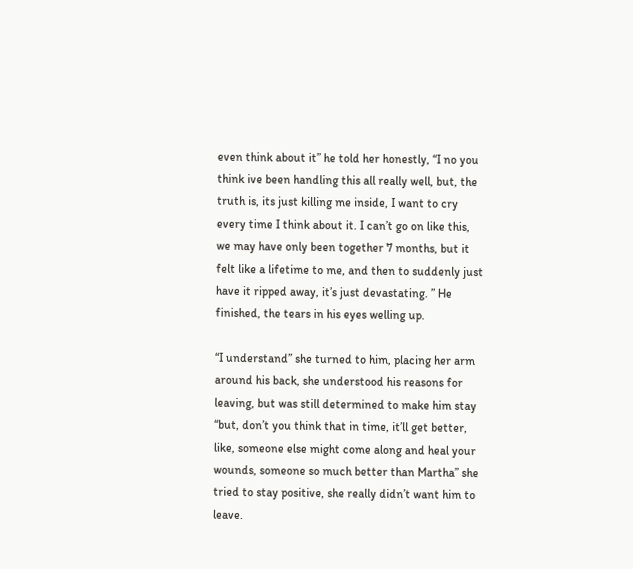even think about it” he told her honestly, “I no you think ive been handling this all really well, but, the truth is, its just killing me inside, I want to cry every time I think about it. I can’t go on like this, we may have only been together 7 months, but it felt like a lifetime to me, and then to suddenly just have it ripped away, it’s just devastating. ” He finished, the tears in his eyes welling up.

“I understand” she turned to him, placing her arm around his back, she understood his reasons for leaving, but was still determined to make him stay “but, don’t you think that in time, it’ll get better, like, someone else might come along and heal your wounds, someone so much better than Martha” she tried to stay positive, she really didn’t want him to leave.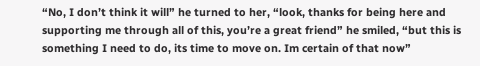“No, I don’t think it will” he turned to her, “look, thanks for being here and supporting me through all of this, you’re a great friend” he smiled, “but this is something I need to do, its time to move on. Im certain of that now”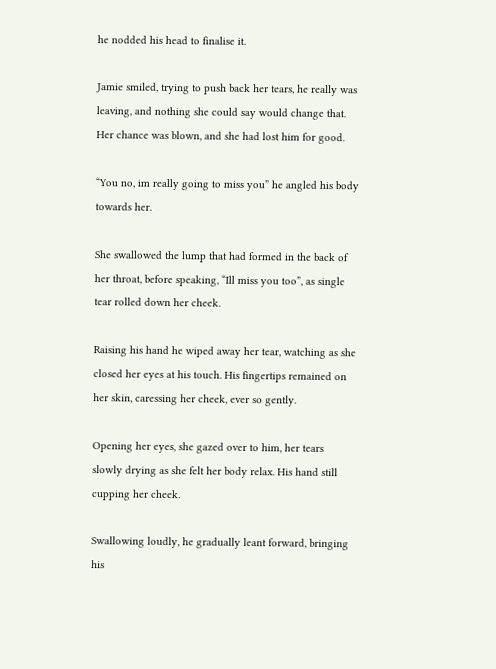he nodded his head to finalise it.

Jamie smiled, trying to push back her tears, he really was leaving, and nothing she could say would change that. Her chance was blown, and she had lost him for good.

“You no, im really going to miss you” he angled his body towards her.

She swallowed the lump that had formed in the back of her throat, before speaking, “Ill miss you too”, as single tear rolled down her cheek.

Raising his hand he wiped away her tear, watching as she closed her eyes at his touch. His fingertips remained on her skin, caressing her cheek, ever so gently.

Opening her eyes, she gazed over to him, her tears slowly drying as she felt her body relax. His hand still cupping her cheek.

Swallowing loudly, he gradually leant forward, bringing his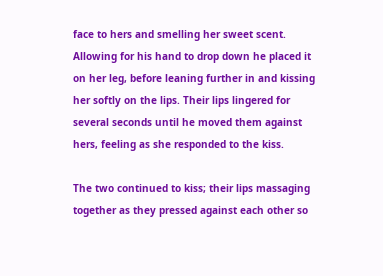face to hers and smelling her sweet scent. Allowing for his hand to drop down he placed it on her leg, before leaning further in and kissing her softly on the lips. Their lips lingered for several seconds until he moved them against hers, feeling as she responded to the kiss.

The two continued to kiss; their lips massaging together as they pressed against each other so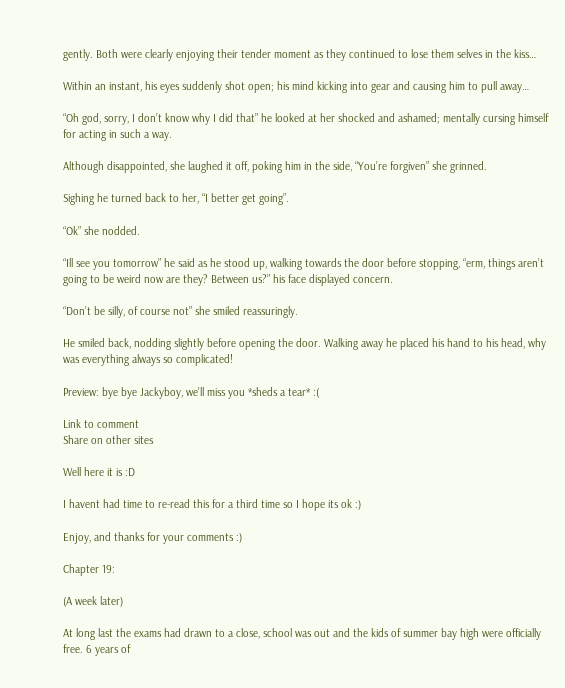gently. Both were clearly enjoying their tender moment as they continued to lose them selves in the kiss…

Within an instant, his eyes suddenly shot open; his mind kicking into gear and causing him to pull away…

“Oh god, sorry, I don’t know why I did that” he looked at her shocked and ashamed; mentally cursing himself for acting in such a way.

Although disappointed, she laughed it off, poking him in the side, “You’re forgiven” she grinned.

Sighing he turned back to her, “I better get going”.

“Ok” she nodded.

“Ill see you tomorrow” he said as he stood up, walking towards the door before stopping, “erm, things aren’t going to be weird now are they? Between us?” his face displayed concern.

“Don’t be silly, of course not” she smiled reassuringly.

He smiled back, nodding slightly before opening the door. Walking away he placed his hand to his head, why was everything always so complicated!

Preview: bye bye Jackyboy, we’ll miss you *sheds a tear* :(

Link to comment
Share on other sites

Well here it is :D

I havent had time to re-read this for a third time so I hope its ok :)

Enjoy, and thanks for your comments :)

Chapter 19:

(A week later)

At long last the exams had drawn to a close, school was out and the kids of summer bay high were officially free. 6 years of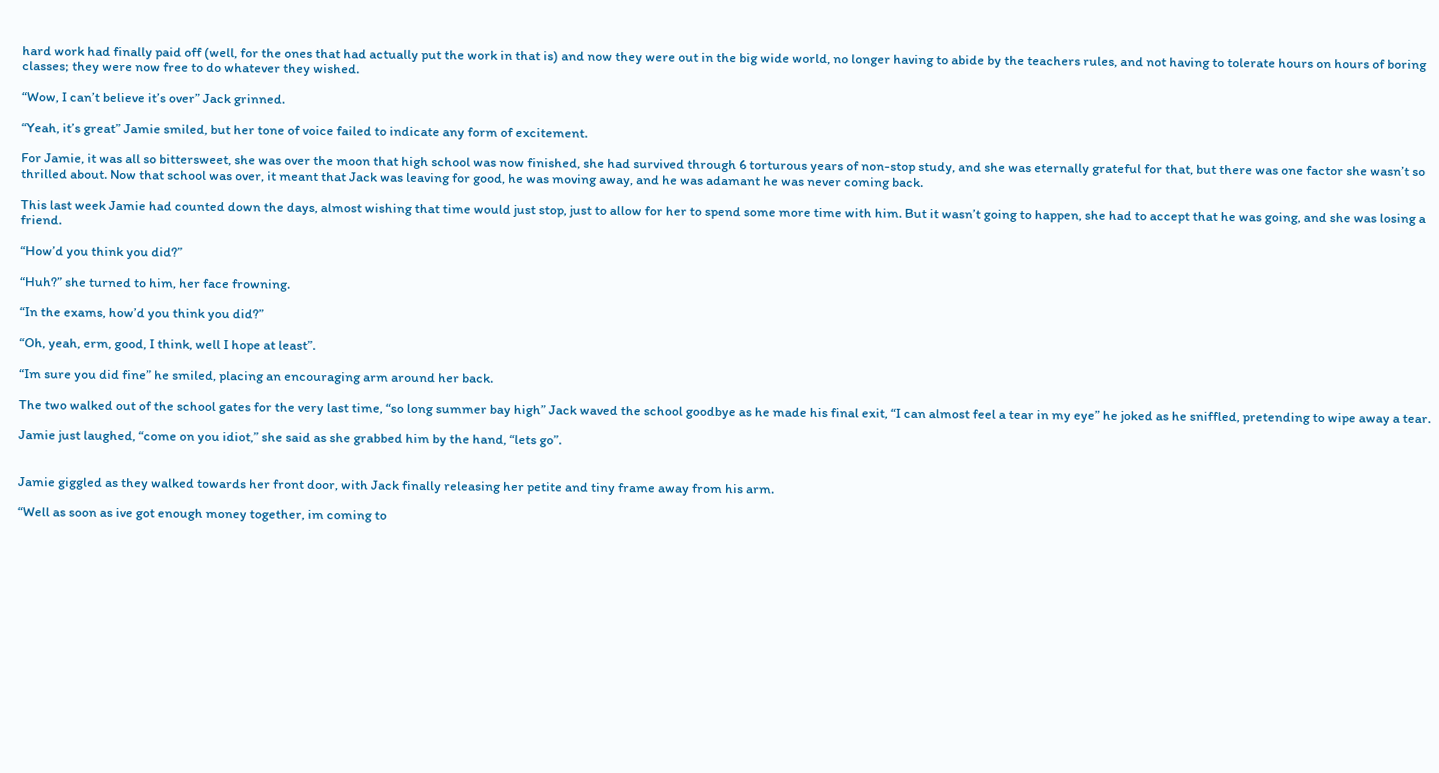hard work had finally paid off (well, for the ones that had actually put the work in that is) and now they were out in the big wide world, no longer having to abide by the teachers rules, and not having to tolerate hours on hours of boring classes; they were now free to do whatever they wished.

“Wow, I can’t believe it’s over” Jack grinned.

“Yeah, it’s great” Jamie smiled, but her tone of voice failed to indicate any form of excitement.

For Jamie, it was all so bittersweet, she was over the moon that high school was now finished, she had survived through 6 torturous years of non-stop study, and she was eternally grateful for that, but there was one factor she wasn’t so thrilled about. Now that school was over, it meant that Jack was leaving for good, he was moving away, and he was adamant he was never coming back.

This last week Jamie had counted down the days, almost wishing that time would just stop, just to allow for her to spend some more time with him. But it wasn’t going to happen, she had to accept that he was going, and she was losing a friend.

“How’d you think you did?”

“Huh?” she turned to him, her face frowning.

“In the exams, how’d you think you did?”

“Oh, yeah, erm, good, I think, well I hope at least”.

“Im sure you did fine” he smiled, placing an encouraging arm around her back.

The two walked out of the school gates for the very last time, “so long summer bay high” Jack waved the school goodbye as he made his final exit, “I can almost feel a tear in my eye” he joked as he sniffled, pretending to wipe away a tear.

Jamie just laughed, “come on you idiot,” she said as she grabbed him by the hand, “lets go”.


Jamie giggled as they walked towards her front door, with Jack finally releasing her petite and tiny frame away from his arm.

“Well as soon as ive got enough money together, im coming to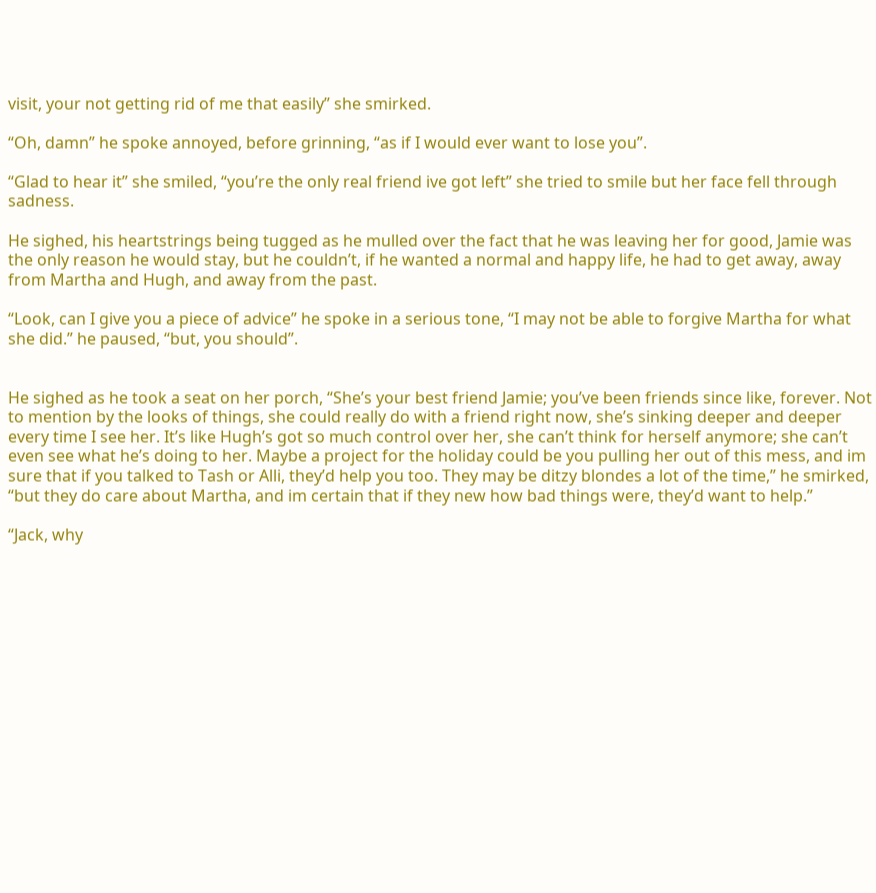visit, your not getting rid of me that easily” she smirked.

“Oh, damn” he spoke annoyed, before grinning, “as if I would ever want to lose you”.

“Glad to hear it” she smiled, “you’re the only real friend ive got left” she tried to smile but her face fell through sadness.

He sighed, his heartstrings being tugged as he mulled over the fact that he was leaving her for good, Jamie was the only reason he would stay, but he couldn’t, if he wanted a normal and happy life, he had to get away, away from Martha and Hugh, and away from the past.

“Look, can I give you a piece of advice” he spoke in a serious tone, “I may not be able to forgive Martha for what she did.” he paused, “but, you should”.


He sighed as he took a seat on her porch, “She’s your best friend Jamie; you’ve been friends since like, forever. Not to mention by the looks of things, she could really do with a friend right now, she’s sinking deeper and deeper every time I see her. It’s like Hugh’s got so much control over her, she can’t think for herself anymore; she can’t even see what he’s doing to her. Maybe a project for the holiday could be you pulling her out of this mess, and im sure that if you talked to Tash or Alli, they’d help you too. They may be ditzy blondes a lot of the time,” he smirked, “but they do care about Martha, and im certain that if they new how bad things were, they’d want to help.”

“Jack, why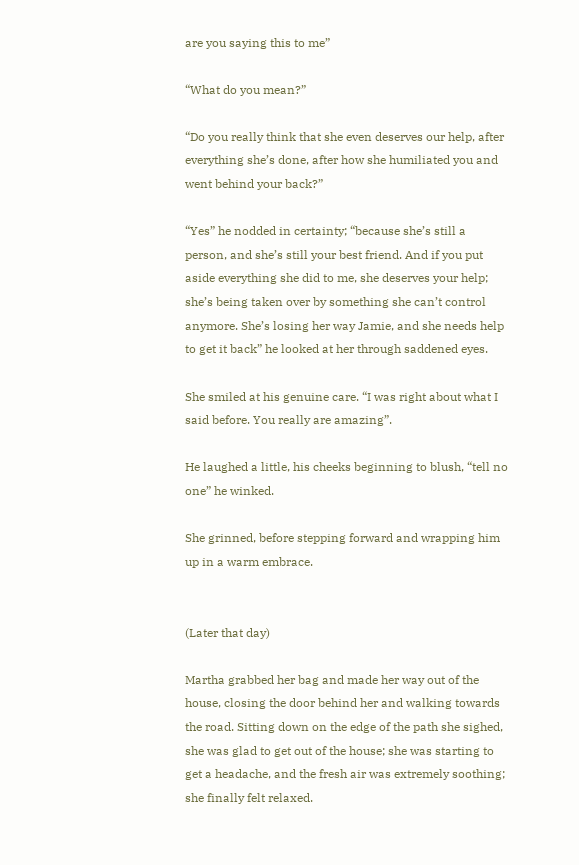are you saying this to me”

“What do you mean?”

“Do you really think that she even deserves our help, after everything she’s done, after how she humiliated you and went behind your back?”

“Yes” he nodded in certainty; “because she’s still a person, and she’s still your best friend. And if you put aside everything she did to me, she deserves your help; she’s being taken over by something she can’t control anymore. She’s losing her way Jamie, and she needs help to get it back” he looked at her through saddened eyes.

She smiled at his genuine care. “I was right about what I said before. You really are amazing”.

He laughed a little, his cheeks beginning to blush, “tell no one” he winked.

She grinned, before stepping forward and wrapping him up in a warm embrace.


(Later that day)

Martha grabbed her bag and made her way out of the house, closing the door behind her and walking towards the road. Sitting down on the edge of the path she sighed, she was glad to get out of the house; she was starting to get a headache, and the fresh air was extremely soothing; she finally felt relaxed.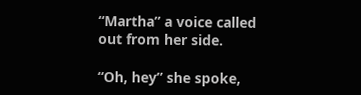“Martha” a voice called out from her side.

“Oh, hey” she spoke,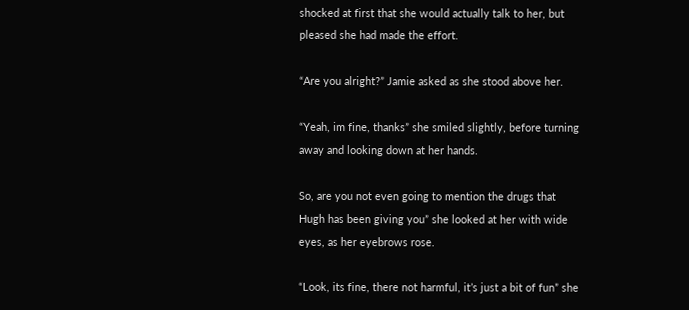shocked at first that she would actually talk to her, but pleased she had made the effort.

“Are you alright?” Jamie asked as she stood above her.

“Yeah, im fine, thanks” she smiled slightly, before turning away and looking down at her hands.

So, are you not even going to mention the drugs that Hugh has been giving you” she looked at her with wide eyes, as her eyebrows rose.

“Look, its fine, there not harmful, it’s just a bit of fun” she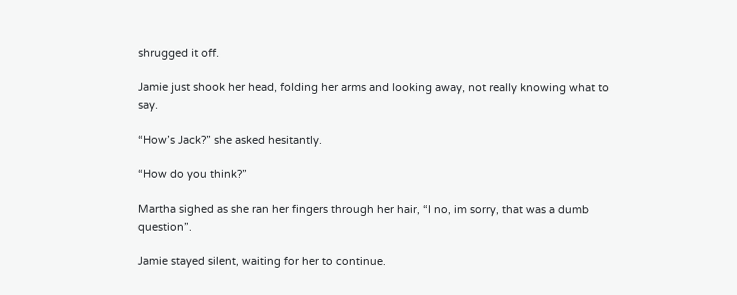shrugged it off.

Jamie just shook her head, folding her arms and looking away, not really knowing what to say.

“How’s Jack?” she asked hesitantly.

“How do you think?”

Martha sighed as she ran her fingers through her hair, “I no, im sorry, that was a dumb question”.

Jamie stayed silent, waiting for her to continue.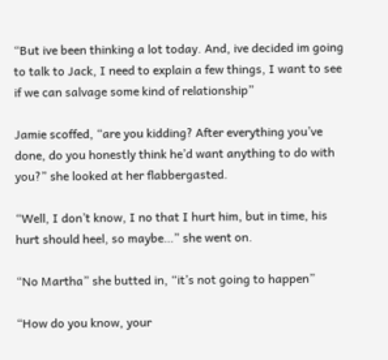“But ive been thinking a lot today. And, ive decided im going to talk to Jack, I need to explain a few things, I want to see if we can salvage some kind of relationship”

Jamie scoffed, “are you kidding? After everything you’ve done, do you honestly think he’d want anything to do with you?” she looked at her flabbergasted.

“Well, I don’t know, I no that I hurt him, but in time, his hurt should heel, so maybe…” she went on.

“No Martha” she butted in, “it’s not going to happen”

“How do you know, your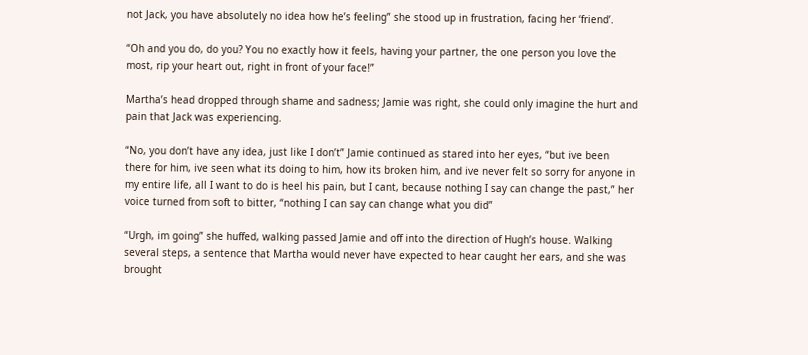not Jack, you have absolutely no idea how he’s feeling” she stood up in frustration, facing her ‘friend’.

“Oh and you do, do you? You no exactly how it feels, having your partner, the one person you love the most, rip your heart out, right in front of your face!”

Martha’s head dropped through shame and sadness; Jamie was right, she could only imagine the hurt and pain that Jack was experiencing.

“No, you don’t have any idea, just like I don’t” Jamie continued as stared into her eyes, “but ive been there for him, ive seen what its doing to him, how its broken him, and ive never felt so sorry for anyone in my entire life, all I want to do is heel his pain, but I cant, because nothing I say can change the past,” her voice turned from soft to bitter, “nothing I can say can change what you did”

“Urgh, im going” she huffed, walking passed Jamie and off into the direction of Hugh’s house. Walking several steps, a sentence that Martha would never have expected to hear caught her ears, and she was brought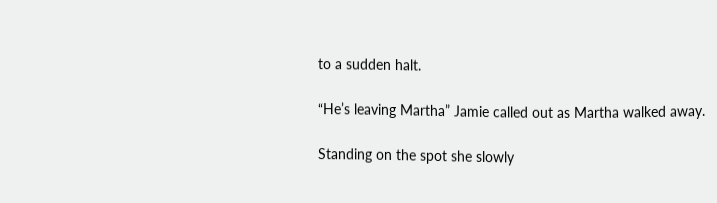to a sudden halt.

“He’s leaving Martha” Jamie called out as Martha walked away.

Standing on the spot she slowly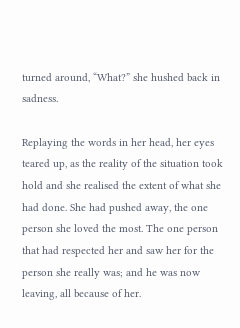turned around, “What?” she hushed back in sadness.

Replaying the words in her head, her eyes teared up, as the reality of the situation took hold and she realised the extent of what she had done. She had pushed away, the one person she loved the most. The one person that had respected her and saw her for the person she really was; and he was now leaving, all because of her.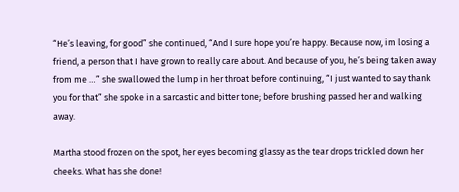“He’s leaving, for good” she continued, “And I sure hope you’re happy. Because now, im losing a friend, a person that I have grown to really care about. And because of you, he’s being taken away from me …” she swallowed the lump in her throat before continuing, “I just wanted to say thank you for that” she spoke in a sarcastic and bitter tone; before brushing passed her and walking away.

Martha stood frozen on the spot, her eyes becoming glassy as the tear drops trickled down her cheeks. What has she done!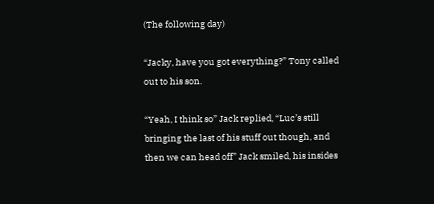(The following day)

“Jacky, have you got everything?” Tony called out to his son.

“Yeah, I think so” Jack replied, “Luc’s still bringing the last of his stuff out though, and then we can head off” Jack smiled, his insides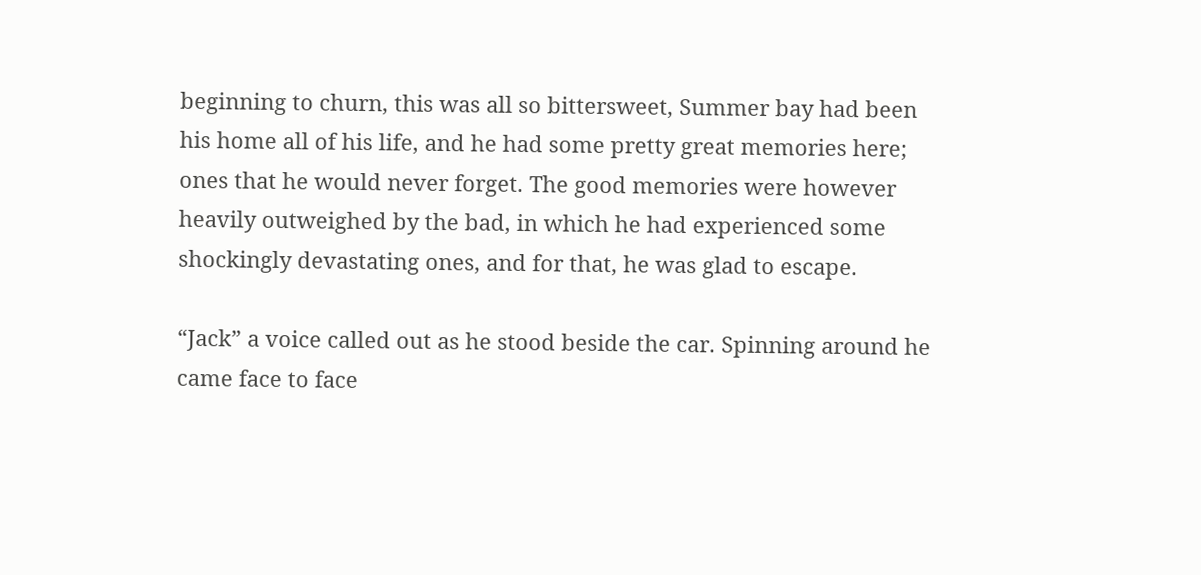beginning to churn, this was all so bittersweet, Summer bay had been his home all of his life, and he had some pretty great memories here; ones that he would never forget. The good memories were however heavily outweighed by the bad, in which he had experienced some shockingly devastating ones, and for that, he was glad to escape.

“Jack” a voice called out as he stood beside the car. Spinning around he came face to face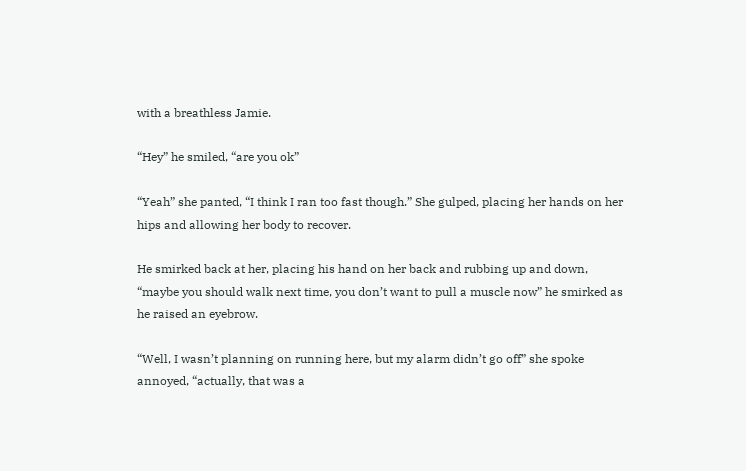with a breathless Jamie.

“Hey” he smiled, “are you ok”

“Yeah” she panted, “I think I ran too fast though.” She gulped, placing her hands on her hips and allowing her body to recover.

He smirked back at her, placing his hand on her back and rubbing up and down, “maybe you should walk next time, you don’t want to pull a muscle now” he smirked as he raised an eyebrow.

“Well, I wasn’t planning on running here, but my alarm didn’t go off” she spoke annoyed, “actually, that was a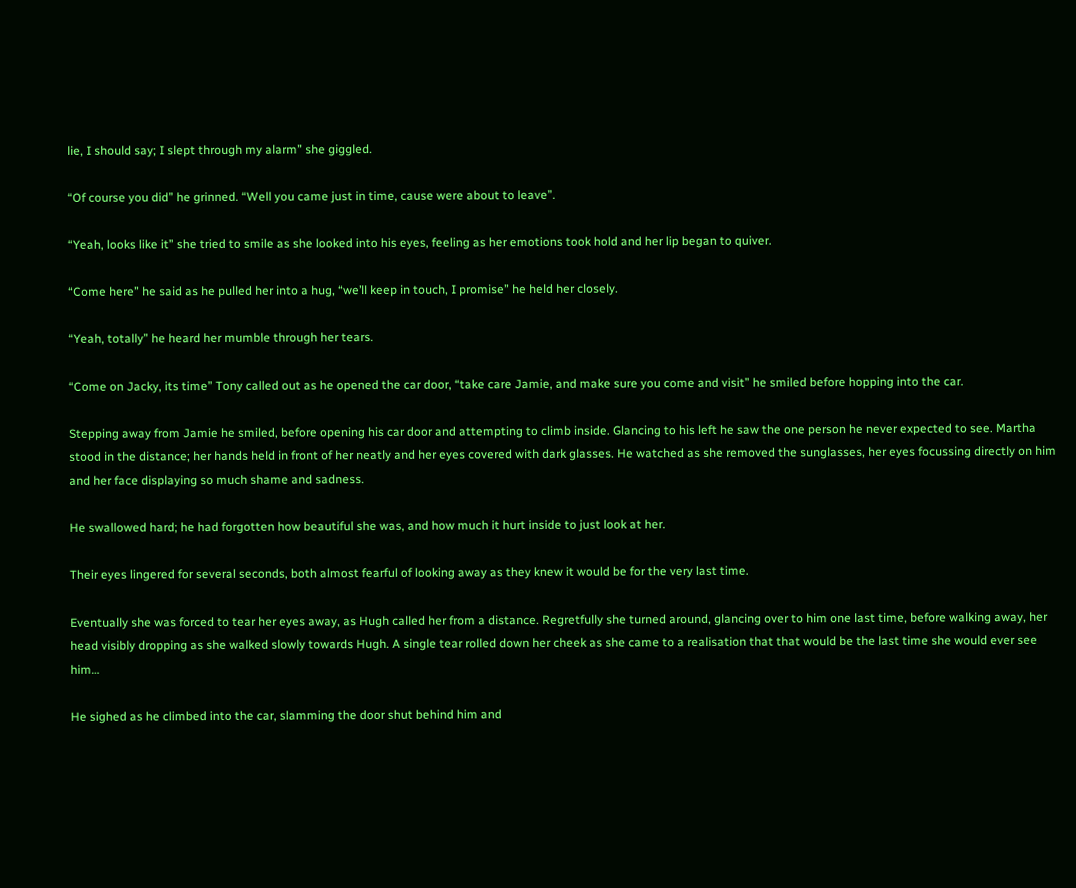lie, I should say; I slept through my alarm” she giggled.

“Of course you did” he grinned. “Well you came just in time, cause were about to leave”.

“Yeah, looks like it” she tried to smile as she looked into his eyes, feeling as her emotions took hold and her lip began to quiver.

“Come here” he said as he pulled her into a hug, “we’ll keep in touch, I promise” he held her closely.

“Yeah, totally” he heard her mumble through her tears.

“Come on Jacky, its time” Tony called out as he opened the car door, “take care Jamie, and make sure you come and visit” he smiled before hopping into the car.

Stepping away from Jamie he smiled, before opening his car door and attempting to climb inside. Glancing to his left he saw the one person he never expected to see. Martha stood in the distance; her hands held in front of her neatly and her eyes covered with dark glasses. He watched as she removed the sunglasses, her eyes focussing directly on him and her face displaying so much shame and sadness.

He swallowed hard; he had forgotten how beautiful she was, and how much it hurt inside to just look at her.

Their eyes lingered for several seconds, both almost fearful of looking away as they knew it would be for the very last time.

Eventually she was forced to tear her eyes away, as Hugh called her from a distance. Regretfully she turned around, glancing over to him one last time, before walking away, her head visibly dropping as she walked slowly towards Hugh. A single tear rolled down her cheek as she came to a realisation that that would be the last time she would ever see him…

He sighed as he climbed into the car, slamming the door shut behind him and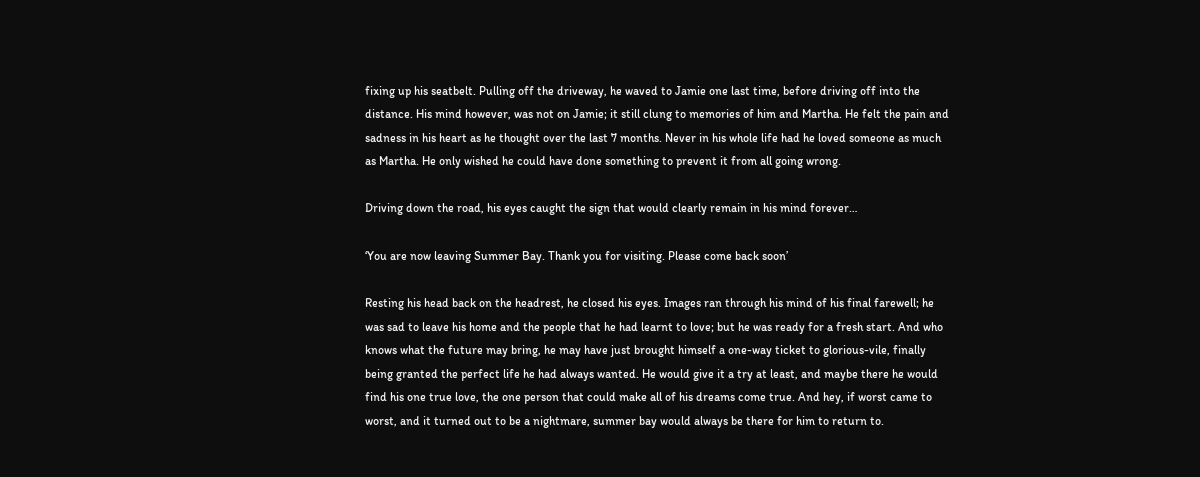fixing up his seatbelt. Pulling off the driveway, he waved to Jamie one last time, before driving off into the distance. His mind however, was not on Jamie; it still clung to memories of him and Martha. He felt the pain and sadness in his heart as he thought over the last 7 months. Never in his whole life had he loved someone as much as Martha. He only wished he could have done something to prevent it from all going wrong.

Driving down the road, his eyes caught the sign that would clearly remain in his mind forever…

‘You are now leaving Summer Bay. Thank you for visiting. Please come back soon’

Resting his head back on the headrest, he closed his eyes. Images ran through his mind of his final farewell; he was sad to leave his home and the people that he had learnt to love; but he was ready for a fresh start. And who knows what the future may bring, he may have just brought himself a one-way ticket to glorious-vile, finally being granted the perfect life he had always wanted. He would give it a try at least, and maybe there he would find his one true love, the one person that could make all of his dreams come true. And hey, if worst came to worst, and it turned out to be a nightmare, summer bay would always be there for him to return to.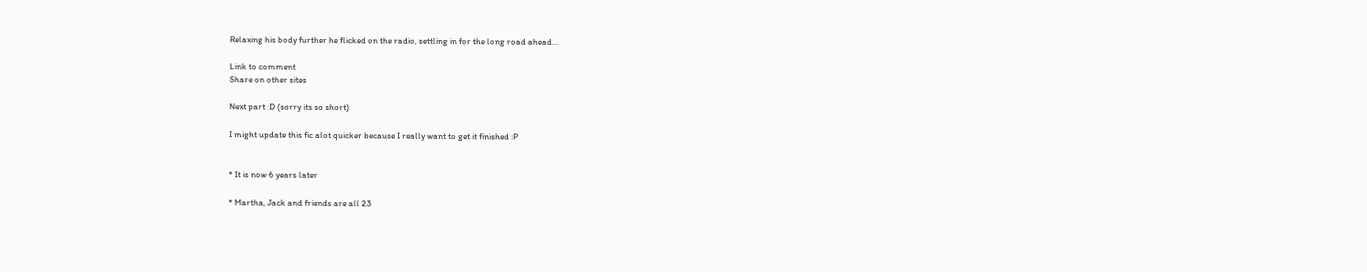Relaxing his body further he flicked on the radio, settling in for the long road ahead…

Link to comment
Share on other sites

Next part :D (sorry its so short)

I might update this fic alot quicker because I really want to get it finished :P


* It is now 6 years later

* Martha, Jack and friends are all 23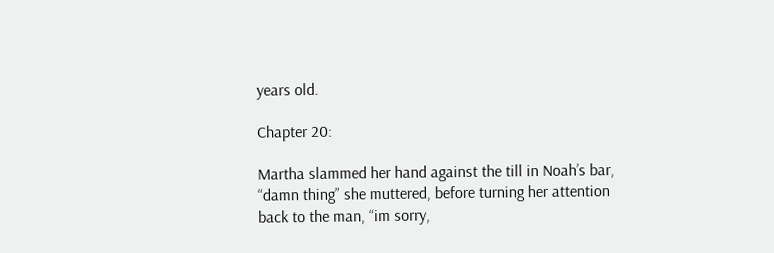years old.

Chapter 20:

Martha slammed her hand against the till in Noah’s bar, “damn thing” she muttered, before turning her attention back to the man, “im sorry,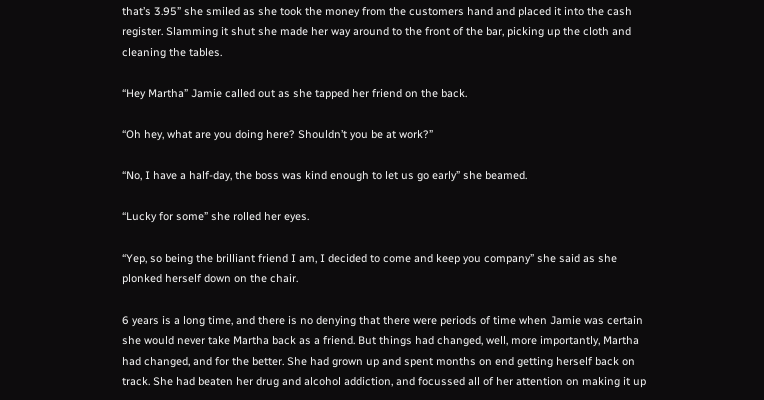that’s 3.95” she smiled as she took the money from the customers hand and placed it into the cash register. Slamming it shut she made her way around to the front of the bar, picking up the cloth and cleaning the tables.

“Hey Martha” Jamie called out as she tapped her friend on the back.

“Oh hey, what are you doing here? Shouldn’t you be at work?”

“No, I have a half-day, the boss was kind enough to let us go early” she beamed.

“Lucky for some” she rolled her eyes.

“Yep, so being the brilliant friend I am, I decided to come and keep you company” she said as she plonked herself down on the chair.

6 years is a long time, and there is no denying that there were periods of time when Jamie was certain she would never take Martha back as a friend. But things had changed, well, more importantly, Martha had changed, and for the better. She had grown up and spent months on end getting herself back on track. She had beaten her drug and alcohol addiction, and focussed all of her attention on making it up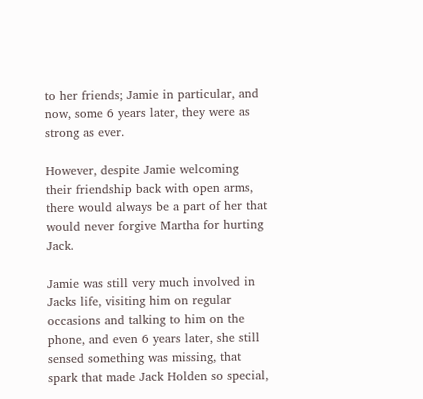to her friends; Jamie in particular, and now, some 6 years later, they were as strong as ever.

However, despite Jamie welcoming their friendship back with open arms, there would always be a part of her that would never forgive Martha for hurting Jack.

Jamie was still very much involved in Jacks life, visiting him on regular occasions and talking to him on the phone, and even 6 years later, she still sensed something was missing, that spark that made Jack Holden so special,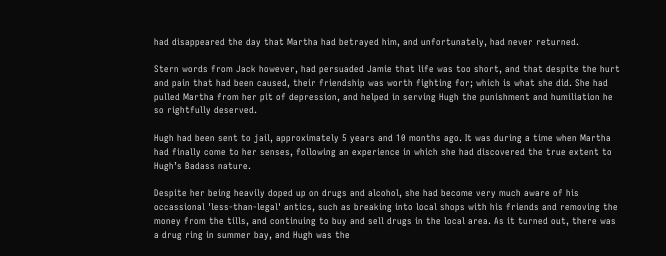had disappeared the day that Martha had betrayed him, and unfortunately, had never returned.

Stern words from Jack however, had persuaded Jamie that life was too short, and that despite the hurt and pain that had been caused, their friendship was worth fighting for; which is what she did. She had pulled Martha from her pit of depression, and helped in serving Hugh the punishment and humiliation he so rightfully deserved.

Hugh had been sent to jail, approximately 5 years and 10 months ago. It was during a time when Martha had finally come to her senses, following an experience in which she had discovered the true extent to Hugh’s Badass nature.

Despite her being heavily doped up on drugs and alcohol, she had become very much aware of his occassional 'less-than-legal' antics, such as breaking into local shops with his friends and removing the money from the tills, and continuing to buy and sell drugs in the local area. As it turned out, there was a drug ring in summer bay, and Hugh was the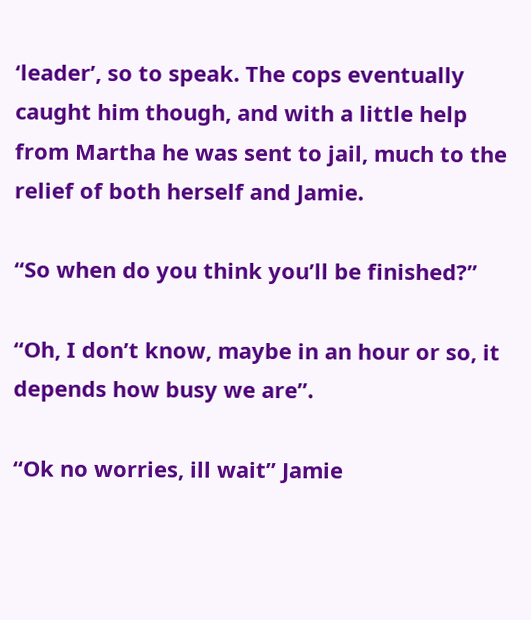‘leader’, so to speak. The cops eventually caught him though, and with a little help from Martha he was sent to jail, much to the relief of both herself and Jamie.

“So when do you think you’ll be finished?”

“Oh, I don’t know, maybe in an hour or so, it depends how busy we are”.

“Ok no worries, ill wait” Jamie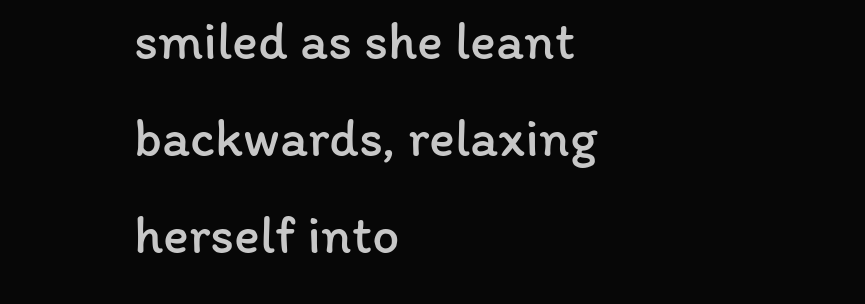smiled as she leant backwards, relaxing herself into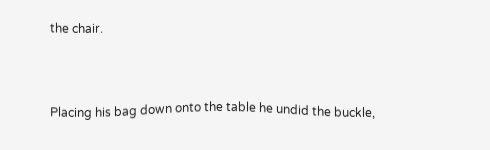the chair.



Placing his bag down onto the table he undid the buckle,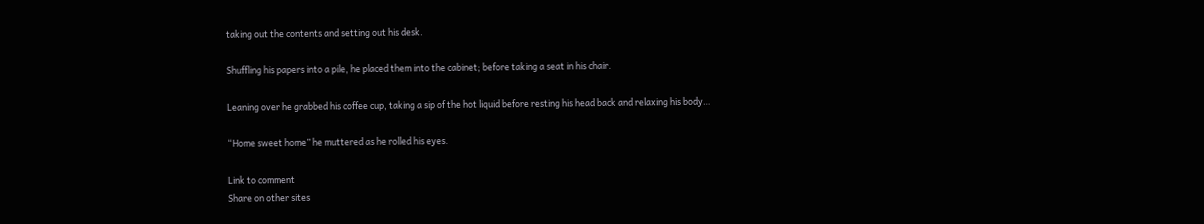taking out the contents and setting out his desk.

Shuffling his papers into a pile, he placed them into the cabinet; before taking a seat in his chair.

Leaning over he grabbed his coffee cup, taking a sip of the hot liquid before resting his head back and relaxing his body…

“Home sweet home” he muttered as he rolled his eyes.

Link to comment
Share on other sites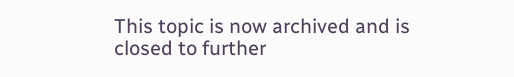This topic is now archived and is closed to further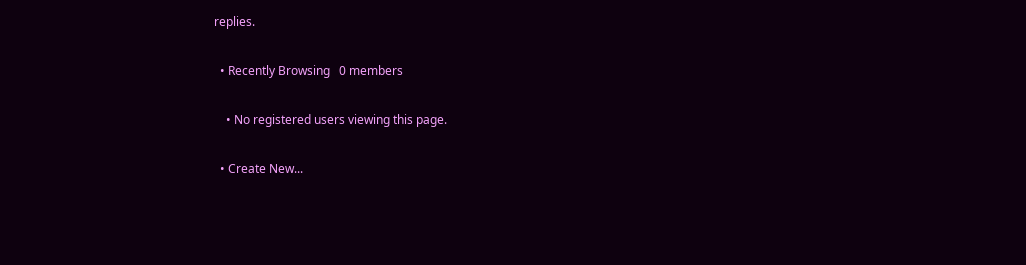replies.

  • Recently Browsing   0 members

    • No registered users viewing this page.

  • Create New...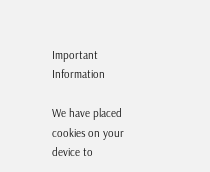Important Information

We have placed cookies on your device to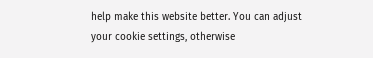help make this website better. You can adjust your cookie settings, otherwise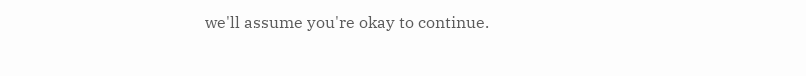we'll assume you're okay to continue.